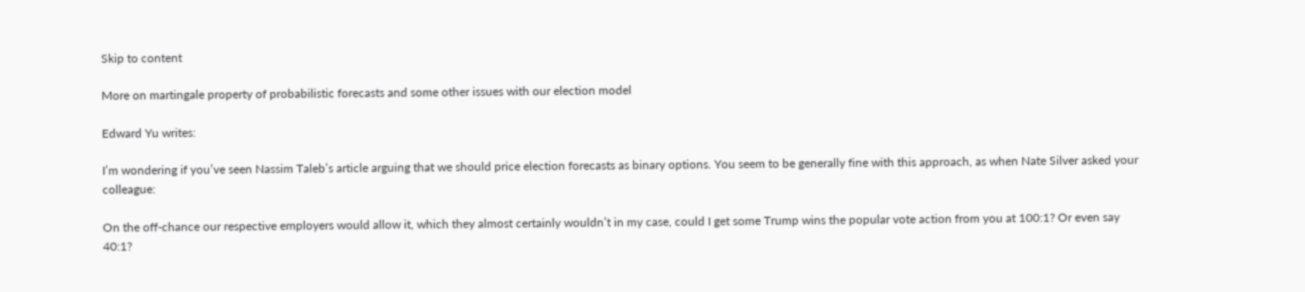Skip to content

More on martingale property of probabilistic forecasts and some other issues with our election model

Edward Yu writes:

I’m wondering if you’ve seen Nassim Taleb’s article arguing that we should price election forecasts as binary options. You seem to be generally fine with this approach, as when Nate Silver asked your colleague:

On the off-chance our respective employers would allow it, which they almost certainly wouldn’t in my case, could I get some Trump wins the popular vote action from you at 100:1? Or even say 40:1?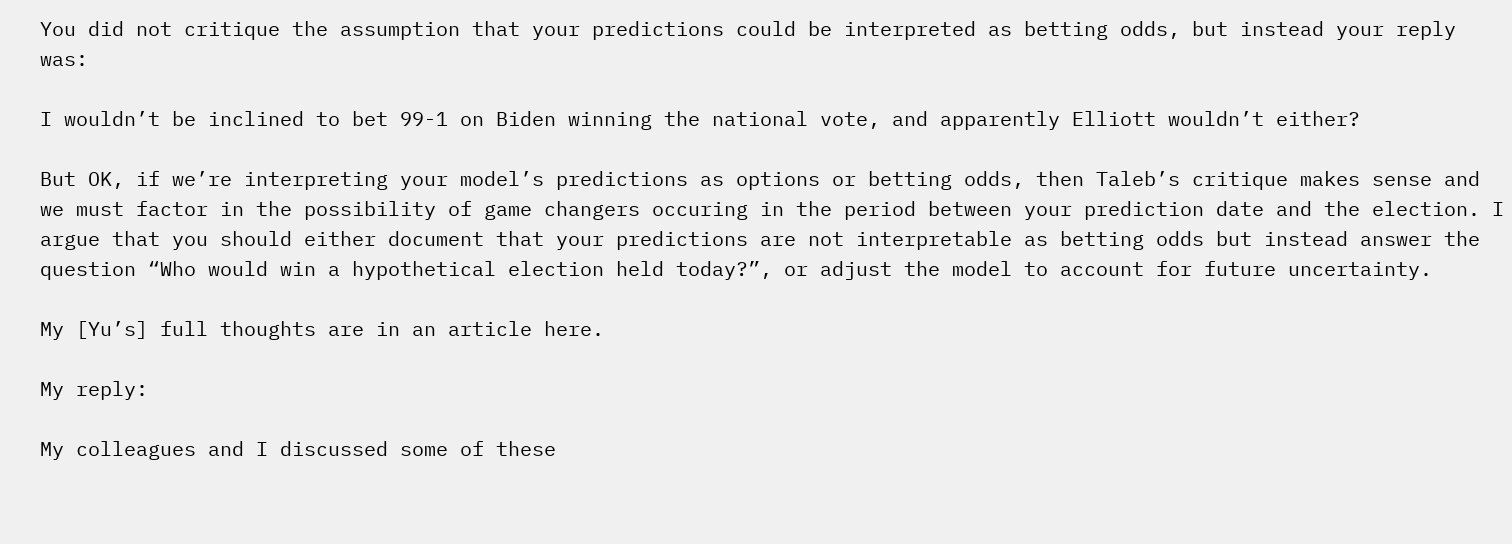You did not critique the assumption that your predictions could be interpreted as betting odds, but instead your reply was:

I wouldn’t be inclined to bet 99-1 on Biden winning the national vote, and apparently Elliott wouldn’t either?

But OK, if we’re interpreting your model’s predictions as options or betting odds, then Taleb’s critique makes sense and we must factor in the possibility of game changers occuring in the period between your prediction date and the election. I argue that you should either document that your predictions are not interpretable as betting odds but instead answer the question “Who would win a hypothetical election held today?”, or adjust the model to account for future uncertainty.

My [Yu’s] full thoughts are in an article here.

My reply:

My colleagues and I discussed some of these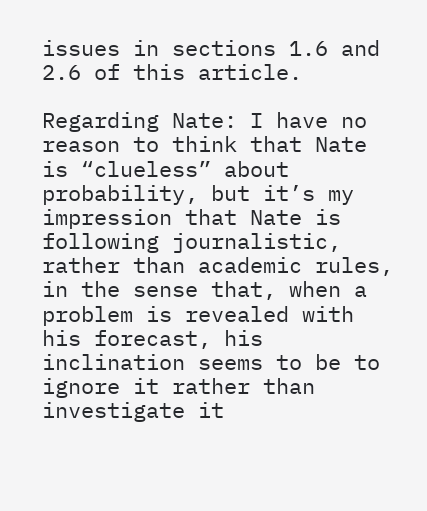issues in sections 1.6 and 2.6 of this article.

Regarding Nate: I have no reason to think that Nate is “clueless” about probability, but it’s my impression that Nate is following journalistic, rather than academic rules, in the sense that, when a problem is revealed with his forecast, his inclination seems to be to ignore it rather than investigate it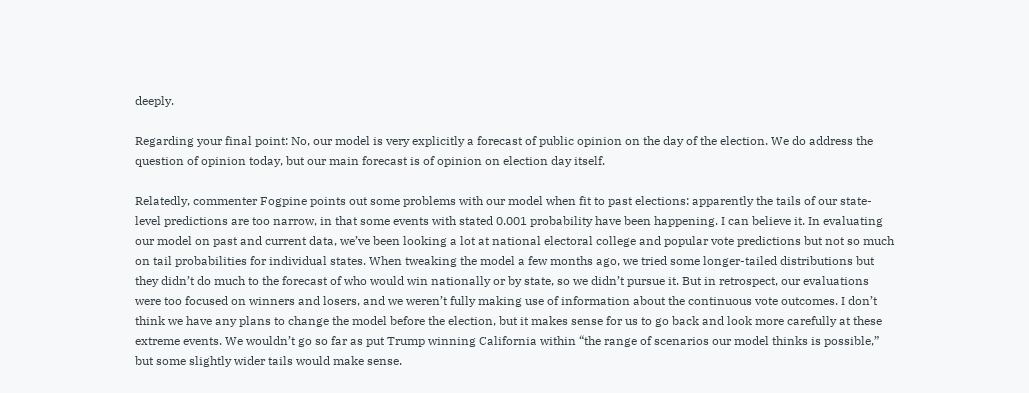deeply.

Regarding your final point: No, our model is very explicitly a forecast of public opinion on the day of the election. We do address the question of opinion today, but our main forecast is of opinion on election day itself.

Relatedly, commenter Fogpine points out some problems with our model when fit to past elections: apparently the tails of our state-level predictions are too narrow, in that some events with stated 0.001 probability have been happening. I can believe it. In evaluating our model on past and current data, we’ve been looking a lot at national electoral college and popular vote predictions but not so much on tail probabilities for individual states. When tweaking the model a few months ago, we tried some longer-tailed distributions but they didn’t do much to the forecast of who would win nationally or by state, so we didn’t pursue it. But in retrospect, our evaluations were too focused on winners and losers, and we weren’t fully making use of information about the continuous vote outcomes. I don’t think we have any plans to change the model before the election, but it makes sense for us to go back and look more carefully at these extreme events. We wouldn’t go so far as put Trump winning California within “the range of scenarios our model thinks is possible,” but some slightly wider tails would make sense.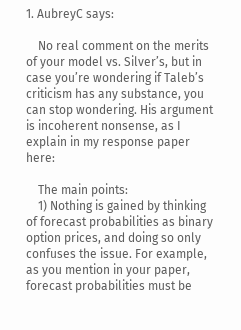1. AubreyC says:

    No real comment on the merits of your model vs. Silver’s, but in case you’re wondering if Taleb’s criticism has any substance, you can stop wondering. His argument is incoherent nonsense, as I explain in my response paper here:

    The main points:
    1) Nothing is gained by thinking of forecast probabilities as binary option prices, and doing so only confuses the issue. For example, as you mention in your paper, forecast probabilities must be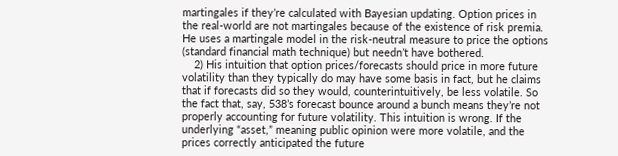martingales if they’re calculated with Bayesian updating. Option prices in the real-world are not martingales because of the existence of risk premia. He uses a martingale model in the risk-neutral measure to price the options (standard financial math technique) but needn’t have bothered.
    2) His intuition that option prices/forecasts should price in more future volatility than they typically do may have some basis in fact, but he claims that if forecasts did so they would, counterintuitively, be less volatile. So the fact that, say, 538’s forecast bounce around a bunch means they’re not properly accounting for future volatility. This intuition is wrong. If the underlying “asset,” meaning public opinion were more volatile, and the prices correctly anticipated the future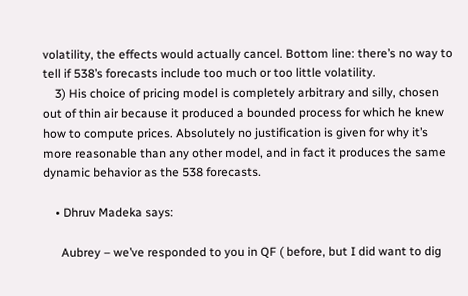volatility, the effects would actually cancel. Bottom line: there’s no way to tell if 538’s forecasts include too much or too little volatility.
    3) His choice of pricing model is completely arbitrary and silly, chosen out of thin air because it produced a bounded process for which he knew how to compute prices. Absolutely no justification is given for why it’s more reasonable than any other model, and in fact it produces the same dynamic behavior as the 538 forecasts.

    • Dhruv Madeka says:

      Aubrey – we’ve responded to you in QF ( before, but I did want to dig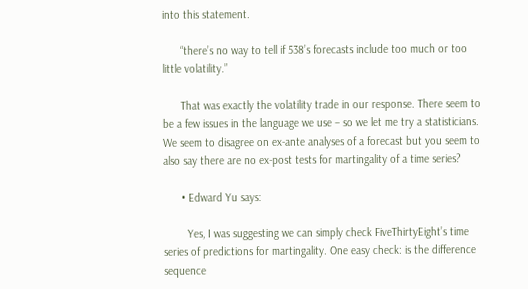into this statement.

      “there’s no way to tell if 538’s forecasts include too much or too little volatility.”

      That was exactly the volatility trade in our response. There seem to be a few issues in the language we use – so we let me try a statisticians. We seem to disagree on ex-ante analyses of a forecast but you seem to also say there are no ex-post tests for martingality of a time series?

      • Edward Yu says:

        Yes, I was suggesting we can simply check FiveThirtyEight’s time series of predictions for martingality. One easy check: is the difference sequence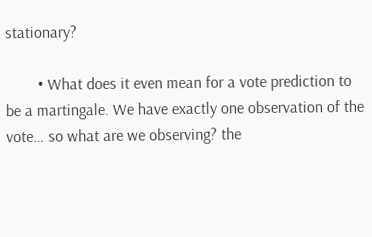stationary?

        • What does it even mean for a vote prediction to be a martingale. We have exactly one observation of the vote… so what are we observing? the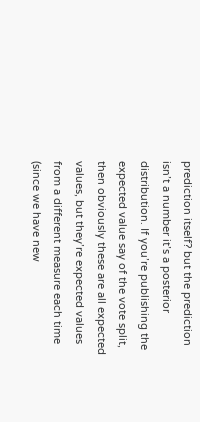prediction itself? but the prediction isn’t a number it’s a posterior distribution. If you’re publishing the expected value say of the vote split, then obviously these are all expected values, but they’re expected values from a different measure each time (since we have new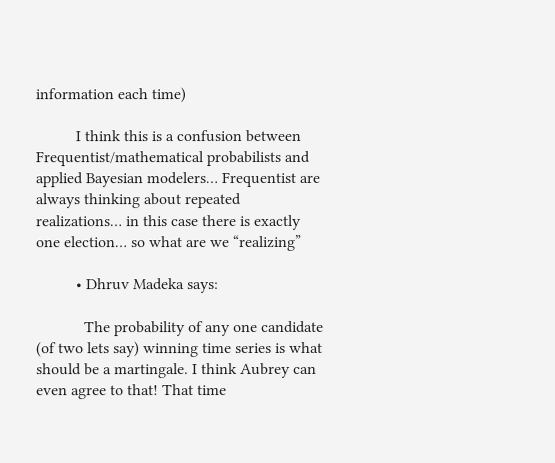information each time)

          I think this is a confusion between Frequentist/mathematical probabilists and applied Bayesian modelers… Frequentist are always thinking about repeated realizations… in this case there is exactly one election… so what are we “realizing”

          • Dhruv Madeka says:

            The probability of any one candidate (of two lets say) winning time series is what should be a martingale. I think Aubrey can even agree to that! That time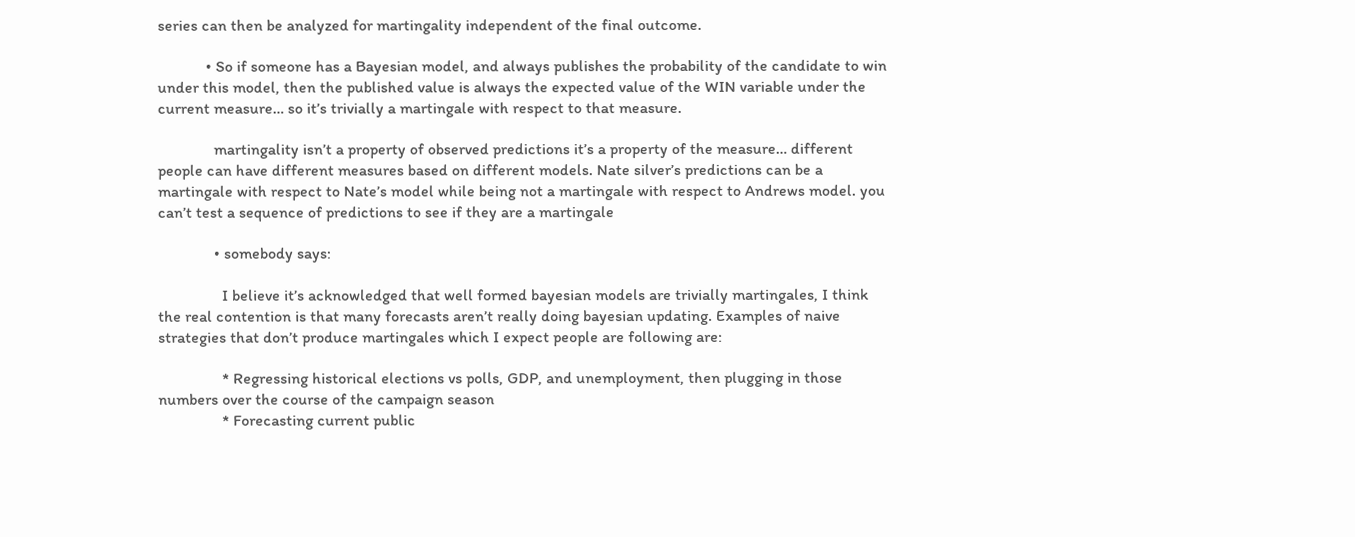series can then be analyzed for martingality independent of the final outcome.

            • So if someone has a Bayesian model, and always publishes the probability of the candidate to win under this model, then the published value is always the expected value of the WIN variable under the current measure… so it’s trivially a martingale with respect to that measure.

              martingality isn’t a property of observed predictions it’s a property of the measure… different people can have different measures based on different models. Nate silver’s predictions can be a martingale with respect to Nate’s model while being not a martingale with respect to Andrews model. you can’t test a sequence of predictions to see if they are a martingale

              • somebody says:

                I believe it’s acknowledged that well formed bayesian models are trivially martingales, I think the real contention is that many forecasts aren’t really doing bayesian updating. Examples of naive strategies that don’t produce martingales which I expect people are following are:

                * Regressing historical elections vs polls, GDP, and unemployment, then plugging in those numbers over the course of the campaign season
                * Forecasting current public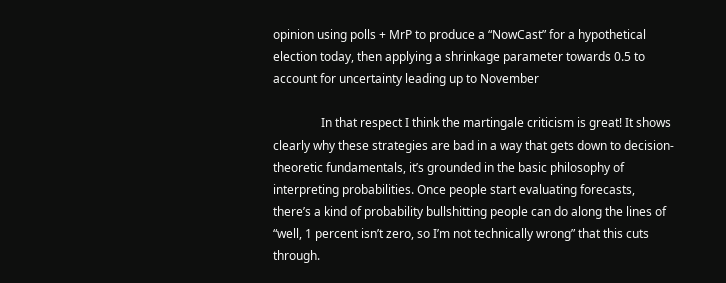opinion using polls + MrP to produce a “NowCast” for a hypothetical election today, then applying a shrinkage parameter towards 0.5 to account for uncertainty leading up to November

                In that respect I think the martingale criticism is great! It shows clearly why these strategies are bad in a way that gets down to decision-theoretic fundamentals, it’s grounded in the basic philosophy of interpreting probabilities. Once people start evaluating forecasts, there’s a kind of probability bullshitting people can do along the lines of “well, 1 percent isn’t zero, so I’m not technically wrong” that this cuts through.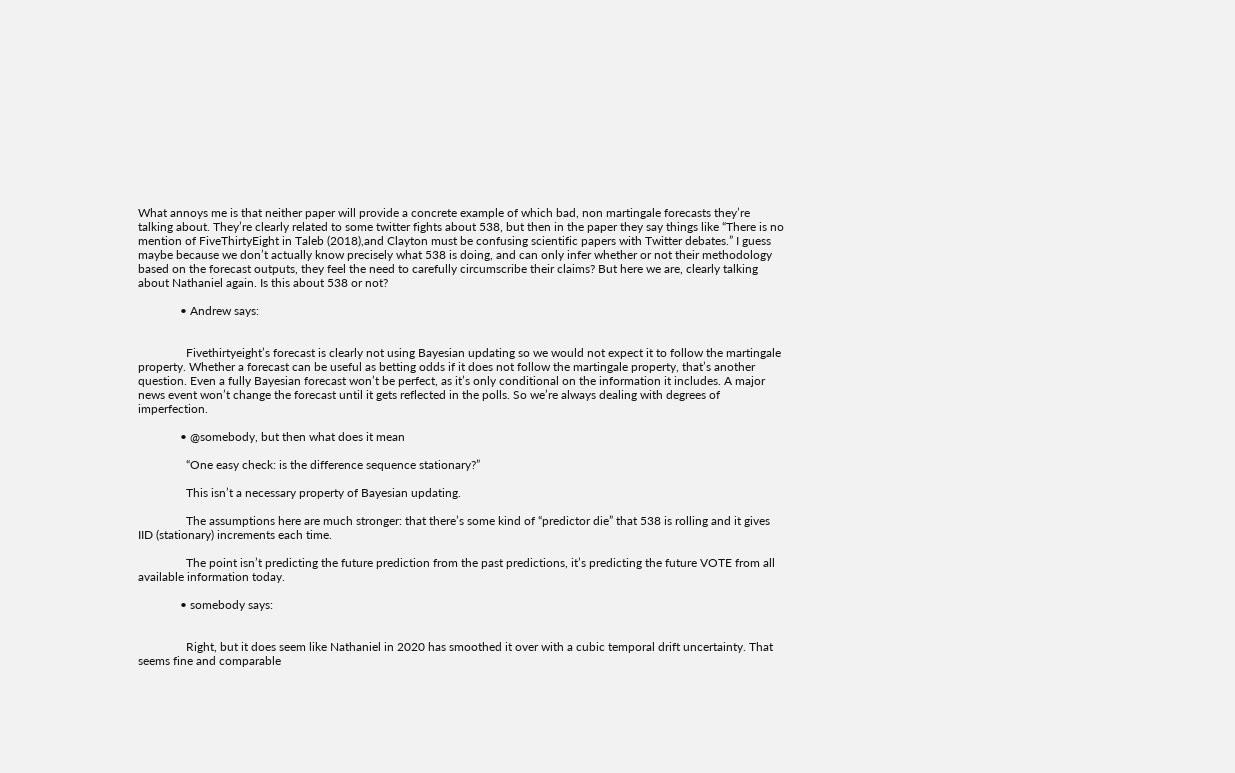What annoys me is that neither paper will provide a concrete example of which bad, non martingale forecasts they’re talking about. They’re clearly related to some twitter fights about 538, but then in the paper they say things like “There is no mention of FiveThirtyEight in Taleb (2018),and Clayton must be confusing scientific papers with Twitter debates.” I guess maybe because we don’t actually know precisely what 538 is doing, and can only infer whether or not their methodology based on the forecast outputs, they feel the need to carefully circumscribe their claims? But here we are, clearly talking about Nathaniel again. Is this about 538 or not?

              • Andrew says:


                Fivethirtyeight’s forecast is clearly not using Bayesian updating so we would not expect it to follow the martingale property. Whether a forecast can be useful as betting odds if it does not follow the martingale property, that’s another question. Even a fully Bayesian forecast won’t be perfect, as it’s only conditional on the information it includes. A major news event won’t change the forecast until it gets reflected in the polls. So we’re always dealing with degrees of imperfection.

              • @somebody, but then what does it mean

                “One easy check: is the difference sequence stationary?”

                This isn’t a necessary property of Bayesian updating.

                The assumptions here are much stronger: that there’s some kind of “predictor die” that 538 is rolling and it gives IID (stationary) increments each time.

                The point isn’t predicting the future prediction from the past predictions, it’s predicting the future VOTE from all available information today.

              • somebody says:


                Right, but it does seem like Nathaniel in 2020 has smoothed it over with a cubic temporal drift uncertainty. That seems fine and comparable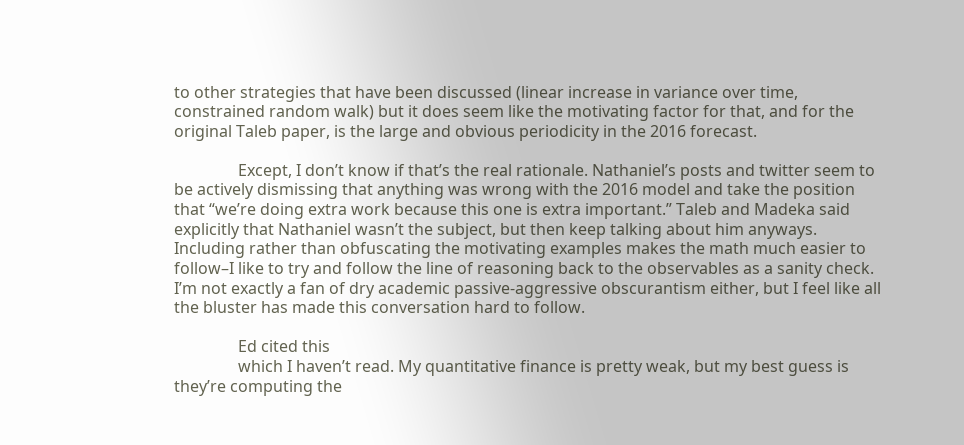to other strategies that have been discussed (linear increase in variance over time, constrained random walk) but it does seem like the motivating factor for that, and for the original Taleb paper, is the large and obvious periodicity in the 2016 forecast.

                Except, I don’t know if that’s the real rationale. Nathaniel’s posts and twitter seem to be actively dismissing that anything was wrong with the 2016 model and take the position that “we’re doing extra work because this one is extra important.” Taleb and Madeka said explicitly that Nathaniel wasn’t the subject, but then keep talking about him anyways. Including rather than obfuscating the motivating examples makes the math much easier to follow–I like to try and follow the line of reasoning back to the observables as a sanity check. I’m not exactly a fan of dry academic passive-aggressive obscurantism either, but I feel like all the bluster has made this conversation hard to follow.

                Ed cited this
                which I haven’t read. My quantitative finance is pretty weak, but my best guess is they’re computing the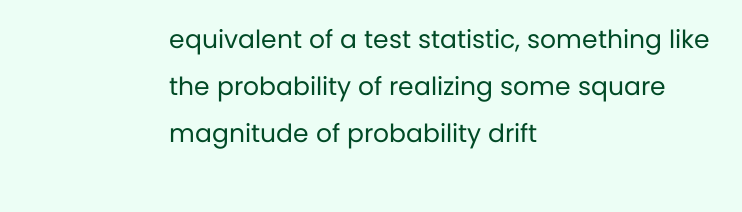equivalent of a test statistic, something like the probability of realizing some square magnitude of probability drift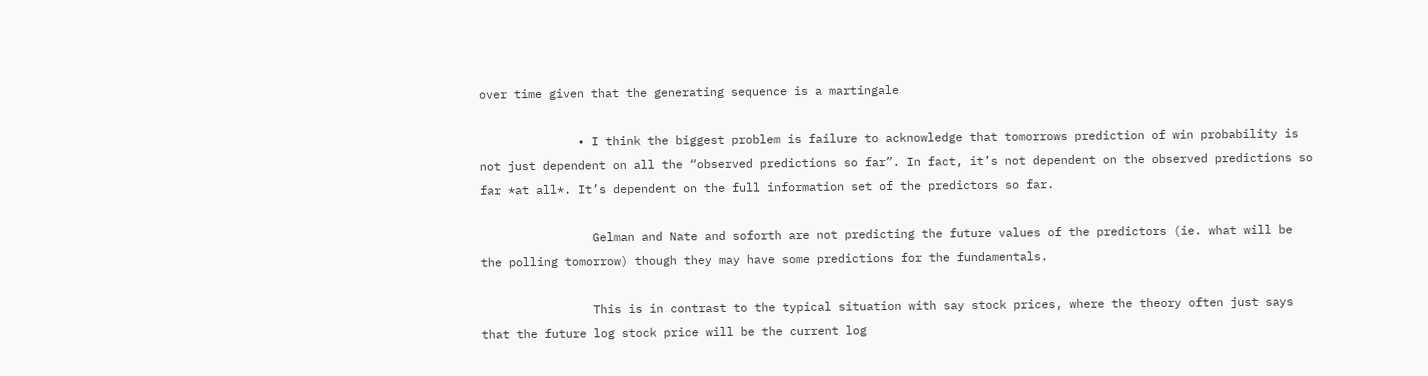over time given that the generating sequence is a martingale

              • I think the biggest problem is failure to acknowledge that tomorrows prediction of win probability is not just dependent on all the “observed predictions so far”. In fact, it’s not dependent on the observed predictions so far *at all*. It’s dependent on the full information set of the predictors so far.

                Gelman and Nate and soforth are not predicting the future values of the predictors (ie. what will be the polling tomorrow) though they may have some predictions for the fundamentals.

                This is in contrast to the typical situation with say stock prices, where the theory often just says that the future log stock price will be the current log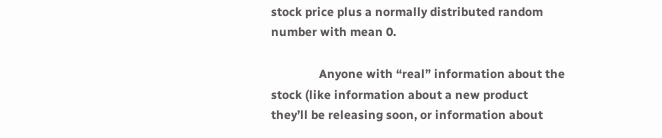stock price plus a normally distributed random number with mean 0.

                Anyone with “real” information about the stock (like information about a new product they’ll be releasing soon, or information about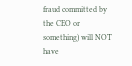fraud committed by the CEO or something) will NOT have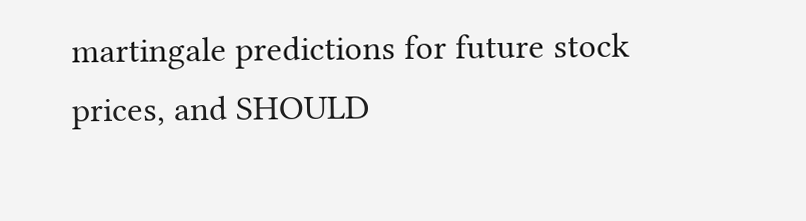martingale predictions for future stock prices, and SHOULD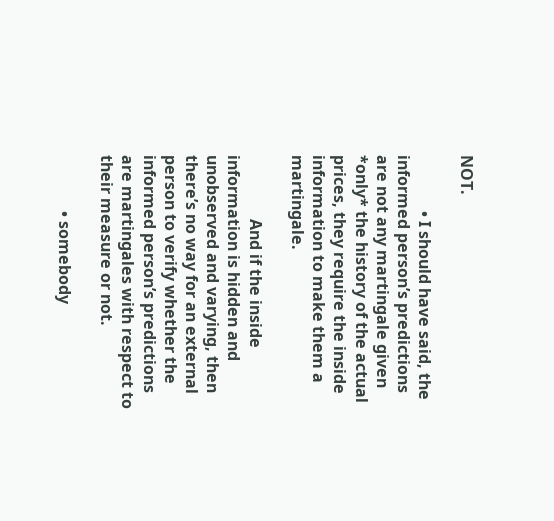NOT.

              • I should have said, the informed person’s predictions are not any martingale given *only* the history of the actual prices, they require the inside information to make them a martingale.

                And if the inside information is hidden and unobserved and varying, then there’s no way for an external person to verify whether the informed person’s predictions are martingales with respect to their measure or not.

              • somebody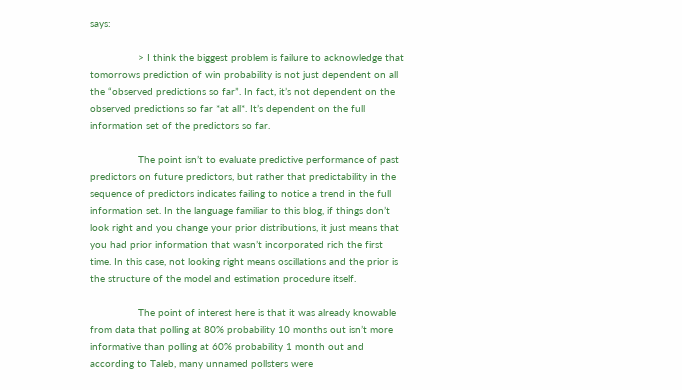says:

                > I think the biggest problem is failure to acknowledge that tomorrows prediction of win probability is not just dependent on all the “observed predictions so far”. In fact, it’s not dependent on the observed predictions so far *at all*. It’s dependent on the full information set of the predictors so far.

                The point isn’t to evaluate predictive performance of past predictors on future predictors, but rather that predictability in the sequence of predictors indicates failing to notice a trend in the full information set. In the language familiar to this blog, if things don’t look right and you change your prior distributions, it just means that you had prior information that wasn’t incorporated rich the first time. In this case, not looking right means oscillations and the prior is the structure of the model and estimation procedure itself.

                The point of interest here is that it was already knowable from data that polling at 80% probability 10 months out isn’t more informative than polling at 60% probability 1 month out and according to Taleb, many unnamed pollsters were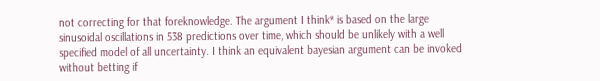not correcting for that foreknowledge. The argument I think* is based on the large sinusoidal oscillations in 538 predictions over time, which should be unlikely with a well specified model of all uncertainty. I think an equivalent bayesian argument can be invoked without betting if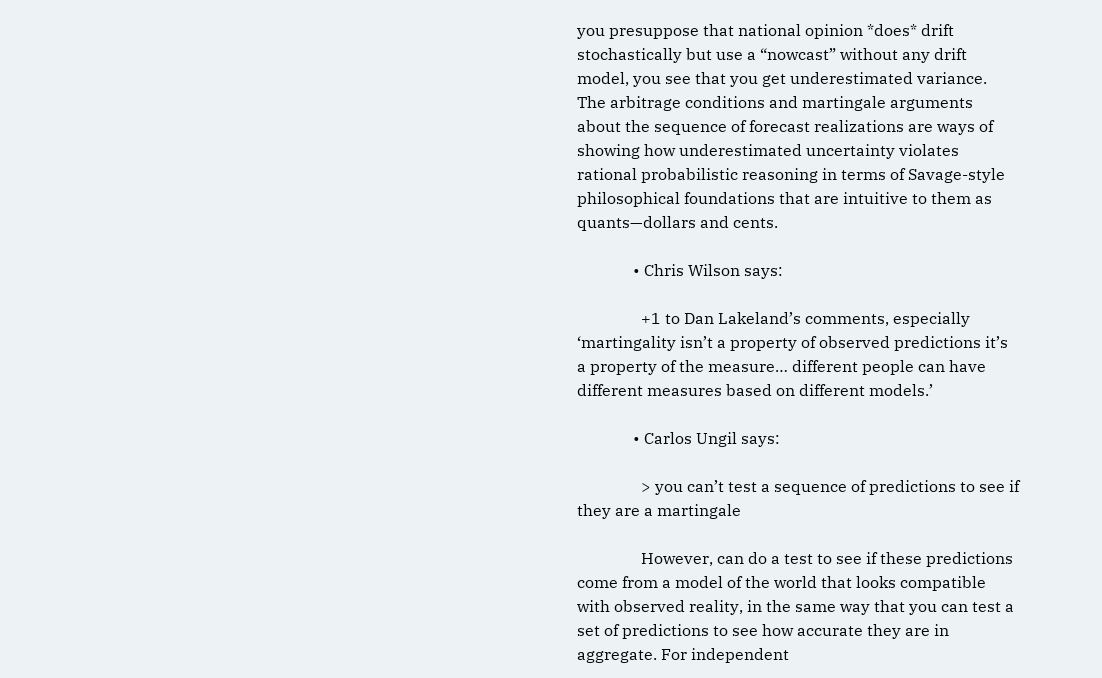you presuppose that national opinion *does* drift stochastically but use a “nowcast” without any drift model, you see that you get underestimated variance. The arbitrage conditions and martingale arguments about the sequence of forecast realizations are ways of showing how underestimated uncertainty violates rational probabilistic reasoning in terms of Savage-style philosophical foundations that are intuitive to them as quants—dollars and cents.

              • Chris Wilson says:

                +1 to Dan Lakeland’s comments, especially ‘martingality isn’t a property of observed predictions it’s a property of the measure… different people can have different measures based on different models.’

              • Carlos Ungil says:

                > you can’t test a sequence of predictions to see if they are a martingale

                However, can do a test to see if these predictions come from a model of the world that looks compatible with observed reality, in the same way that you can test a set of predictions to see how accurate they are in aggregate. For independent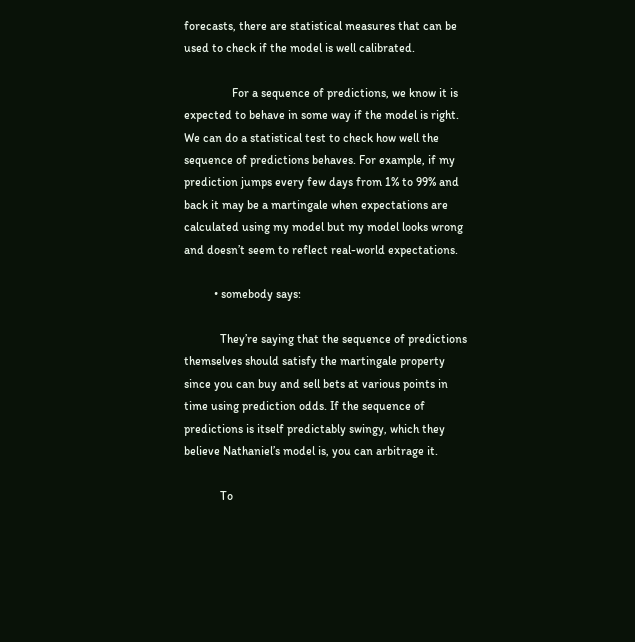forecasts, there are statistical measures that can be used to check if the model is well calibrated.

                For a sequence of predictions, we know it is expected to behave in some way if the model is right. We can do a statistical test to check how well the sequence of predictions behaves. For example, if my prediction jumps every few days from 1% to 99% and back it may be a martingale when expectations are calculated using my model but my model looks wrong and doesn’t seem to reflect real-world expectations.

          • somebody says:

            They’re saying that the sequence of predictions themselves should satisfy the martingale property since you can buy and sell bets at various points in time using prediction odds. If the sequence of predictions is itself predictably swingy, which they believe Nathaniel’s model is, you can arbitrage it.

            To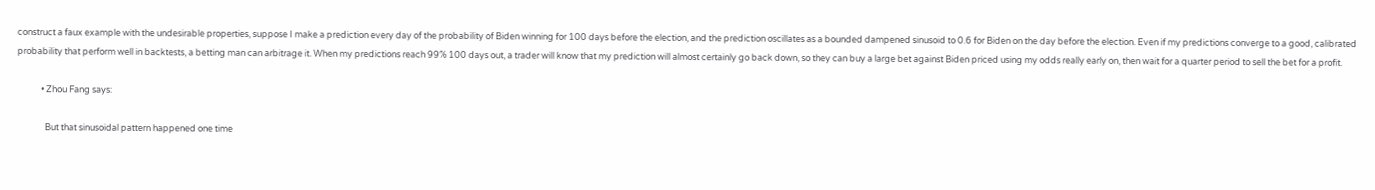construct a faux example with the undesirable properties, suppose I make a prediction every day of the probability of Biden winning for 100 days before the election, and the prediction oscillates as a bounded dampened sinusoid to 0.6 for Biden on the day before the election. Even if my predictions converge to a good, calibrated probability that perform well in backtests, a betting man can arbitrage it. When my predictions reach 99% 100 days out, a trader will know that my prediction will almost certainly go back down, so they can buy a large bet against Biden priced using my odds really early on, then wait for a quarter period to sell the bet for a profit.

            • Zhou Fang says:

              But that sinusoidal pattern happened one time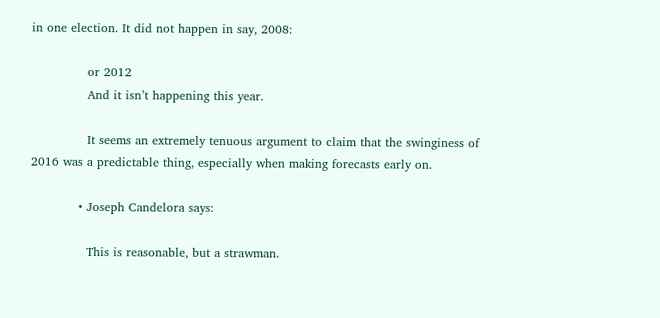in one election. It did not happen in say, 2008:

              or 2012
              And it isn’t happening this year.

              It seems an extremely tenuous argument to claim that the swinginess of 2016 was a predictable thing, especially when making forecasts early on.

            • Joseph Candelora says:

              This is reasonable, but a strawman.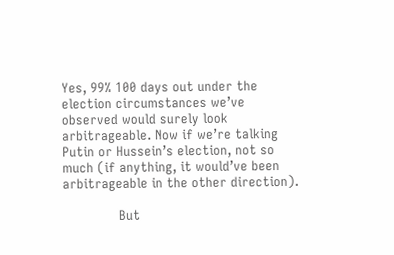Yes, 99% 100 days out under the election circumstances we’ve observed would surely look arbitrageable. Now if we’re talking Putin or Hussein’s election, not so much (if anything, it would’ve been arbitrageable in the other direction).

              But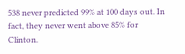538 never predicted 99% at 100 days out. In fact, they never went above 85% for Clinton.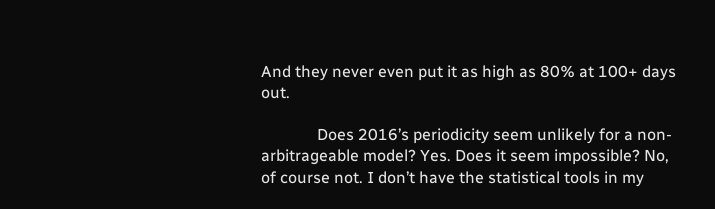And they never even put it as high as 80% at 100+ days out.

              Does 2016’s periodicity seem unlikely for a non-arbitrageable model? Yes. Does it seem impossible? No, of course not. I don’t have the statistical tools in my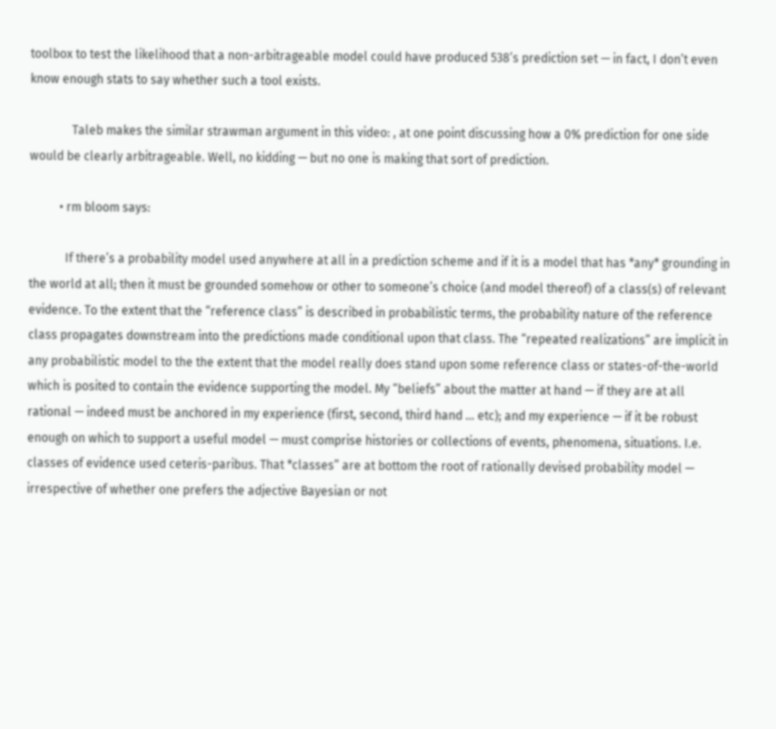toolbox to test the likelihood that a non-arbitrageable model could have produced 538’s prediction set — in fact, I don’t even know enough stats to say whether such a tool exists.

              Taleb makes the similar strawman argument in this video: , at one point discussing how a 0% prediction for one side would be clearly arbitrageable. Well, no kidding — but no one is making that sort of prediction.

          • rm bloom says:

            If there’s a probability model used anywhere at all in a prediction scheme and if it is a model that has *any* grounding in the world at all; then it must be grounded somehow or other to someone’s choice (and model thereof) of a class(s) of relevant evidence. To the extent that the “reference class” is described in probabilistic terms, the probability nature of the reference class propagates downstream into the predictions made conditional upon that class. The “repeated realizations” are implicit in any probabilistic model to the the extent that the model really does stand upon some reference class or states-of-the-world which is posited to contain the evidence supporting the model. My “beliefs” about the matter at hand — if they are at all rational — indeed must be anchored in my experience (first, second, third hand … etc); and my experience — if it be robust enough on which to support a useful model — must comprise histories or collections of events, phenomena, situations. I.e. classes of evidence used ceteris-paribus. That *classes” are at bottom the root of rationally devised probability model — irrespective of whether one prefers the adjective Bayesian or not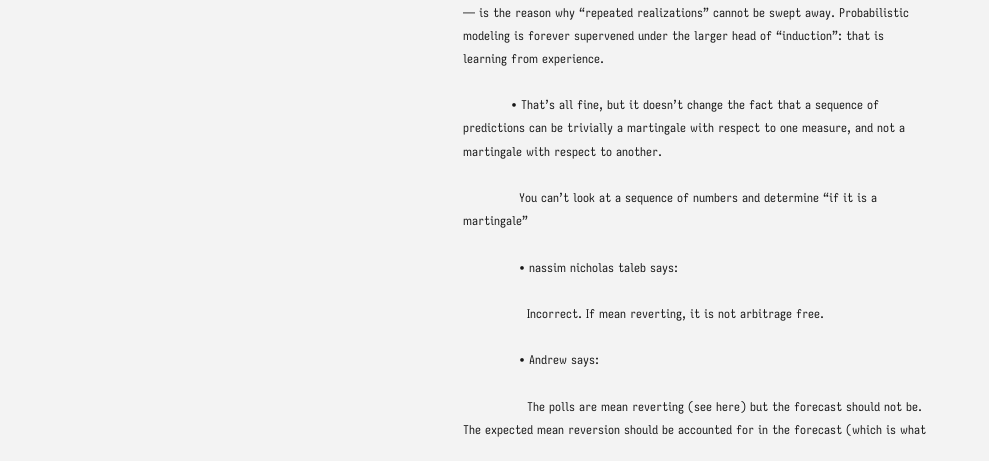— is the reason why “repeated realizations” cannot be swept away. Probabilistic modeling is forever supervened under the larger head of “induction”: that is learning from experience.

            • That’s all fine, but it doesn’t change the fact that a sequence of predictions can be trivially a martingale with respect to one measure, and not a martingale with respect to another.

              You can’t look at a sequence of numbers and determine “if it is a martingale”

              • nassim nicholas taleb says:

                Incorrect. If mean reverting, it is not arbitrage free.

              • Andrew says:

                The polls are mean reverting (see here) but the forecast should not be. The expected mean reversion should be accounted for in the forecast (which is what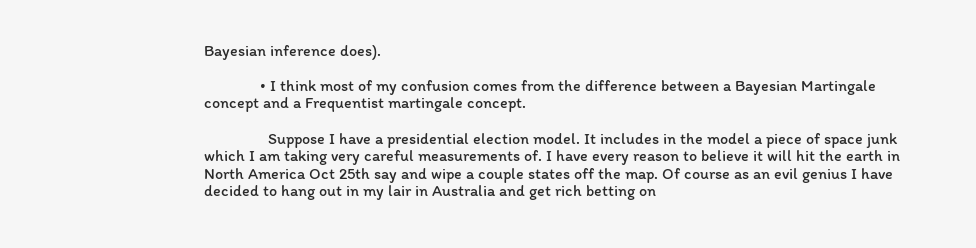Bayesian inference does).

              • I think most of my confusion comes from the difference between a Bayesian Martingale concept and a Frequentist martingale concept.

                Suppose I have a presidential election model. It includes in the model a piece of space junk which I am taking very careful measurements of. I have every reason to believe it will hit the earth in North America Oct 25th say and wipe a couple states off the map. Of course as an evil genius I have decided to hang out in my lair in Australia and get rich betting on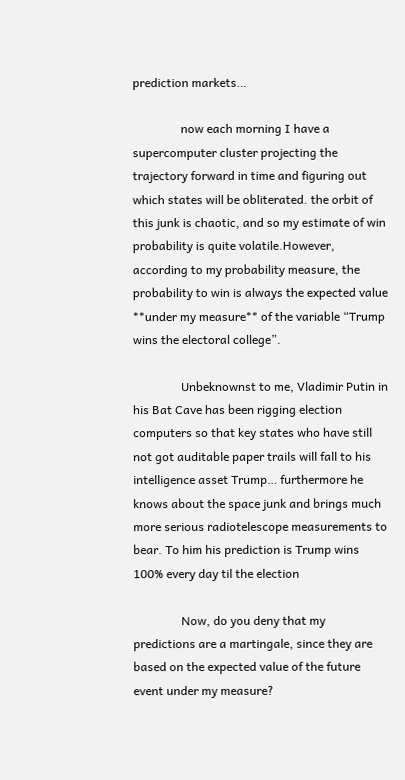prediction markets…

                now each morning I have a supercomputer cluster projecting the trajectory forward in time and figuring out which states will be obliterated. the orbit of this junk is chaotic, and so my estimate of win probability is quite volatile.However, according to my probability measure, the probability to win is always the expected value **under my measure** of the variable “Trump wins the electoral college”.

                Unbeknownst to me, Vladimir Putin in his Bat Cave has been rigging election computers so that key states who have still not got auditable paper trails will fall to his intelligence asset Trump… furthermore he knows about the space junk and brings much more serious radiotelescope measurements to bear. To him his prediction is Trump wins 100% every day til the election

                Now, do you deny that my predictions are a martingale, since they are based on the expected value of the future event under my measure?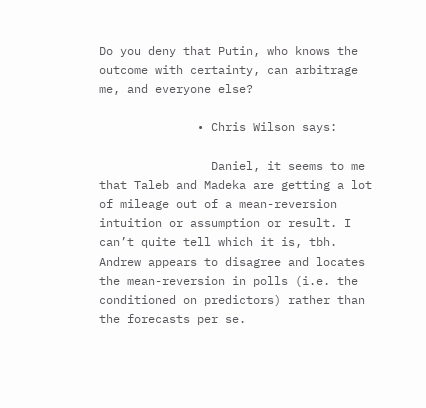Do you deny that Putin, who knows the outcome with certainty, can arbitrage me, and everyone else?

              • Chris Wilson says:

                Daniel, it seems to me that Taleb and Madeka are getting a lot of mileage out of a mean-reversion intuition or assumption or result. I can’t quite tell which it is, tbh. Andrew appears to disagree and locates the mean-reversion in polls (i.e. the conditioned on predictors) rather than the forecasts per se.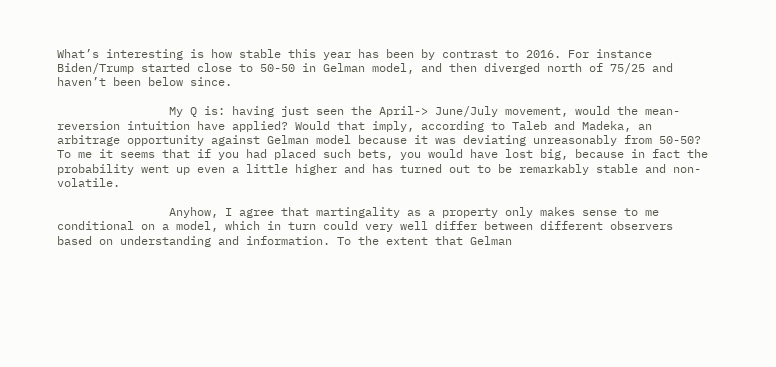What’s interesting is how stable this year has been by contrast to 2016. For instance Biden/Trump started close to 50-50 in Gelman model, and then diverged north of 75/25 and haven’t been below since.

                My Q is: having just seen the April-> June/July movement, would the mean-reversion intuition have applied? Would that imply, according to Taleb and Madeka, an arbitrage opportunity against Gelman model because it was deviating unreasonably from 50-50? To me it seems that if you had placed such bets, you would have lost big, because in fact the probability went up even a little higher and has turned out to be remarkably stable and non-volatile.

                Anyhow, I agree that martingality as a property only makes sense to me conditional on a model, which in turn could very well differ between different observers based on understanding and information. To the extent that Gelman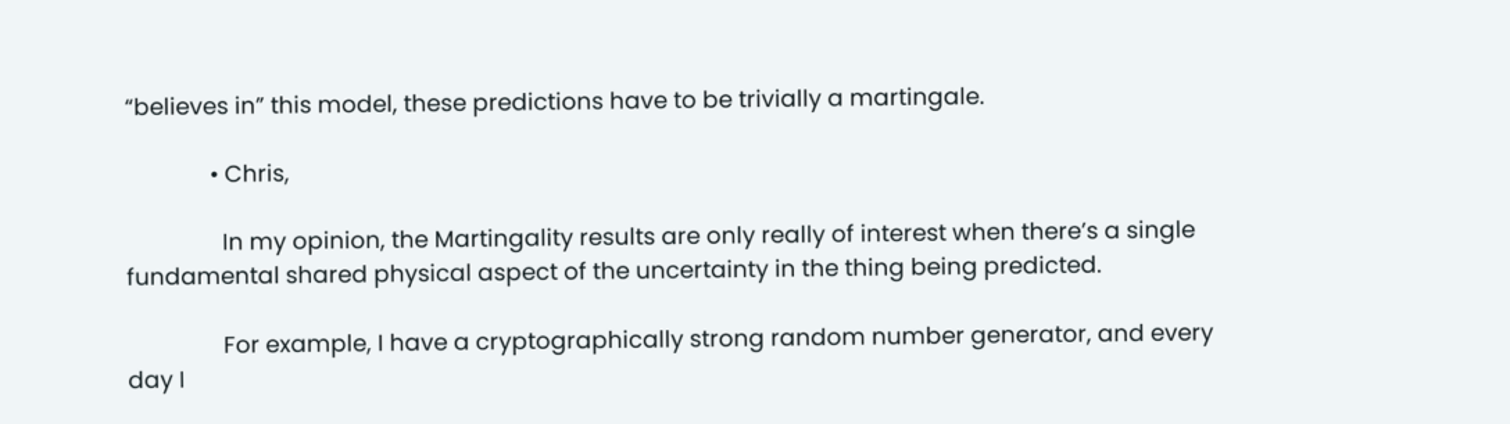“believes in” this model, these predictions have to be trivially a martingale.

              • Chris,

                In my opinion, the Martingality results are only really of interest when there’s a single fundamental shared physical aspect of the uncertainty in the thing being predicted.

                For example, I have a cryptographically strong random number generator, and every day I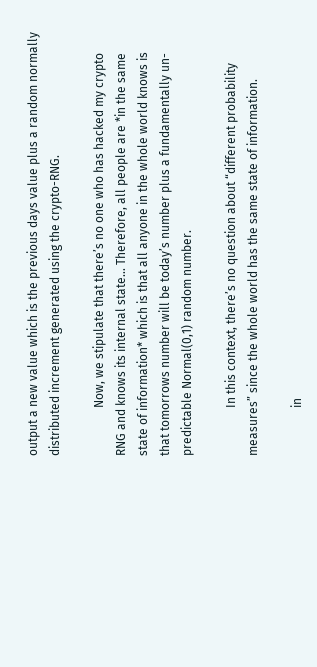output a new value which is the previous days value plus a random normally distributed increment generated using the crypto-RNG.

                Now, we stipulate that there’s no one who has hacked my crypto RNG and knows its internal state… Therefore, all people are *in the same state of information* which is that all anyone in the whole world knows is that tomorrows number will be today’s number plus a fundamentally un-predictable Normal(0,1) random number.

                In this context, there’s no question about “different probability measures” since the whole world has the same state of information.

                in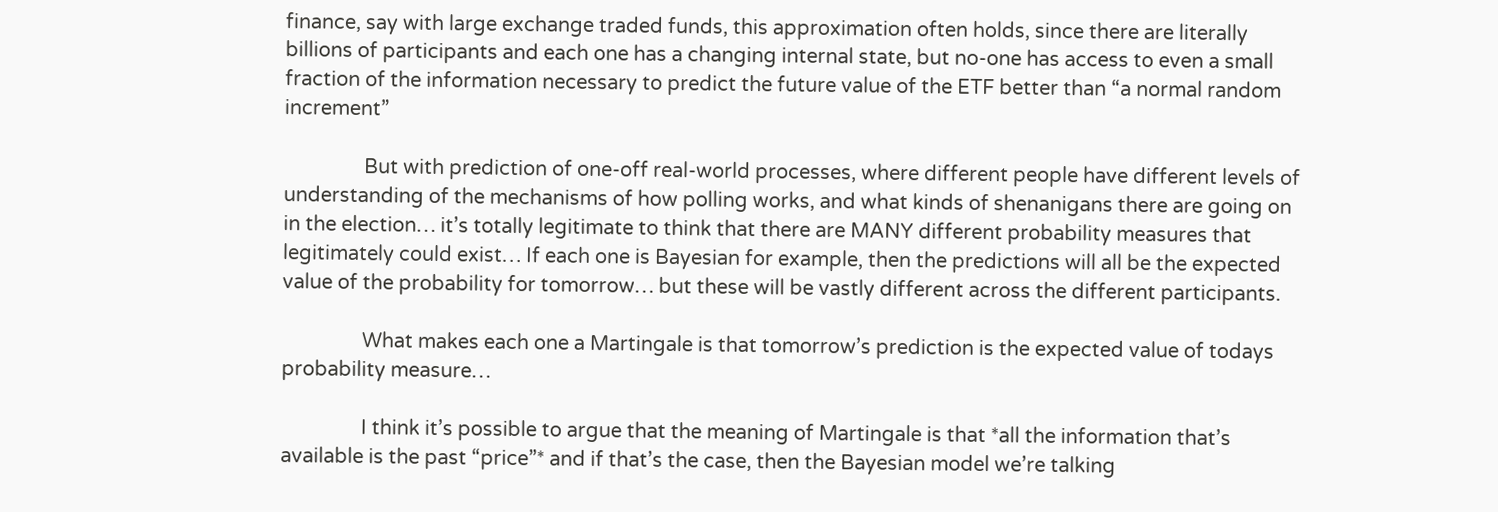finance, say with large exchange traded funds, this approximation often holds, since there are literally billions of participants and each one has a changing internal state, but no-one has access to even a small fraction of the information necessary to predict the future value of the ETF better than “a normal random increment”

                But with prediction of one-off real-world processes, where different people have different levels of understanding of the mechanisms of how polling works, and what kinds of shenanigans there are going on in the election… it’s totally legitimate to think that there are MANY different probability measures that legitimately could exist… If each one is Bayesian for example, then the predictions will all be the expected value of the probability for tomorrow… but these will be vastly different across the different participants.

                What makes each one a Martingale is that tomorrow’s prediction is the expected value of todays probability measure…

                I think it’s possible to argue that the meaning of Martingale is that *all the information that’s available is the past “price”* and if that’s the case, then the Bayesian model we’re talking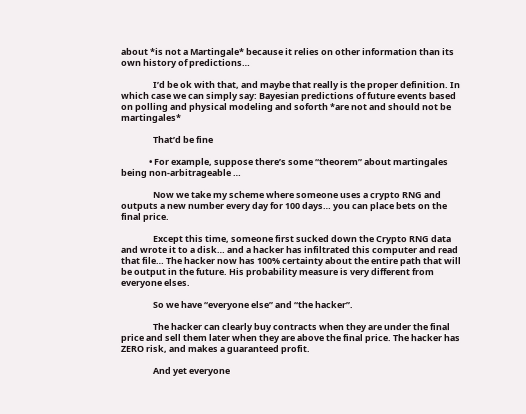about *is not a Martingale* because it relies on other information than its own history of predictions…

                I’d be ok with that, and maybe that really is the proper definition. In which case we can simply say: Bayesian predictions of future events based on polling and physical modeling and soforth *are not and should not be martingales*

                That’d be fine

              • For example, suppose there’s some “theorem” about martingales being non-arbitrageable …

                Now we take my scheme where someone uses a crypto RNG and outputs a new number every day for 100 days… you can place bets on the final price.

                Except this time, someone first sucked down the Crypto RNG data and wrote it to a disk… and a hacker has infiltrated this computer and read that file… The hacker now has 100% certainty about the entire path that will be output in the future. His probability measure is very different from everyone elses.

                So we have “everyone else” and “the hacker”.

                The hacker can clearly buy contracts when they are under the final price and sell them later when they are above the final price. The hacker has ZERO risk, and makes a guaranteed profit.

                And yet everyone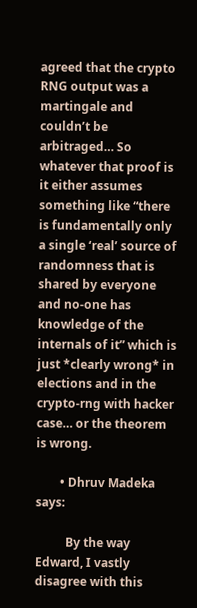agreed that the crypto RNG output was a martingale and couldn’t be arbitraged… So whatever that proof is it either assumes something like “there is fundamentally only a single ‘real’ source of randomness that is shared by everyone and no-one has knowledge of the internals of it” which is just *clearly wrong* in elections and in the crypto-rng with hacker case… or the theorem is wrong.

        • Dhruv Madeka says:

          By the way Edward, I vastly disagree with this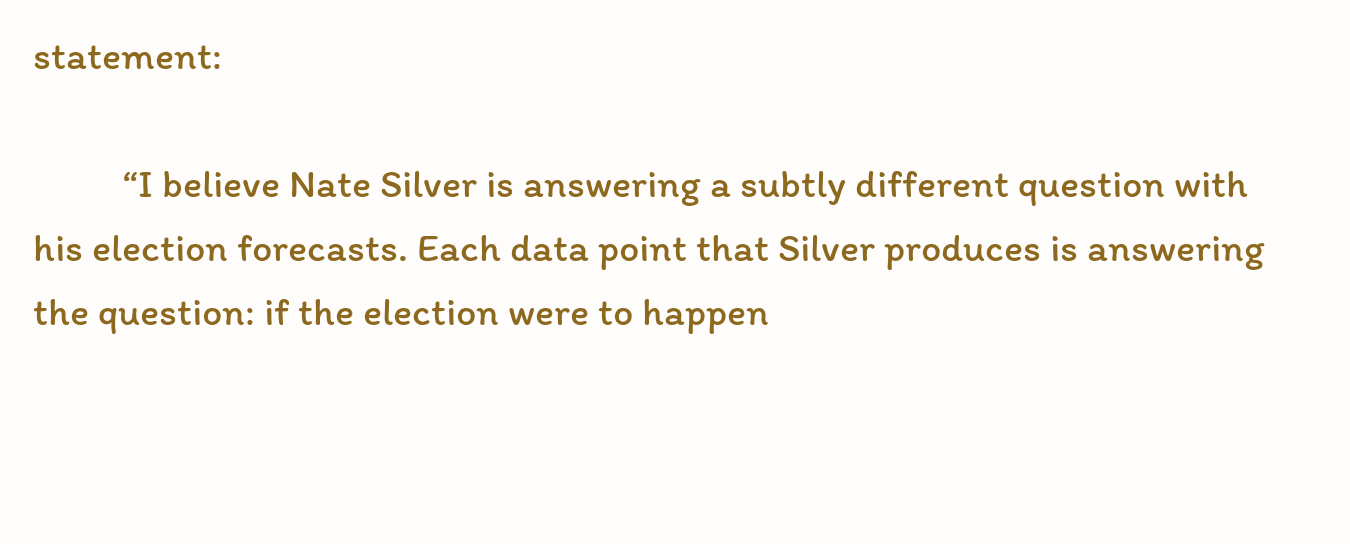statement:

          “I believe Nate Silver is answering a subtly different question with his election forecasts. Each data point that Silver produces is answering the question: if the election were to happen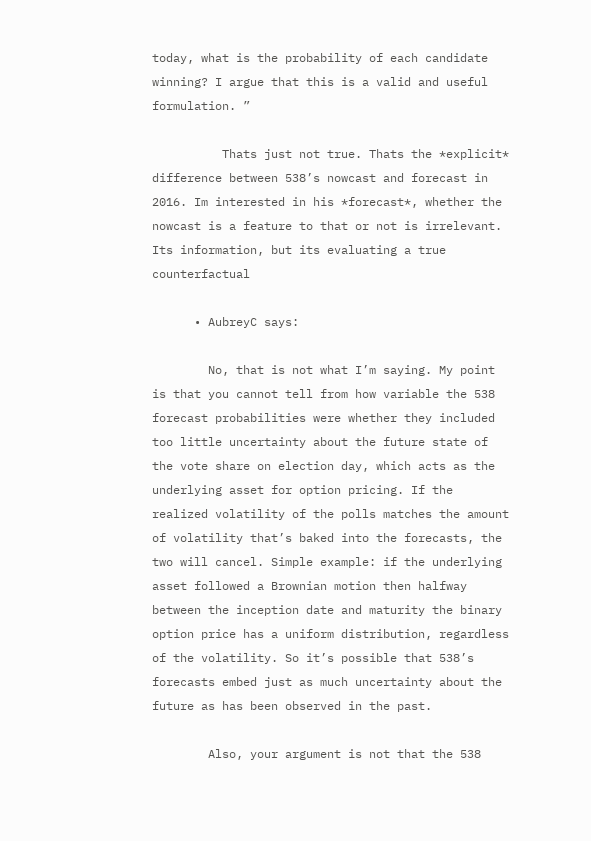today, what is the probability of each candidate winning? I argue that this is a valid and useful formulation. ”

          Thats just not true. Thats the *explicit* difference between 538’s nowcast and forecast in 2016. Im interested in his *forecast*, whether the nowcast is a feature to that or not is irrelevant. Its information, but its evaluating a true counterfactual

      • AubreyC says:

        No, that is not what I’m saying. My point is that you cannot tell from how variable the 538 forecast probabilities were whether they included too little uncertainty about the future state of the vote share on election day, which acts as the underlying asset for option pricing. If the realized volatility of the polls matches the amount of volatility that’s baked into the forecasts, the two will cancel. Simple example: if the underlying asset followed a Brownian motion then halfway between the inception date and maturity the binary option price has a uniform distribution, regardless of the volatility. So it’s possible that 538’s forecasts embed just as much uncertainty about the future as has been observed in the past.

        Also, your argument is not that the 538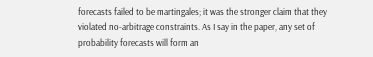forecasts failed to be martingales; it was the stronger claim that they violated no-arbitrage constraints. As I say in the paper, any set of probability forecasts will form an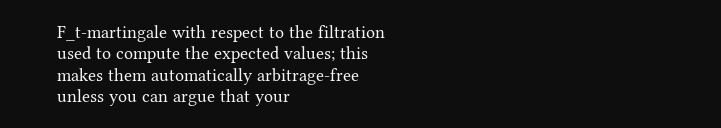F_t-martingale with respect to the filtration used to compute the expected values; this makes them automatically arbitrage-free unless you can argue that your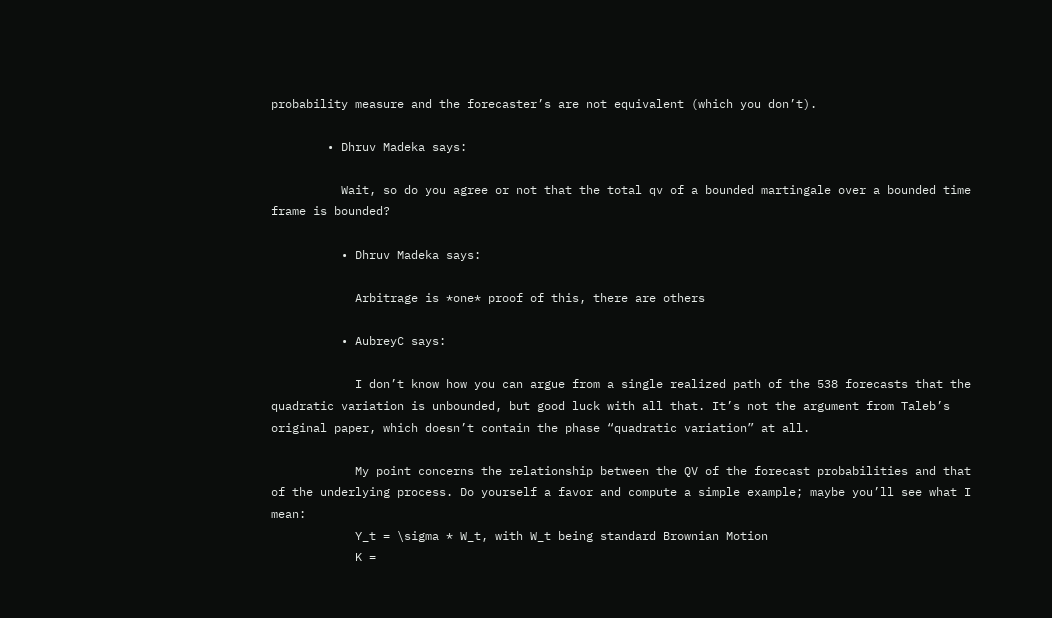probability measure and the forecaster’s are not equivalent (which you don’t).

        • Dhruv Madeka says:

          Wait, so do you agree or not that the total qv of a bounded martingale over a bounded time frame is bounded?

          • Dhruv Madeka says:

            Arbitrage is *one* proof of this, there are others

          • AubreyC says:

            I don’t know how you can argue from a single realized path of the 538 forecasts that the quadratic variation is unbounded, but good luck with all that. It’s not the argument from Taleb’s original paper, which doesn’t contain the phase “quadratic variation” at all.

            My point concerns the relationship between the QV of the forecast probabilities and that of the underlying process. Do yourself a favor and compute a simple example; maybe you’ll see what I mean:
            Y_t = \sigma * W_t, with W_t being standard Brownian Motion
            K =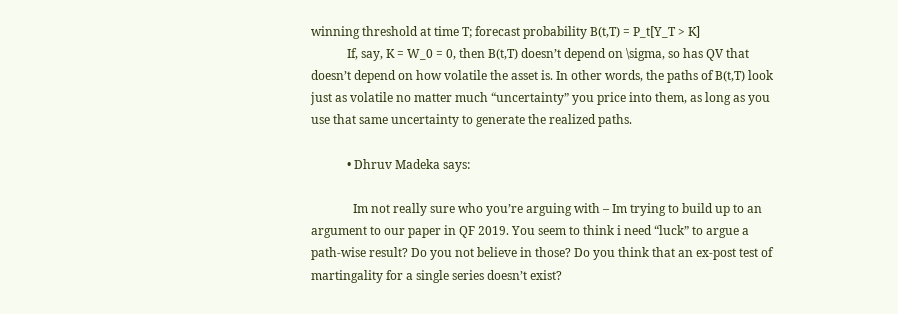winning threshold at time T; forecast probability B(t,T) = P_t[Y_T > K]
            If, say, K = W_0 = 0, then B(t,T) doesn’t depend on \sigma, so has QV that doesn’t depend on how volatile the asset is. In other words, the paths of B(t,T) look just as volatile no matter much “uncertainty” you price into them, as long as you use that same uncertainty to generate the realized paths.

            • Dhruv Madeka says:

              Im not really sure who you’re arguing with – Im trying to build up to an argument to our paper in QF 2019. You seem to think i need “luck” to argue a path-wise result? Do you not believe in those? Do you think that an ex-post test of martingality for a single series doesn’t exist?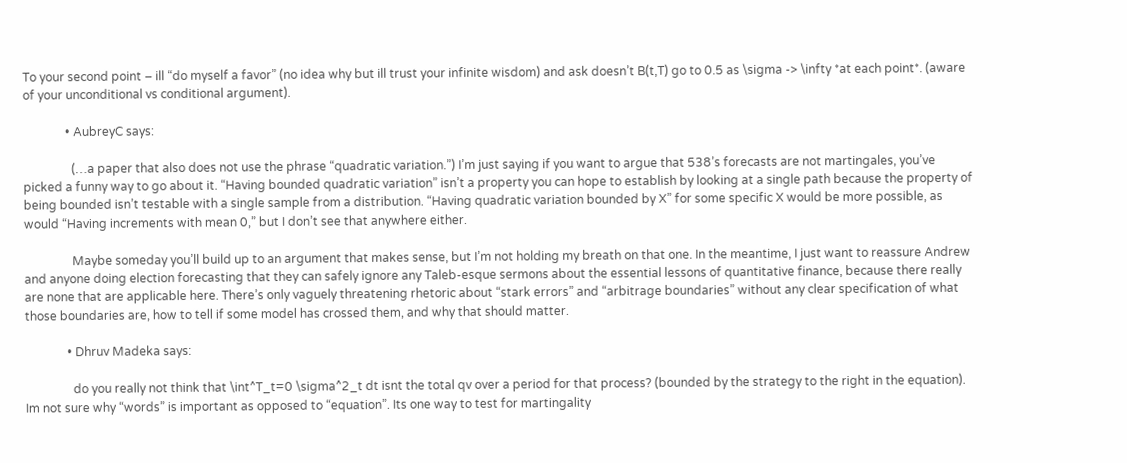To your second point – ill “do myself a favor” (no idea why but ill trust your infinite wisdom) and ask doesn’t B(t,T) go to 0.5 as \sigma -> \infty *at each point*. (aware of your unconditional vs conditional argument).

              • AubreyC says:

                (…a paper that also does not use the phrase “quadratic variation.”) I’m just saying if you want to argue that 538’s forecasts are not martingales, you’ve picked a funny way to go about it. “Having bounded quadratic variation” isn’t a property you can hope to establish by looking at a single path because the property of being bounded isn’t testable with a single sample from a distribution. “Having quadratic variation bounded by X” for some specific X would be more possible, as would “Having increments with mean 0,” but I don’t see that anywhere either.

                Maybe someday you’ll build up to an argument that makes sense, but I’m not holding my breath on that one. In the meantime, I just want to reassure Andrew and anyone doing election forecasting that they can safely ignore any Taleb-esque sermons about the essential lessons of quantitative finance, because there really are none that are applicable here. There’s only vaguely threatening rhetoric about “stark errors” and “arbitrage boundaries” without any clear specification of what those boundaries are, how to tell if some model has crossed them, and why that should matter.

              • Dhruv Madeka says:

                do you really not think that \int^T_t=0 \sigma^2_t dt isnt the total qv over a period for that process? (bounded by the strategy to the right in the equation). Im not sure why “words” is important as opposed to “equation”. Its one way to test for martingality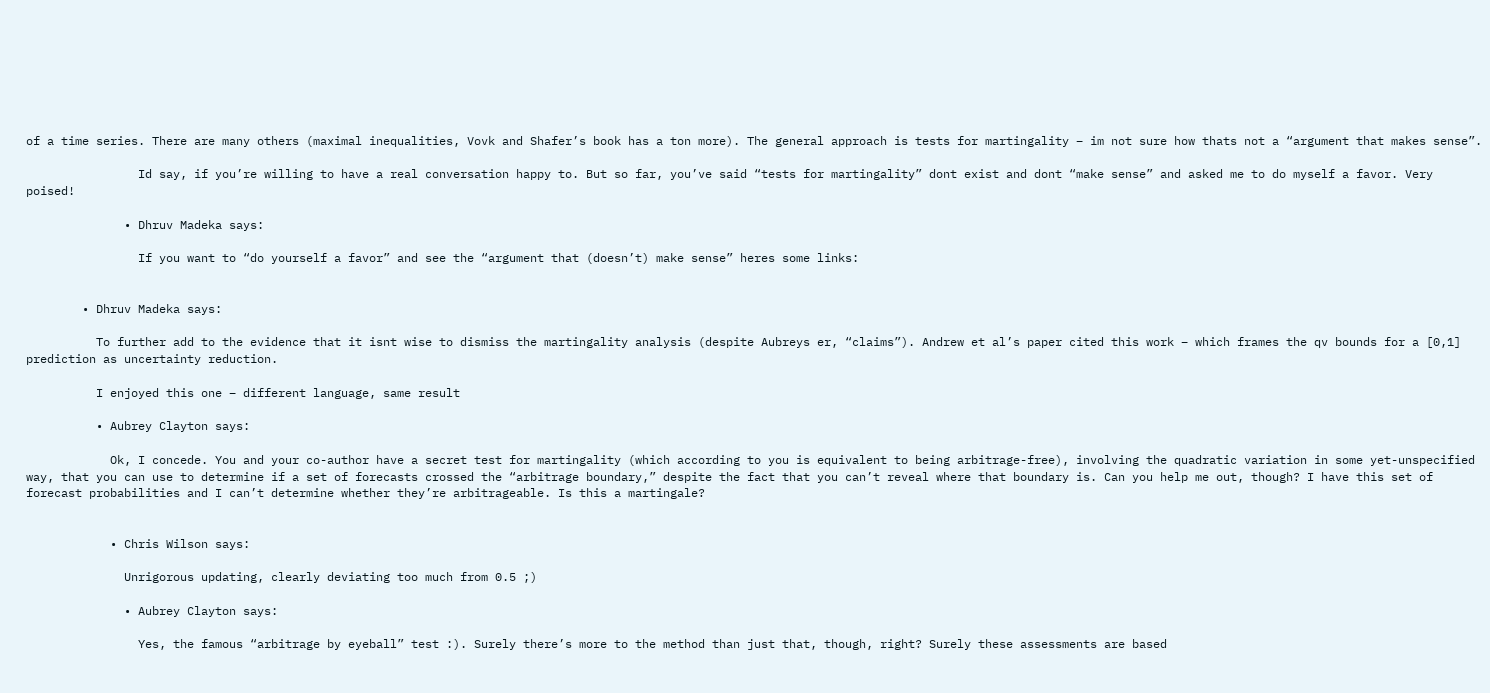of a time series. There are many others (maximal inequalities, Vovk and Shafer’s book has a ton more). The general approach is tests for martingality – im not sure how thats not a “argument that makes sense”.

                Id say, if you’re willing to have a real conversation happy to. But so far, you’ve said “tests for martingality” dont exist and dont “make sense” and asked me to do myself a favor. Very poised!

              • Dhruv Madeka says:

                If you want to “do yourself a favor” and see the “argument that (doesn’t) make sense” heres some links:


        • Dhruv Madeka says:

          To further add to the evidence that it isnt wise to dismiss the martingality analysis (despite Aubreys er, “claims”). Andrew et al’s paper cited this work – which frames the qv bounds for a [0,1] prediction as uncertainty reduction.

          I enjoyed this one – different language, same result

          • Aubrey Clayton says:

            Ok, I concede. You and your co-author have a secret test for martingality (which according to you is equivalent to being arbitrage-free), involving the quadratic variation in some yet-unspecified way, that you can use to determine if a set of forecasts crossed the “arbitrage boundary,” despite the fact that you can’t reveal where that boundary is. Can you help me out, though? I have this set of forecast probabilities and I can’t determine whether they’re arbitrageable. Is this a martingale?


            • Chris Wilson says:

              Unrigorous updating, clearly deviating too much from 0.5 ;)

              • Aubrey Clayton says:

                Yes, the famous “arbitrage by eyeball” test :). Surely there’s more to the method than just that, though, right? Surely these assessments are based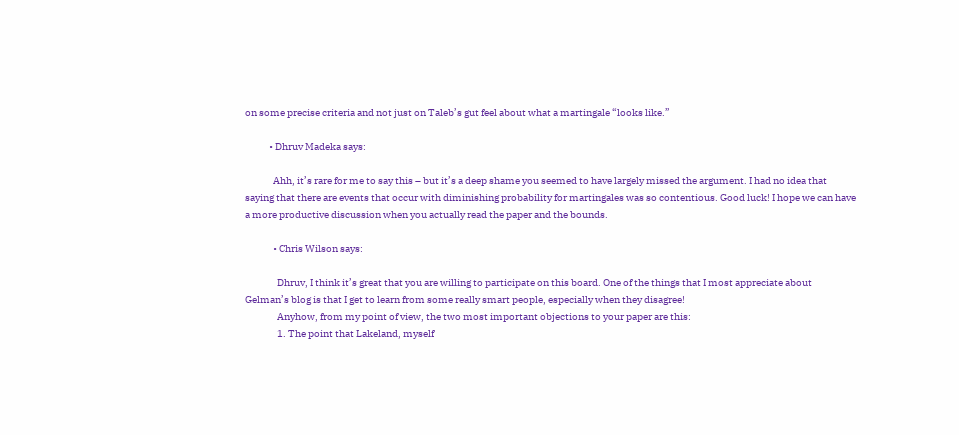on some precise criteria and not just on Taleb’s gut feel about what a martingale “looks like.”

            • Dhruv Madeka says:

              Ahh, it’s rare for me to say this – but it’s a deep shame you seemed to have largely missed the argument. I had no idea that saying that there are events that occur with diminishing probability for martingales was so contentious. Good luck! I hope we can have a more productive discussion when you actually read the paper and the bounds.

              • Chris Wilson says:

                Dhruv, I think it’s great that you are willing to participate on this board. One of the things that I most appreciate about Gelman’s blog is that I get to learn from some really smart people, especially when they disagree!
                Anyhow, from my point of view, the two most important objections to your paper are this:
                1. The point that Lakeland, myself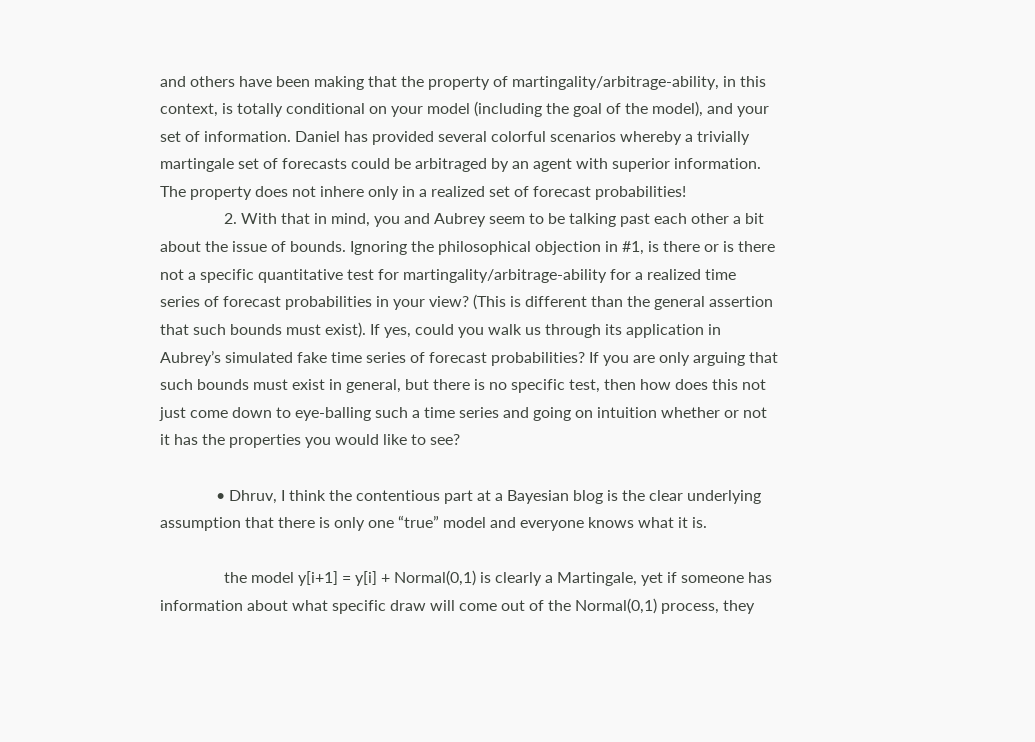and others have been making that the property of martingality/arbitrage-ability, in this context, is totally conditional on your model (including the goal of the model), and your set of information. Daniel has provided several colorful scenarios whereby a trivially martingale set of forecasts could be arbitraged by an agent with superior information. The property does not inhere only in a realized set of forecast probabilities!
                2. With that in mind, you and Aubrey seem to be talking past each other a bit about the issue of bounds. Ignoring the philosophical objection in #1, is there or is there not a specific quantitative test for martingality/arbitrage-ability for a realized time series of forecast probabilities in your view? (This is different than the general assertion that such bounds must exist). If yes, could you walk us through its application in Aubrey’s simulated fake time series of forecast probabilities? If you are only arguing that such bounds must exist in general, but there is no specific test, then how does this not just come down to eye-balling such a time series and going on intuition whether or not it has the properties you would like to see?

              • Dhruv, I think the contentious part at a Bayesian blog is the clear underlying assumption that there is only one “true” model and everyone knows what it is.

                the model y[i+1] = y[i] + Normal(0,1) is clearly a Martingale, yet if someone has information about what specific draw will come out of the Normal(0,1) process, they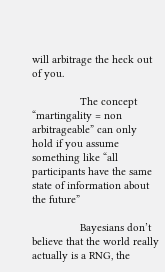will arbitrage the heck out of you.

                The concept “martingality = non arbitrageable” can only hold if you assume something like “all participants have the same state of information about the future”

                Bayesians don’t believe that the world really actually is a RNG, the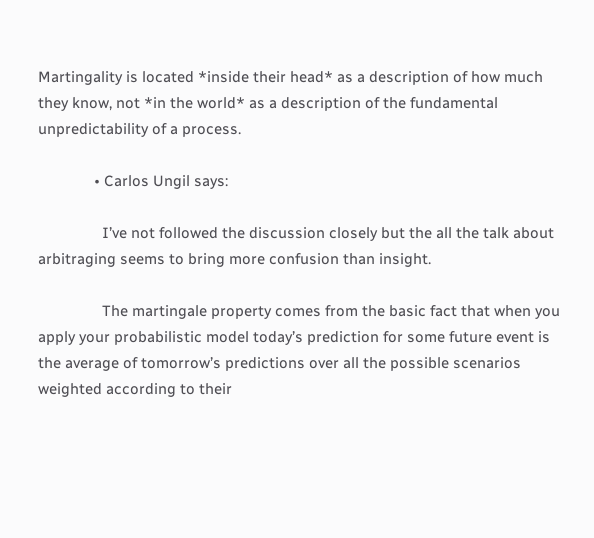Martingality is located *inside their head* as a description of how much they know, not *in the world* as a description of the fundamental unpredictability of a process.

              • Carlos Ungil says:

                I’ve not followed the discussion closely but the all the talk about arbitraging seems to bring more confusion than insight.

                The martingale property comes from the basic fact that when you apply your probabilistic model today’s prediction for some future event is the average of tomorrow’s predictions over all the possible scenarios weighted according to their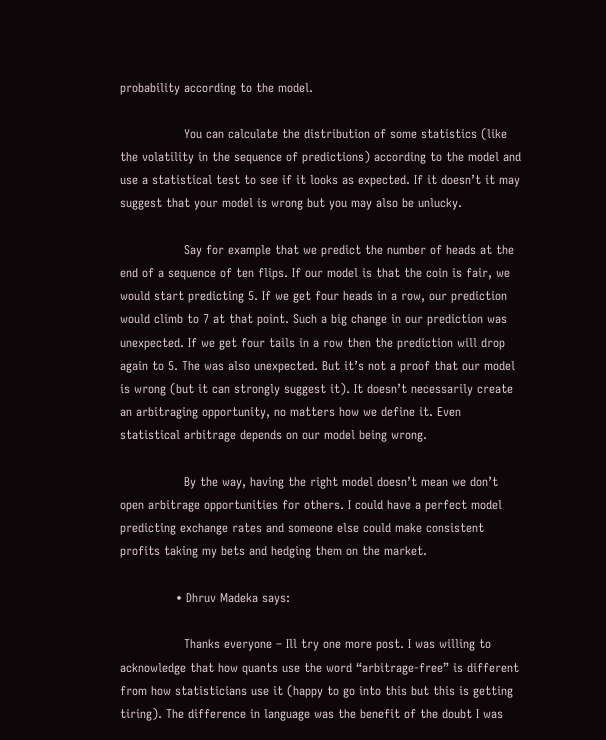probability according to the model.

                You can calculate the distribution of some statistics (like the volatility in the sequence of predictions) according to the model and use a statistical test to see if it looks as expected. If it doesn’t it may suggest that your model is wrong but you may also be unlucky.

                Say for example that we predict the number of heads at the end of a sequence of ten flips. If our model is that the coin is fair, we would start predicting 5. If we get four heads in a row, our prediction would climb to 7 at that point. Such a big change in our prediction was unexpected. If we get four tails in a row then the prediction will drop again to 5. The was also unexpected. But it’s not a proof that our model is wrong (but it can strongly suggest it). It doesn’t necessarily create an arbitraging opportunity, no matters how we define it. Even statistical arbitrage depends on our model being wrong.

                By the way, having the right model doesn’t mean we don’t open arbitrage opportunities for others. I could have a perfect model predicting exchange rates and someone else could make consistent profits taking my bets and hedging them on the market.

              • Dhruv Madeka says:

                Thanks everyone – Ill try one more post. I was willing to acknowledge that how quants use the word “arbitrage-free” is different from how statisticians use it (happy to go into this but this is getting tiring). The difference in language was the benefit of the doubt I was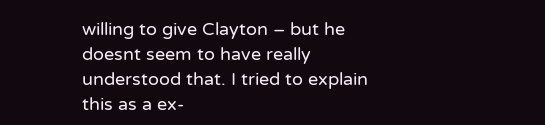willing to give Clayton – but he doesnt seem to have really understood that. I tried to explain this as a ex-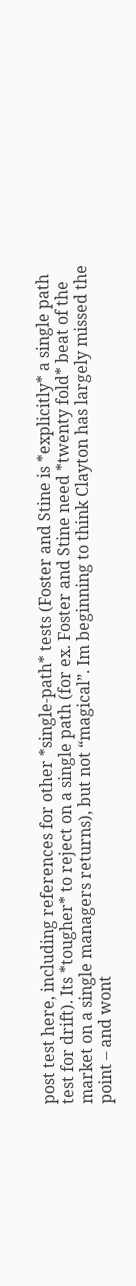post test here, including references for other *single-path* tests (Foster and Stine is *explicitly* a single path test for drift). Its *tougher* to reject on a single path (for ex. Foster and Stine need *twenty fold* beat of the market on a single managers returns), but not “magical”. Im beginning to think Clayton has largely missed the point – and wont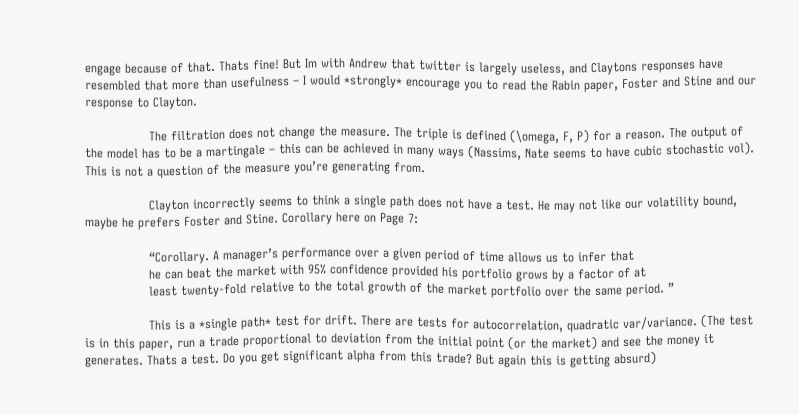engage because of that. Thats fine! But Im with Andrew that twitter is largely useless, and Claytons responses have resembled that more than usefulness – I would *strongly* encourage you to read the Rabin paper, Foster and Stine and our response to Clayton.

                The filtration does not change the measure. The triple is defined (\omega, F, P) for a reason. The output of the model has to be a martingale – this can be achieved in many ways (Nassims, Nate seems to have cubic stochastic vol). This is not a question of the measure you’re generating from.

                Clayton incorrectly seems to think a single path does not have a test. He may not like our volatility bound, maybe he prefers Foster and Stine. Corollary here on Page 7:

                “Corollary. A manager’s performance over a given period of time allows us to infer that
                he can beat the market with 95% confidence provided his portfolio grows by a factor of at
                least twenty‐fold relative to the total growth of the market portfolio over the same period. ”

                This is a *single path* test for drift. There are tests for autocorrelation, quadratic var/variance. (The test is in this paper, run a trade proportional to deviation from the initial point (or the market) and see the money it generates. Thats a test. Do you get significant alpha from this trade? But again this is getting absurd)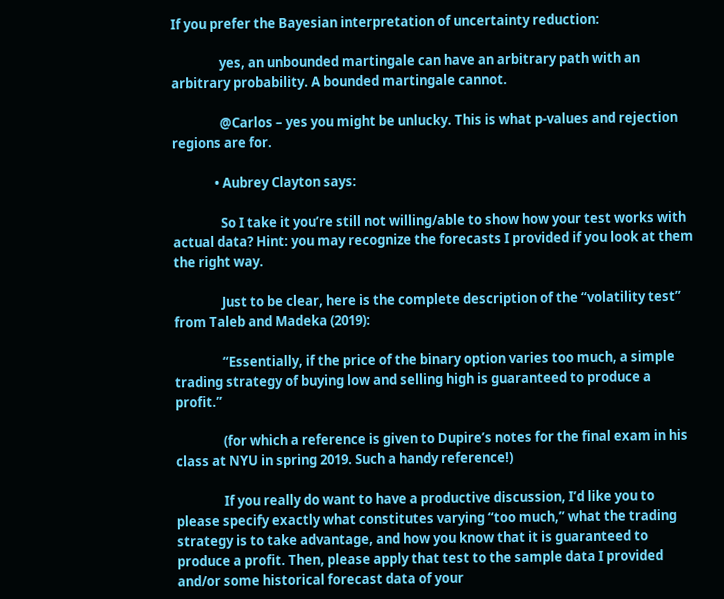If you prefer the Bayesian interpretation of uncertainty reduction:

                yes, an unbounded martingale can have an arbitrary path with an arbitrary probability. A bounded martingale cannot.

                @Carlos – yes you might be unlucky. This is what p-values and rejection regions are for.

              • Aubrey Clayton says:

                So I take it you’re still not willing/able to show how your test works with actual data? Hint: you may recognize the forecasts I provided if you look at them the right way.

                Just to be clear, here is the complete description of the “volatility test” from Taleb and Madeka (2019):

                “Essentially, if the price of the binary option varies too much, a simple trading strategy of buying low and selling high is guaranteed to produce a profit.”

                (for which a reference is given to Dupire’s notes for the final exam in his class at NYU in spring 2019. Such a handy reference!)

                If you really do want to have a productive discussion, I’d like you to please specify exactly what constitutes varying “too much,” what the trading strategy is to take advantage, and how you know that it is guaranteed to produce a profit. Then, please apply that test to the sample data I provided and/or some historical forecast data of your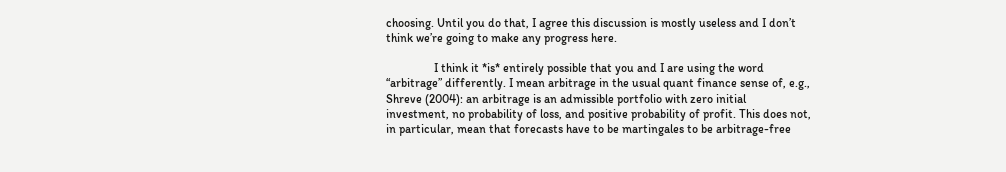choosing. Until you do that, I agree this discussion is mostly useless and I don’t think we’re going to make any progress here.

                I think it *is* entirely possible that you and I are using the word “arbitrage” differently. I mean arbitrage in the usual quant finance sense of, e.g., Shreve (2004): an arbitrage is an admissible portfolio with zero initial investment, no probability of loss, and positive probability of profit. This does not, in particular, mean that forecasts have to be martingales to be arbitrage-free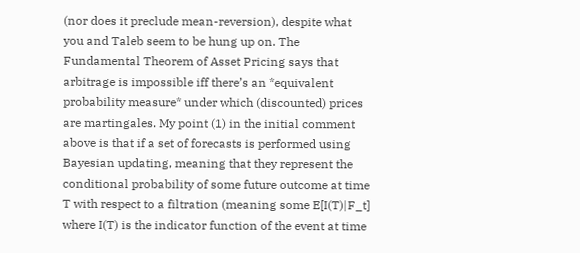(nor does it preclude mean-reversion), despite what you and Taleb seem to be hung up on. The Fundamental Theorem of Asset Pricing says that arbitrage is impossible iff there’s an *equivalent probability measure* under which (discounted) prices are martingales. My point (1) in the initial comment above is that if a set of forecasts is performed using Bayesian updating, meaning that they represent the conditional probability of some future outcome at time T with respect to a filtration (meaning some E[I(T)|F_t] where I(T) is the indicator function of the event at time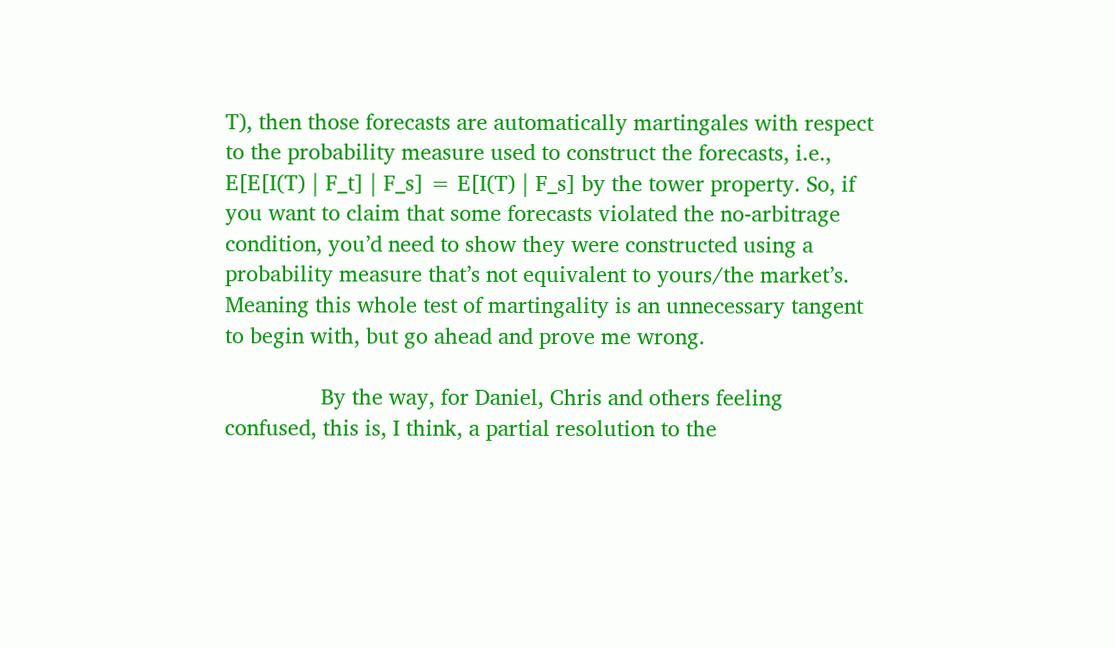T), then those forecasts are automatically martingales with respect to the probability measure used to construct the forecasts, i.e., E[E[I(T) | F_t] | F_s] = E[I(T) | F_s] by the tower property. So, if you want to claim that some forecasts violated the no-arbitrage condition, you’d need to show they were constructed using a probability measure that’s not equivalent to yours/the market’s. Meaning this whole test of martingality is an unnecessary tangent to begin with, but go ahead and prove me wrong.

                By the way, for Daniel, Chris and others feeling confused, this is, I think, a partial resolution to the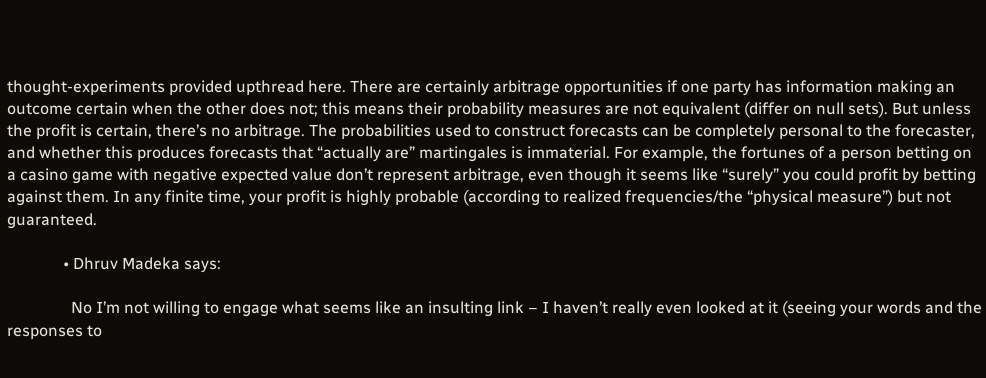thought-experiments provided upthread here. There are certainly arbitrage opportunities if one party has information making an outcome certain when the other does not; this means their probability measures are not equivalent (differ on null sets). But unless the profit is certain, there’s no arbitrage. The probabilities used to construct forecasts can be completely personal to the forecaster, and whether this produces forecasts that “actually are” martingales is immaterial. For example, the fortunes of a person betting on a casino game with negative expected value don’t represent arbitrage, even though it seems like “surely” you could profit by betting against them. In any finite time, your profit is highly probable (according to realized frequencies/the “physical measure”) but not guaranteed.

              • Dhruv Madeka says:

                No I’m not willing to engage what seems like an insulting link – I haven’t really even looked at it (seeing your words and the responses to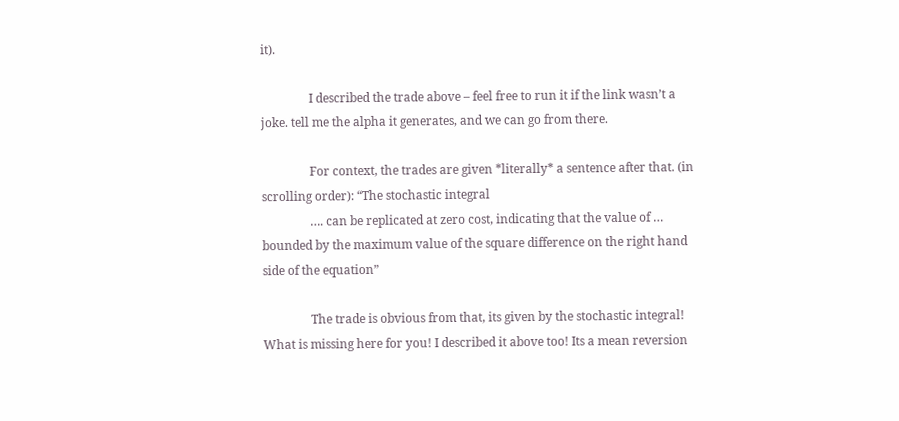it).

                I described the trade above – feel free to run it if the link wasn’t a joke. tell me the alpha it generates, and we can go from there.

                For context, the trades are given *literally* a sentence after that. (in scrolling order): “The stochastic integral
                …. can be replicated at zero cost, indicating that the value of … bounded by the maximum value of the square difference on the right hand side of the equation”

                The trade is obvious from that, its given by the stochastic integral! What is missing here for you! I described it above too! Its a mean reversion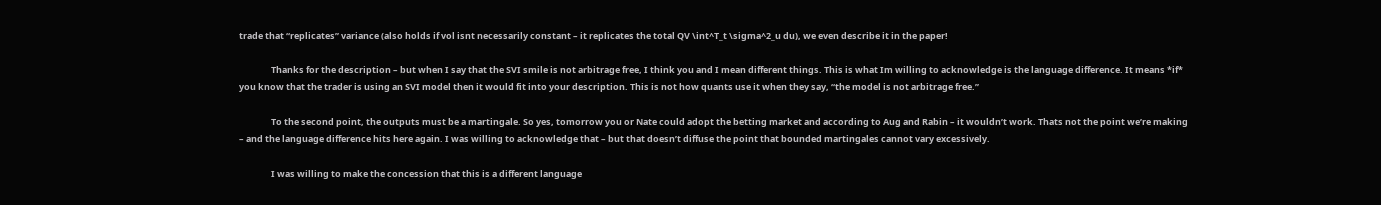trade that “replicates” variance (also holds if vol isnt necessarily constant – it replicates the total QV \int^T_t \sigma^2_u du), we even describe it in the paper!

                Thanks for the description – but when I say that the SVI smile is not arbitrage free, I think you and I mean different things. This is what Im willing to acknowledge is the language difference. It means *if* you know that the trader is using an SVI model then it would fit into your description. This is not how quants use it when they say, “the model is not arbitrage free.”

                To the second point, the outputs must be a martingale. So yes, tomorrow you or Nate could adopt the betting market and according to Aug and Rabin – it wouldn’t work. Thats not the point we’re making – and the language difference hits here again. I was willing to acknowledge that – but that doesn’t diffuse the point that bounded martingales cannot vary excessively.

                I was willing to make the concession that this is a different language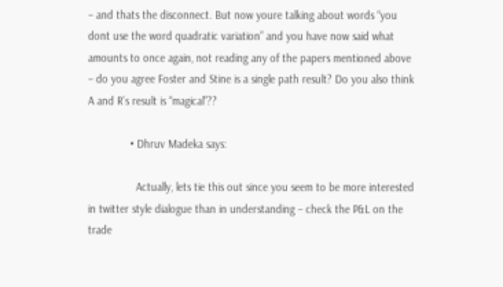– and thats the disconnect. But now youre talking about words “you dont use the word quadratic variation” and you have now said what amounts to once again, not reading any of the papers mentioned above – do you agree Foster and Stine is a single path result? Do you also think A and R’s result is “magical”??

              • Dhruv Madeka says:

                Actually, lets tie this out since you seem to be more interested in twitter style dialogue than in understanding – check the P&L on the trade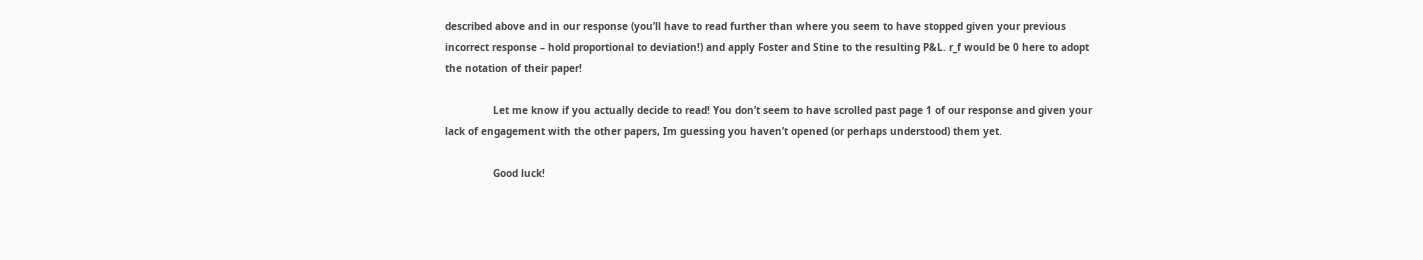described above and in our response (you’ll have to read further than where you seem to have stopped given your previous incorrect response – hold proportional to deviation!) and apply Foster and Stine to the resulting P&L. r_f would be 0 here to adopt the notation of their paper!

                Let me know if you actually decide to read! You don’t seem to have scrolled past page 1 of our response and given your lack of engagement with the other papers, Im guessing you haven’t opened (or perhaps understood) them yet.

                Good luck!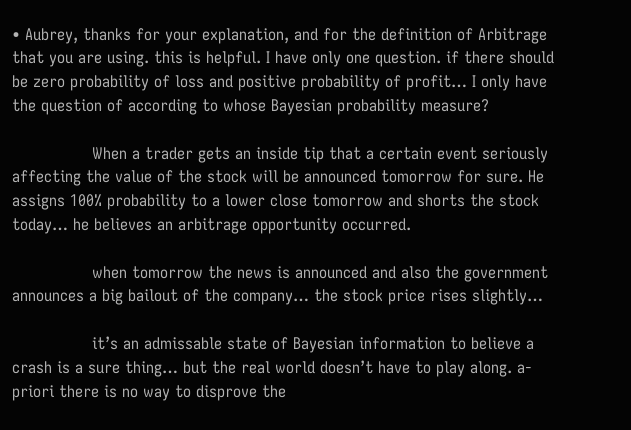• Aubrey, thanks for your explanation, and for the definition of Arbitrage that you are using. this is helpful. I have only one question. if there should be zero probability of loss and positive probability of profit… I only have the question of according to whose Bayesian probability measure?

                When a trader gets an inside tip that a certain event seriously affecting the value of the stock will be announced tomorrow for sure. He assigns 100% probability to a lower close tomorrow and shorts the stock today… he believes an arbitrage opportunity occurred.

                when tomorrow the news is announced and also the government announces a big bailout of the company… the stock price rises slightly…

                it’s an admissable state of Bayesian information to believe a crash is a sure thing… but the real world doesn’t have to play along. a-priori there is no way to disprove the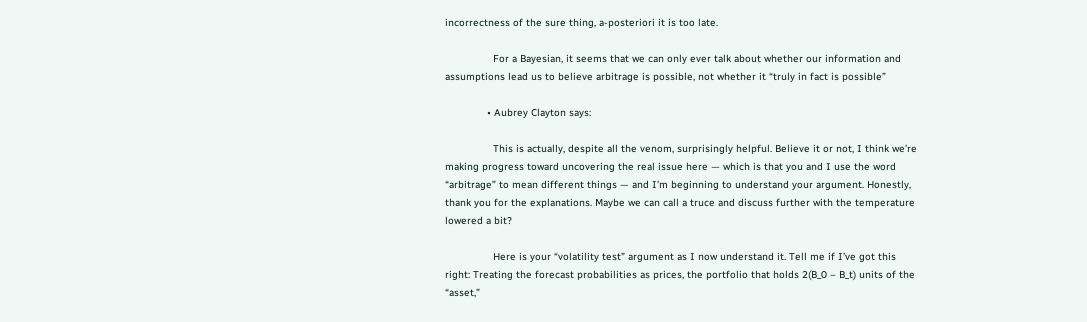incorrectness of the sure thing, a-posteriori it is too late.

                For a Bayesian, it seems that we can only ever talk about whether our information and assumptions lead us to believe arbitrage is possible, not whether it “truly in fact is possible”

              • Aubrey Clayton says:

                This is actually, despite all the venom, surprisingly helpful. Believe it or not, I think we’re making progress toward uncovering the real issue here — which is that you and I use the word “arbitrage” to mean different things — and I’m beginning to understand your argument. Honestly, thank you for the explanations. Maybe we can call a truce and discuss further with the temperature lowered a bit?

                Here is your “volatility test” argument as I now understand it. Tell me if I’ve got this right: Treating the forecast probabilities as prices, the portfolio that holds 2(B_0 – B_t) units of the “asset,”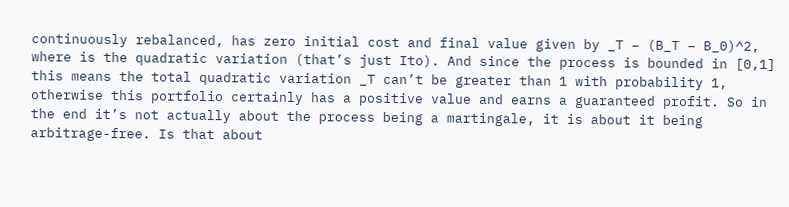continuously rebalanced, has zero initial cost and final value given by _T – (B_T – B_0)^2, where is the quadratic variation (that’s just Ito). And since the process is bounded in [0,1] this means the total quadratic variation _T can’t be greater than 1 with probability 1, otherwise this portfolio certainly has a positive value and earns a guaranteed profit. So in the end it’s not actually about the process being a martingale, it is about it being arbitrage-free. Is that about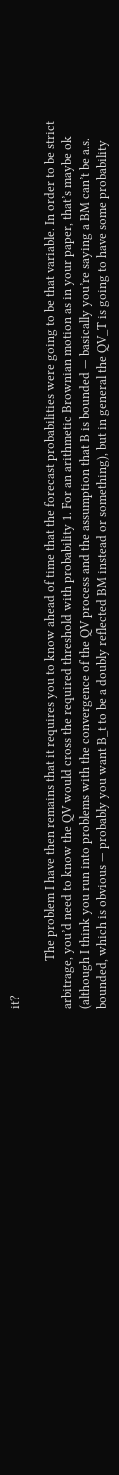it?

                The problem I have then remains that it requires you to know ahead of time that the forecast probabilities were going to be that variable. In order to be strict arbitrage, you’d need to know the QV would cross the required threshold with probability 1. For an arithmetic Brownian motion as in your paper, that’s maybe ok (although I think you run into problems with the convergence of the QV process and the assumption that B is bounded — basically you’re saying a BM can’t be a.s. bounded, which is obvious — probably you want B_t to be a doubly reflected BM instead or something), but in general the QV_T is going to have some probability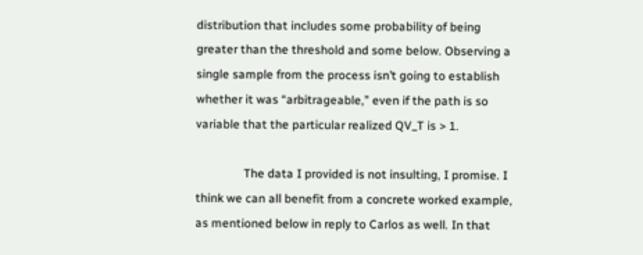distribution that includes some probability of being greater than the threshold and some below. Observing a single sample from the process isn’t going to establish whether it was “arbitrageable,” even if the path is so variable that the particular realized QV_T is > 1.

                The data I provided is not insulting, I promise. I think we can all benefit from a concrete worked example, as mentioned below in reply to Carlos as well. In that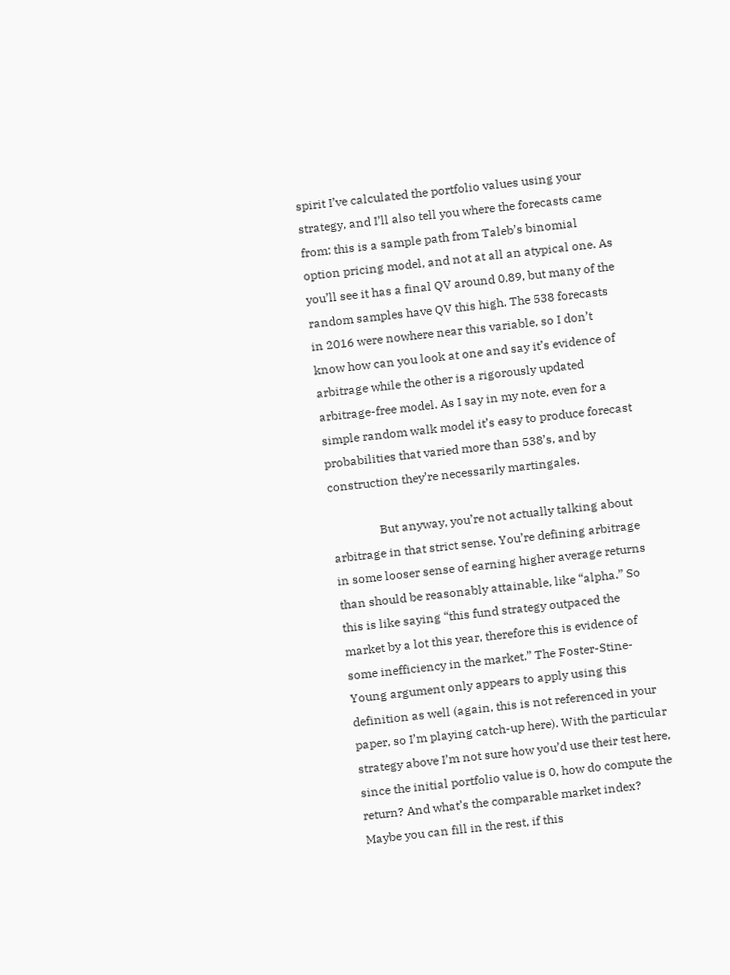spirit I’ve calculated the portfolio values using your strategy, and I’ll also tell you where the forecasts came from: this is a sample path from Taleb’s binomial option pricing model, and not at all an atypical one. As you’ll see it has a final QV around 0.89, but many of the random samples have QV this high. The 538 forecasts in 2016 were nowhere near this variable, so I don’t know how can you look at one and say it’s evidence of arbitrage while the other is a rigorously updated arbitrage-free model. As I say in my note, even for a simple random walk model it’s easy to produce forecast probabilities that varied more than 538’s, and by construction they’re necessarily martingales.

                But anyway, you’re not actually talking about arbitrage in that strict sense. You’re defining arbitrage in some looser sense of earning higher average returns than should be reasonably attainable, like “alpha.” So this is like saying “this fund strategy outpaced the market by a lot this year, therefore this is evidence of some inefficiency in the market.” The Foster-Stine-Young argument only appears to apply using this definition as well (again, this is not referenced in your paper, so I’m playing catch-up here). With the particular strategy above I’m not sure how you’d use their test here, since the initial portfolio value is 0, how do compute the return? And what’s the comparable market index? Maybe you can fill in the rest, if this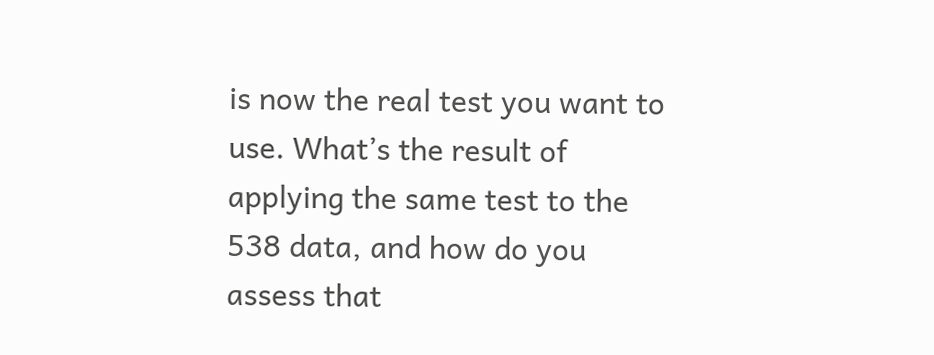is now the real test you want to use. What’s the result of applying the same test to the 538 data, and how do you assess that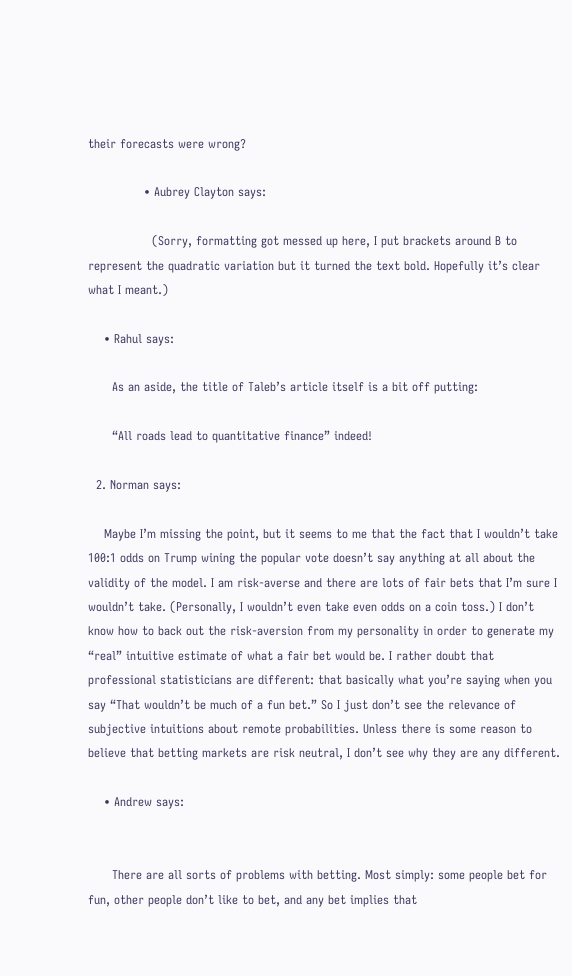their forecasts were wrong?

              • Aubrey Clayton says:

                (Sorry, formatting got messed up here, I put brackets around B to represent the quadratic variation but it turned the text bold. Hopefully it’s clear what I meant.)

    • Rahul says:

      As an aside, the title of Taleb’s article itself is a bit off putting:

      “All roads lead to quantitative finance” indeed!

  2. Norman says:

    Maybe I’m missing the point, but it seems to me that the fact that I wouldn’t take 100:1 odds on Trump wining the popular vote doesn’t say anything at all about the validity of the model. I am risk-averse and there are lots of fair bets that I’m sure I wouldn’t take. (Personally, I wouldn’t even take even odds on a coin toss.) I don’t know how to back out the risk-aversion from my personality in order to generate my “real” intuitive estimate of what a fair bet would be. I rather doubt that professional statisticians are different: that basically what you’re saying when you say “That wouldn’t be much of a fun bet.” So I just don’t see the relevance of subjective intuitions about remote probabilities. Unless there is some reason to believe that betting markets are risk neutral, I don’t see why they are any different.

    • Andrew says:


      There are all sorts of problems with betting. Most simply: some people bet for fun, other people don’t like to bet, and any bet implies that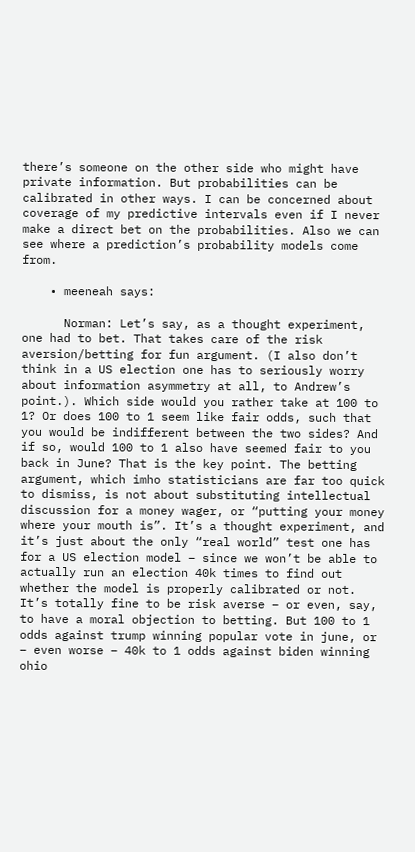there’s someone on the other side who might have private information. But probabilities can be calibrated in other ways. I can be concerned about coverage of my predictive intervals even if I never make a direct bet on the probabilities. Also we can see where a prediction’s probability models come from.

    • meeneah says:

      Norman: Let’s say, as a thought experiment, one had to bet. That takes care of the risk aversion/betting for fun argument. (I also don’t think in a US election one has to seriously worry about information asymmetry at all, to Andrew’s point.). Which side would you rather take at 100 to 1? Or does 100 to 1 seem like fair odds, such that you would be indifferent between the two sides? And if so, would 100 to 1 also have seemed fair to you back in June? That is the key point. The betting argument, which imho statisticians are far too quick to dismiss, is not about substituting intellectual discussion for a money wager, or “putting your money where your mouth is”. It’s a thought experiment, and it’s just about the only “real world” test one has for a US election model – since we won’t be able to actually run an election 40k times to find out whether the model is properly calibrated or not. It’s totally fine to be risk averse – or even, say, to have a moral objection to betting. But 100 to 1 odds against trump winning popular vote in june, or – even worse – 40k to 1 odds against biden winning ohio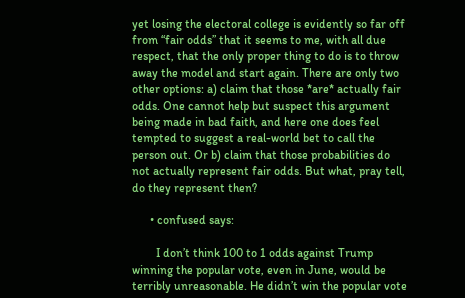yet losing the electoral college is evidently so far off from “fair odds” that it seems to me, with all due respect, that the only proper thing to do is to throw away the model and start again. There are only two other options: a) claim that those *are* actually fair odds. One cannot help but suspect this argument being made in bad faith, and here one does feel tempted to suggest a real-world bet to call the person out. Or b) claim that those probabilities do not actually represent fair odds. But what, pray tell, do they represent then?

      • confused says:

        I don’t think 100 to 1 odds against Trump winning the popular vote, even in June, would be terribly unreasonable. He didn’t win the popular vote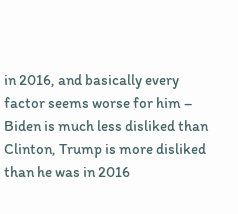in 2016, and basically every factor seems worse for him – Biden is much less disliked than Clinton, Trump is more disliked than he was in 2016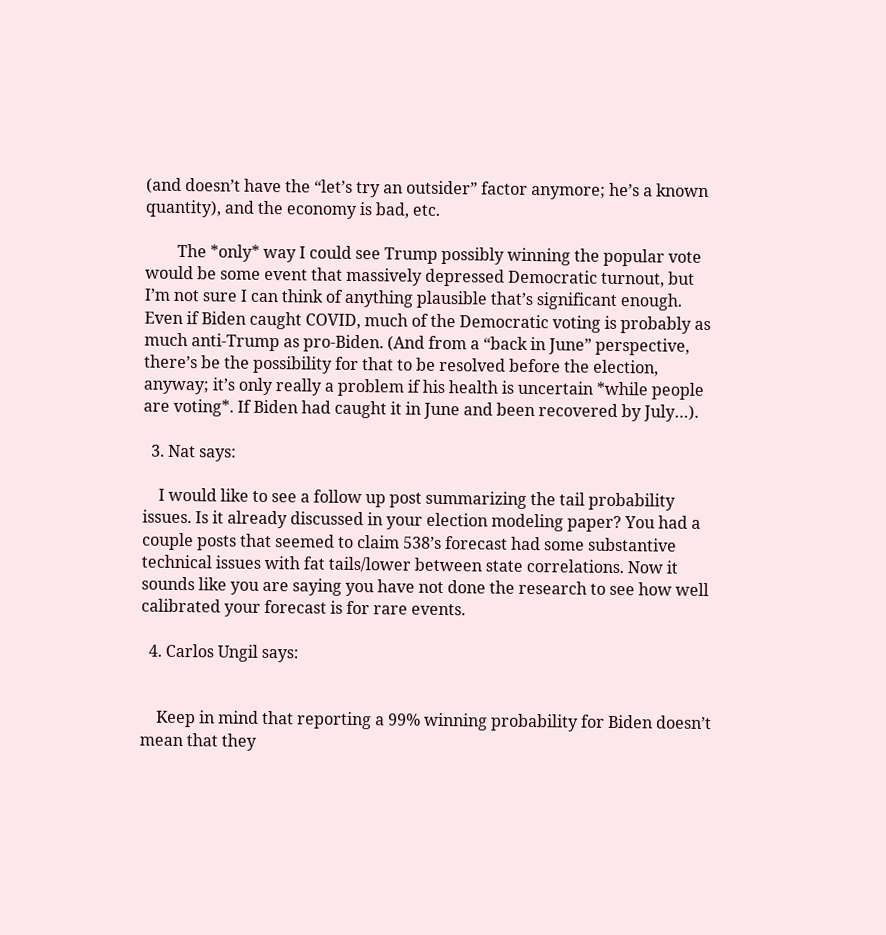(and doesn’t have the “let’s try an outsider” factor anymore; he’s a known quantity), and the economy is bad, etc.

        The *only* way I could see Trump possibly winning the popular vote would be some event that massively depressed Democratic turnout, but I’m not sure I can think of anything plausible that’s significant enough. Even if Biden caught COVID, much of the Democratic voting is probably as much anti-Trump as pro-Biden. (And from a “back in June” perspective, there’s be the possibility for that to be resolved before the election, anyway; it’s only really a problem if his health is uncertain *while people are voting*. If Biden had caught it in June and been recovered by July…).

  3. Nat says:

    I would like to see a follow up post summarizing the tail probability issues. Is it already discussed in your election modeling paper? You had a couple posts that seemed to claim 538’s forecast had some substantive technical issues with fat tails/lower between state correlations. Now it sounds like you are saying you have not done the research to see how well calibrated your forecast is for rare events.

  4. Carlos Ungil says:


    Keep in mind that reporting a 99% winning probability for Biden doesn’t mean that they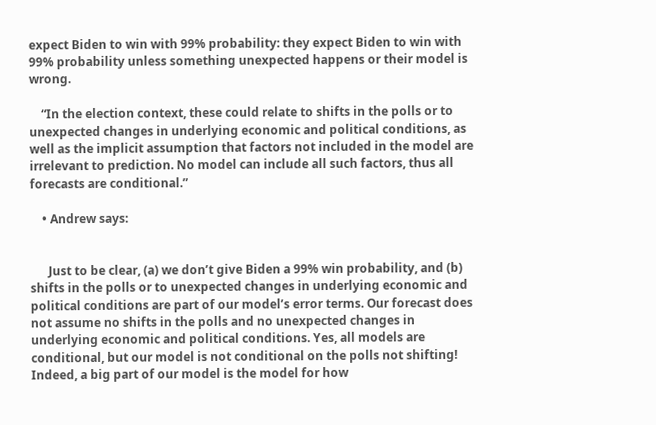expect Biden to win with 99% probability: they expect Biden to win with 99% probability unless something unexpected happens or their model is wrong.

    “In the election context, these could relate to shifts in the polls or to unexpected changes in underlying economic and political conditions, as well as the implicit assumption that factors not included in the model are irrelevant to prediction. No model can include all such factors, thus all forecasts are conditional.”

    • Andrew says:


      Just to be clear, (a) we don’t give Biden a 99% win probability, and (b) shifts in the polls or to unexpected changes in underlying economic and political conditions are part of our model’s error terms. Our forecast does not assume no shifts in the polls and no unexpected changes in underlying economic and political conditions. Yes, all models are conditional, but our model is not conditional on the polls not shifting! Indeed, a big part of our model is the model for how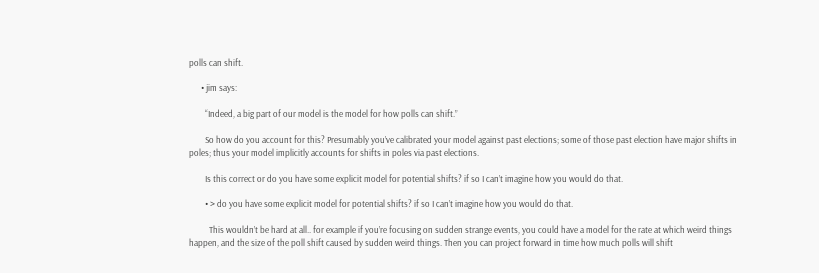polls can shift.

      • jim says:

        “Indeed, a big part of our model is the model for how polls can shift.”

        So how do you account for this? Presumably you’ve calibrated your model against past elections; some of those past election have major shifts in poles; thus your model implicitly accounts for shifts in poles via past elections.

        Is this correct or do you have some explicit model for potential shifts? if so I can’t imagine how you would do that.

        • > do you have some explicit model for potential shifts? if so I can’t imagine how you would do that.

          This wouldn’t be hard at all.. for example if you’re focusing on sudden strange events, you could have a model for the rate at which weird things happen, and the size of the poll shift caused by sudden weird things. Then you can project forward in time how much polls will shift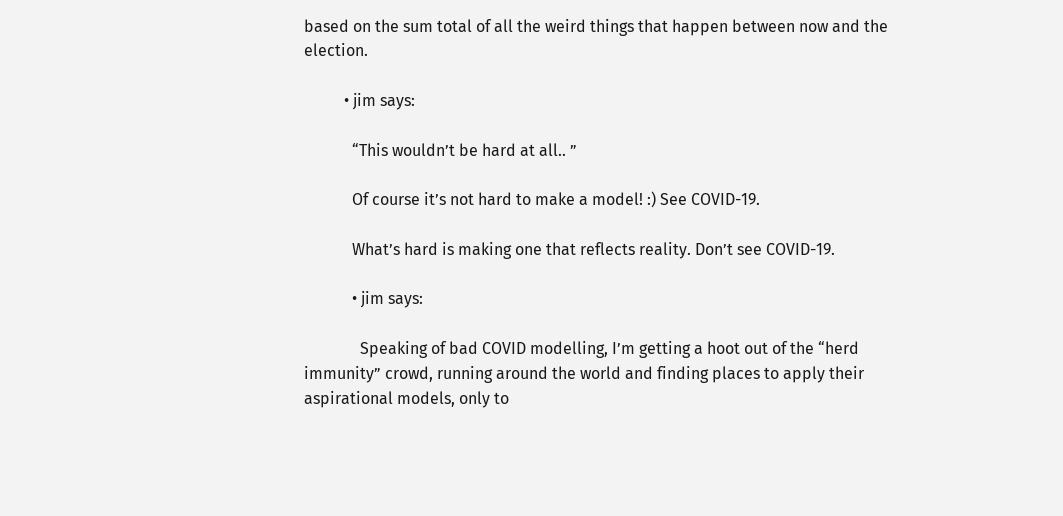based on the sum total of all the weird things that happen between now and the election.

          • jim says:

            “This wouldn’t be hard at all.. ”

            Of course it’s not hard to make a model! :) See COVID-19.

            What’s hard is making one that reflects reality. Don’t see COVID-19.

            • jim says:

              Speaking of bad COVID modelling, I’m getting a hoot out of the “herd immunity” crowd, running around the world and finding places to apply their aspirational models, only to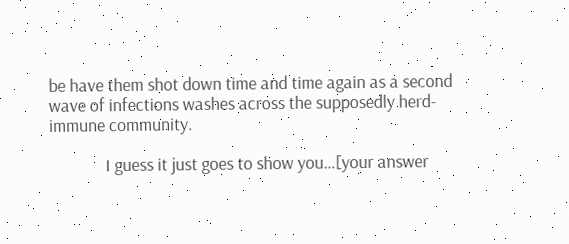be have them shot down time and time again as a second wave of infections washes across the supposedly herd-immune community.

              I guess it just goes to show you…[your answer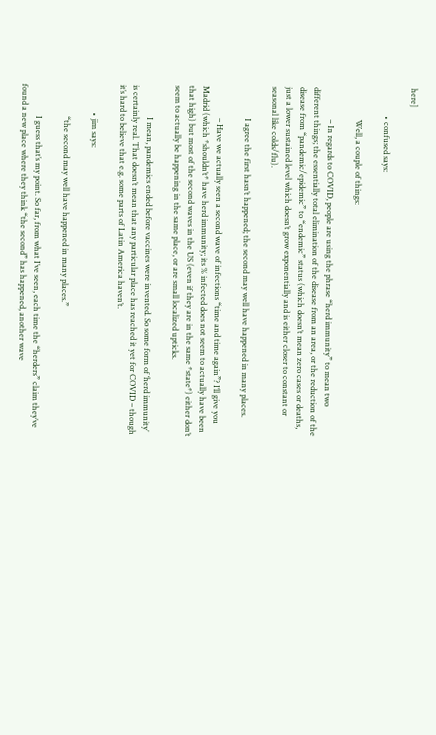here]

              • confused says:

                Well, a couple of things:

                – In regards to COVID, people are using the phrase “herd immunity” to mean two different things; the essentially total elimination of the disease from an area, or the reduction of the disease from “pandemic/epidemic” to “endemic” status (which doesn’t mean zero cases or deaths, just a lower sustained level which doesn’t grow exponentially and is either closer to constant or seasonal like colds/flu).

                I agree the first hasn’t happened; the second may well have happened in many places.

                – Have we actually seen a second wave of infections “time and time again”? I’ll give you Madrid (which *shouldn’t* have herd immunity; its % infected does not seem to actually have been that high) but most of the second waves in the US (even if they are in the same *state*) either don’t seem to actually be happening in the same place, or are small localized upticks.

                I mean, pandemics ended before vaccines were invented. So some form of ‘herd immunity’ is certainly real. That doesn’t mean that any particular place has reached it yet for COVID – though it’s hard to believe that e.g. some parts of Latin America haven’t.

              • jim says:

                “the second may well have happened in many places.”

                I guess that’s my point. So far, from what I’ve seen, each time the “herders” claim they’ve found a new place where they think “the second” has happened, another wave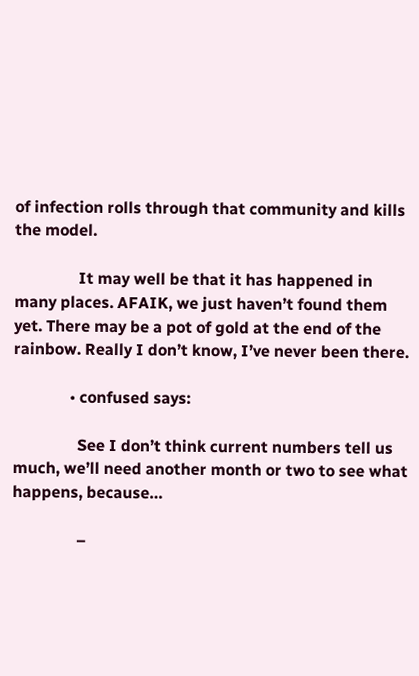of infection rolls through that community and kills the model.

                It may well be that it has happened in many places. AFAIK, we just haven’t found them yet. There may be a pot of gold at the end of the rainbow. Really I don’t know, I’ve never been there.

              • confused says:

                See I don’t think current numbers tell us much, we’ll need another month or two to see what happens, because…

                –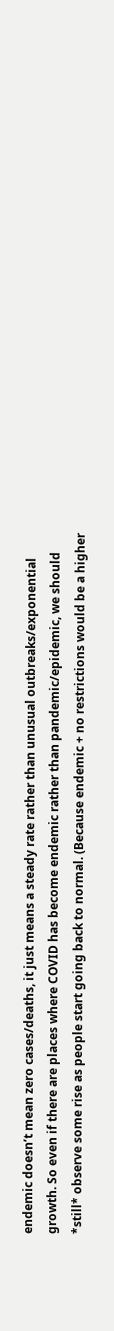endemic doesn’t mean zero cases/deaths, it just means a steady rate rather than unusual outbreaks/exponential growth. So even if there are places where COVID has become endemic rather than pandemic/epidemic, we should *still* observe some rise as people start going back to normal. (Because endemic + no restrictions would be a higher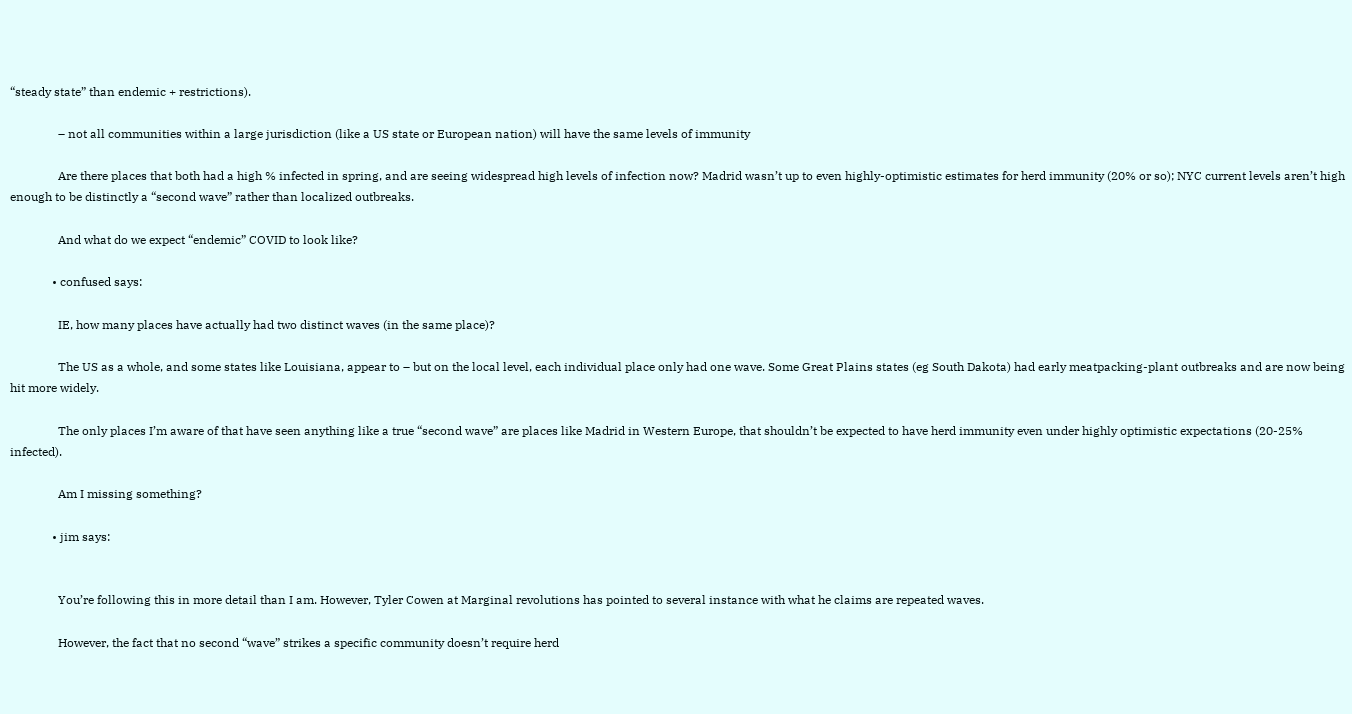“steady state” than endemic + restrictions).

                – not all communities within a large jurisdiction (like a US state or European nation) will have the same levels of immunity

                Are there places that both had a high % infected in spring, and are seeing widespread high levels of infection now? Madrid wasn’t up to even highly-optimistic estimates for herd immunity (20% or so); NYC current levels aren’t high enough to be distinctly a “second wave” rather than localized outbreaks.

                And what do we expect “endemic” COVID to look like?

              • confused says:

                IE, how many places have actually had two distinct waves (in the same place)?

                The US as a whole, and some states like Louisiana, appear to – but on the local level, each individual place only had one wave. Some Great Plains states (eg South Dakota) had early meatpacking-plant outbreaks and are now being hit more widely.

                The only places I’m aware of that have seen anything like a true “second wave” are places like Madrid in Western Europe, that shouldn’t be expected to have herd immunity even under highly optimistic expectations (20-25% infected).

                Am I missing something?

              • jim says:


                You’re following this in more detail than I am. However, Tyler Cowen at Marginal revolutions has pointed to several instance with what he claims are repeated waves.

                However, the fact that no second “wave” strikes a specific community doesn’t require herd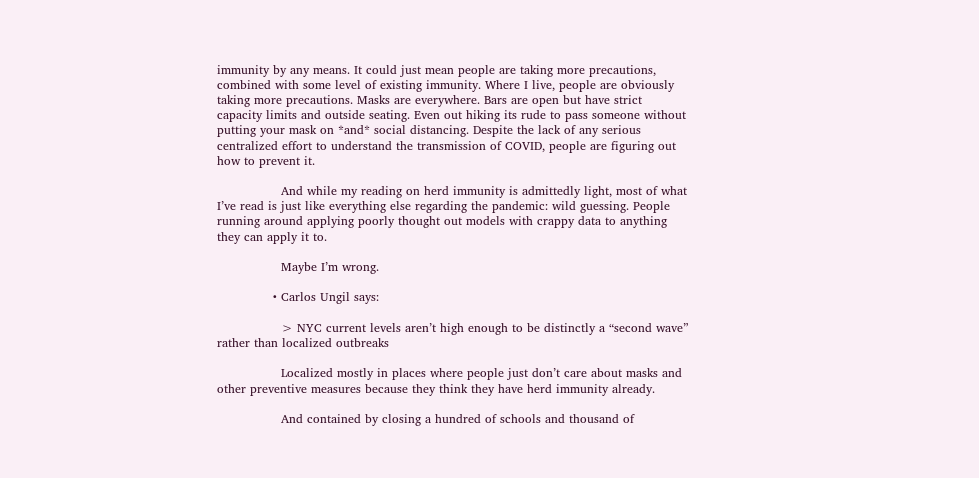immunity by any means. It could just mean people are taking more precautions, combined with some level of existing immunity. Where I live, people are obviously taking more precautions. Masks are everywhere. Bars are open but have strict capacity limits and outside seating. Even out hiking its rude to pass someone without putting your mask on *and* social distancing. Despite the lack of any serious centralized effort to understand the transmission of COVID, people are figuring out how to prevent it.

                And while my reading on herd immunity is admittedly light, most of what I’ve read is just like everything else regarding the pandemic: wild guessing. People running around applying poorly thought out models with crappy data to anything they can apply it to.

                Maybe I’m wrong.

              • Carlos Ungil says:

                > NYC current levels aren’t high enough to be distinctly a “second wave” rather than localized outbreaks

                Localized mostly in places where people just don’t care about masks and other preventive measures because they think they have herd immunity already.

                And contained by closing a hundred of schools and thousand of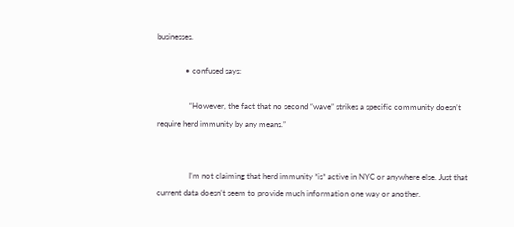businesses.

              • confused says:

                “However, the fact that no second “wave” strikes a specific community doesn’t require herd immunity by any means.”


                I’m not claiming that herd immunity *is* active in NYC or anywhere else. Just that current data doesn’t seem to provide much information one way or another.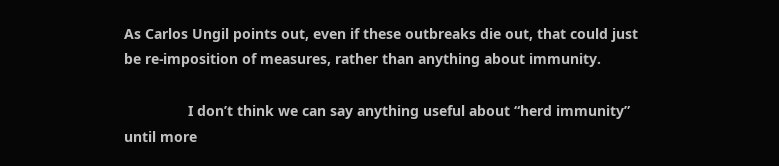As Carlos Ungil points out, even if these outbreaks die out, that could just be re-imposition of measures, rather than anything about immunity.

                I don’t think we can say anything useful about “herd immunity” until more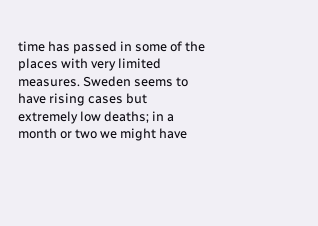time has passed in some of the places with very limited measures. Sweden seems to have rising cases but extremely low deaths; in a month or two we might have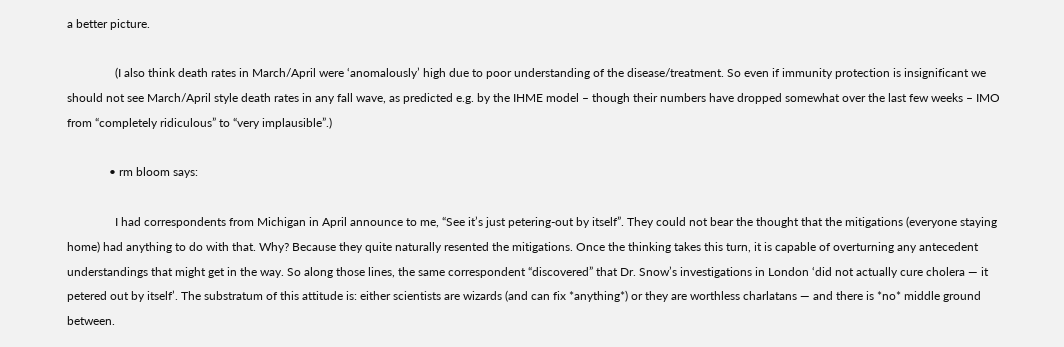a better picture.

                (I also think death rates in March/April were ‘anomalously’ high due to poor understanding of the disease/treatment. So even if immunity protection is insignificant we should not see March/April style death rates in any fall wave, as predicted e.g. by the IHME model – though their numbers have dropped somewhat over the last few weeks – IMO from “completely ridiculous” to “very implausible”.)

              • rm bloom says:

                I had correspondents from Michigan in April announce to me, “See it’s just petering-out by itself”. They could not bear the thought that the mitigations (everyone staying home) had anything to do with that. Why? Because they quite naturally resented the mitigations. Once the thinking takes this turn, it is capable of overturning any antecedent understandings that might get in the way. So along those lines, the same correspondent “discovered” that Dr. Snow’s investigations in London ‘did not actually cure cholera — it petered out by itself’. The substratum of this attitude is: either scientists are wizards (and can fix *anything*) or they are worthless charlatans — and there is *no* middle ground between.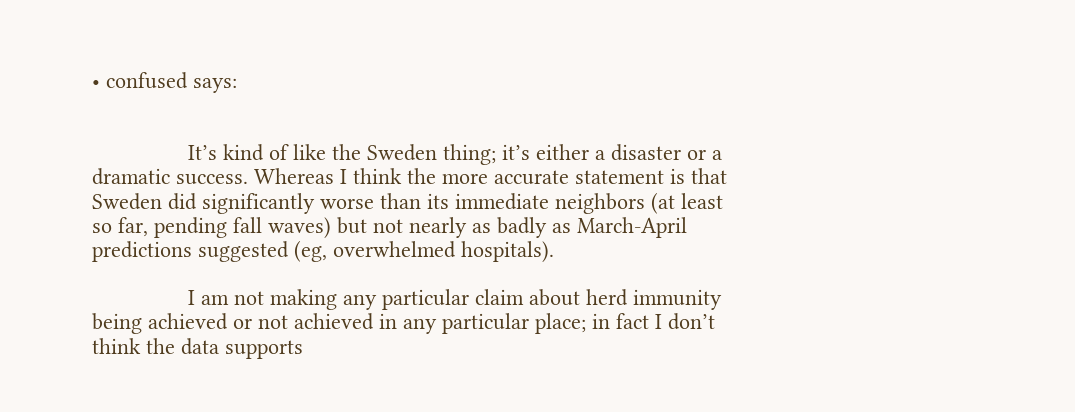• confused says:


                It’s kind of like the Sweden thing; it’s either a disaster or a dramatic success. Whereas I think the more accurate statement is that Sweden did significantly worse than its immediate neighbors (at least so far, pending fall waves) but not nearly as badly as March-April predictions suggested (eg, overwhelmed hospitals).

                I am not making any particular claim about herd immunity being achieved or not achieved in any particular place; in fact I don’t think the data supports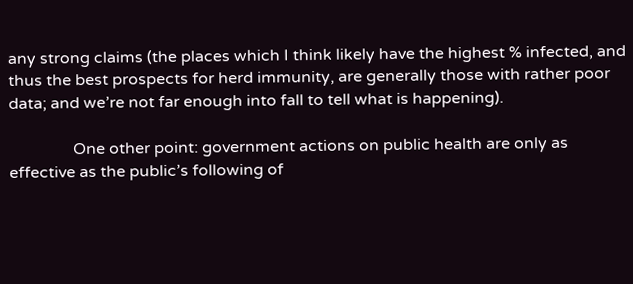any strong claims (the places which I think likely have the highest % infected, and thus the best prospects for herd immunity, are generally those with rather poor data; and we’re not far enough into fall to tell what is happening).

                One other point: government actions on public health are only as effective as the public’s following of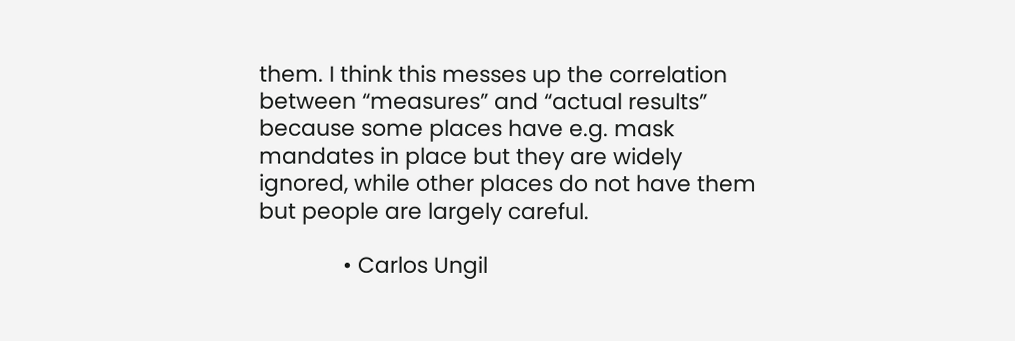them. I think this messes up the correlation between “measures” and “actual results” because some places have e.g. mask mandates in place but they are widely ignored, while other places do not have them but people are largely careful.

              • Carlos Ungil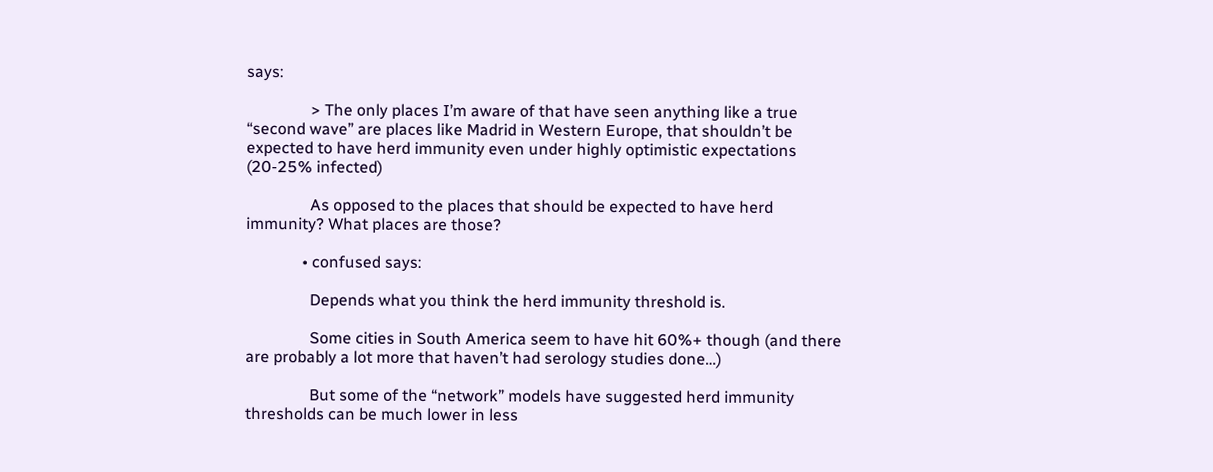says:

                > The only places I’m aware of that have seen anything like a true “second wave” are places like Madrid in Western Europe, that shouldn’t be expected to have herd immunity even under highly optimistic expectations (20-25% infected)

                As opposed to the places that should be expected to have herd immunity? What places are those?

              • confused says:

                Depends what you think the herd immunity threshold is.

                Some cities in South America seem to have hit 60%+ though (and there are probably a lot more that haven’t had serology studies done…)

                But some of the “network” models have suggested herd immunity thresholds can be much lower in less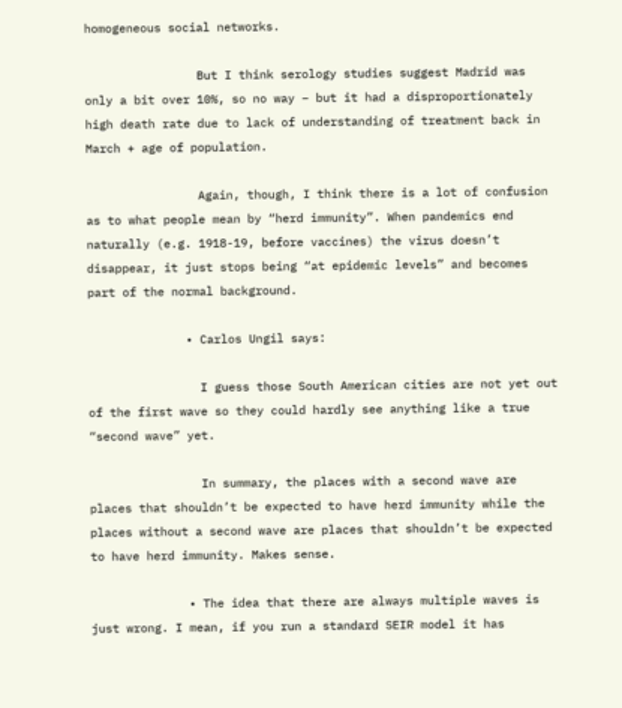homogeneous social networks.

                But I think serology studies suggest Madrid was only a bit over 10%, so no way – but it had a disproportionately high death rate due to lack of understanding of treatment back in March + age of population.

                Again, though, I think there is a lot of confusion as to what people mean by “herd immunity”. When pandemics end naturally (e.g. 1918-19, before vaccines) the virus doesn’t disappear, it just stops being “at epidemic levels” and becomes part of the normal background.

              • Carlos Ungil says:

                I guess those South American cities are not yet out of the first wave so they could hardly see anything like a true “second wave” yet.

                In summary, the places with a second wave are places that shouldn’t be expected to have herd immunity while the places without a second wave are places that shouldn’t be expected to have herd immunity. Makes sense.

              • The idea that there are always multiple waves is just wrong. I mean, if you run a standard SEIR model it has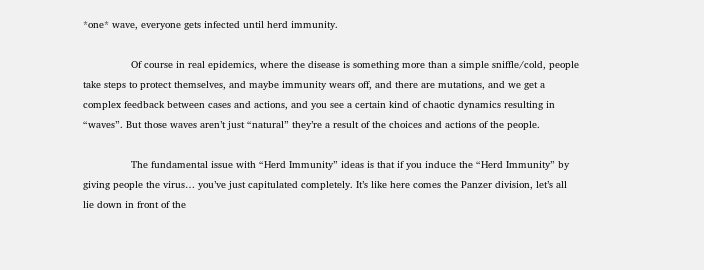*one* wave, everyone gets infected until herd immunity.

                Of course in real epidemics, where the disease is something more than a simple sniffle/cold, people take steps to protect themselves, and maybe immunity wears off, and there are mutations, and we get a complex feedback between cases and actions, and you see a certain kind of chaotic dynamics resulting in “waves”. But those waves aren’t just “natural” they’re a result of the choices and actions of the people.

                The fundamental issue with “Herd Immunity” ideas is that if you induce the “Herd Immunity” by giving people the virus… you’ve just capitulated completely. It’s like here comes the Panzer division, let’s all lie down in front of the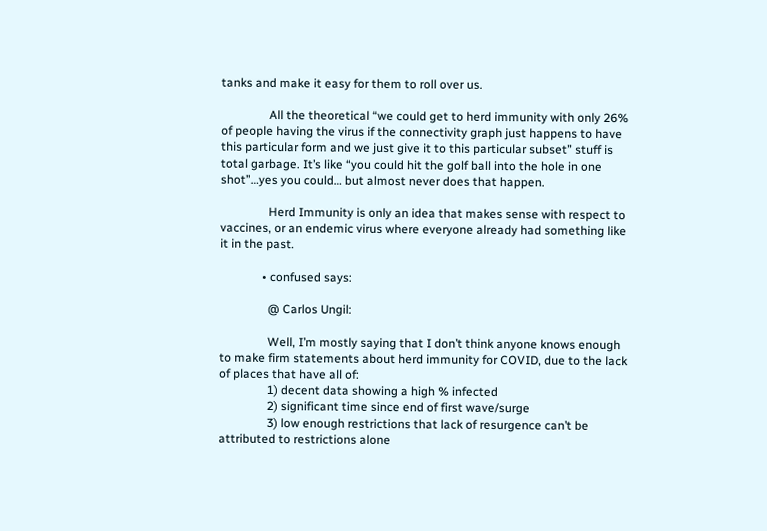tanks and make it easy for them to roll over us.

                All the theoretical “we could get to herd immunity with only 26% of people having the virus if the connectivity graph just happens to have this particular form and we just give it to this particular subset” stuff is total garbage. It’s like “you could hit the golf ball into the hole in one shot”…yes you could… but almost never does that happen.

                Herd Immunity is only an idea that makes sense with respect to vaccines, or an endemic virus where everyone already had something like it in the past.

              • confused says:

                @ Carlos Ungil:

                Well, I’m mostly saying that I don’t think anyone knows enough to make firm statements about herd immunity for COVID, due to the lack of places that have all of:
                1) decent data showing a high % infected
                2) significant time since end of first wave/surge
                3) low enough restrictions that lack of resurgence can’t be attributed to restrictions alone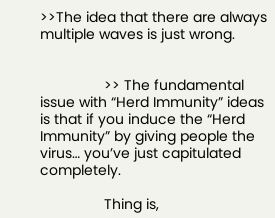>>The idea that there are always multiple waves is just wrong.


                >> The fundamental issue with “Herd Immunity” ideas is that if you induce the “Herd Immunity” by giving people the virus… you’ve just capitulated completely.

                Thing is,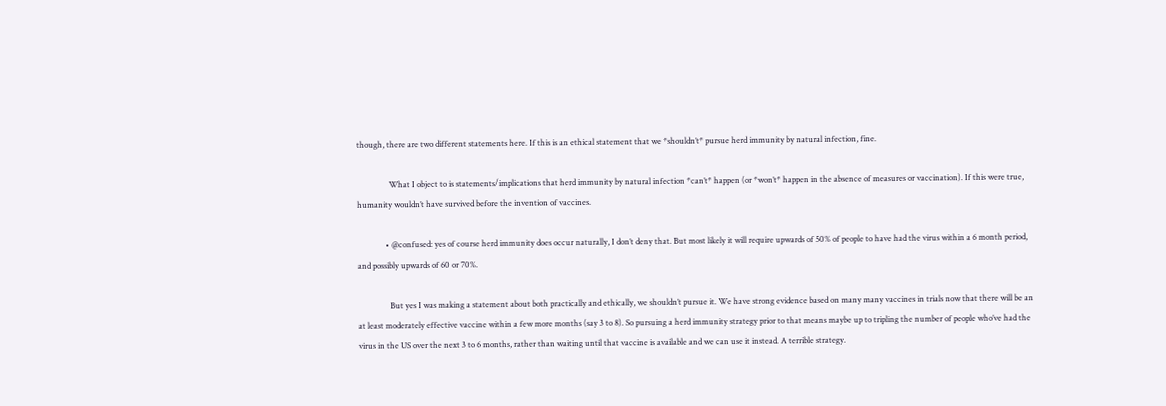though, there are two different statements here. If this is an ethical statement that we *shouldn’t* pursue herd immunity by natural infection, fine.

                What I object to is statements/implications that herd immunity by natural infection *can’t* happen (or *won’t* happen in the absence of measures or vaccination). If this were true, humanity wouldn’t have survived before the invention of vaccines.

              • @confused: yes of course herd immunity does occur naturally, I don’t deny that. But most likely it will require upwards of 50% of people to have had the virus within a 6 month period, and possibly upwards of 60 or 70%.

                But yes I was making a statement about both practically and ethically, we shouldn’t pursue it. We have strong evidence based on many many vaccines in trials now that there will be an at least moderately effective vaccine within a few more months (say 3 to 8). So pursuing a herd immunity strategy prior to that means maybe up to tripling the number of people who’ve had the virus in the US over the next 3 to 6 months, rather than waiting until that vaccine is available and we can use it instead. A terrible strategy.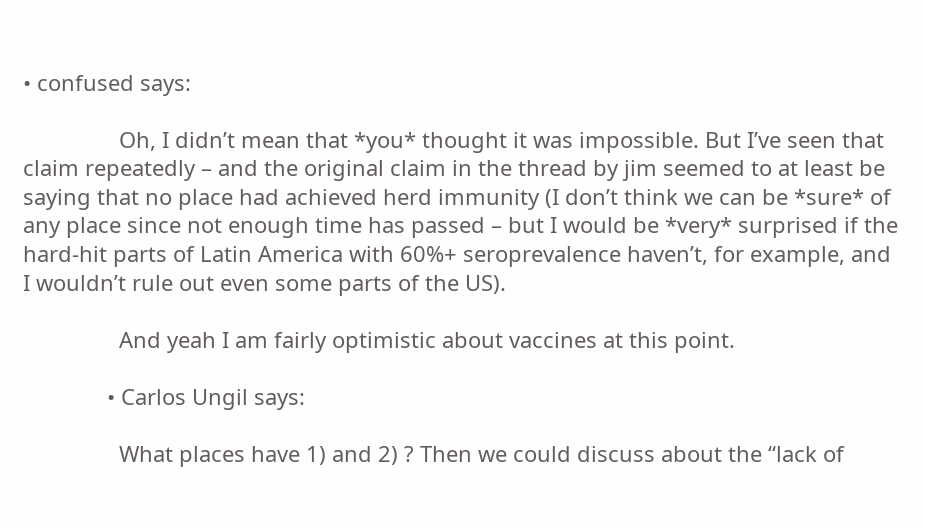• confused says:

                Oh, I didn’t mean that *you* thought it was impossible. But I’ve seen that claim repeatedly – and the original claim in the thread by jim seemed to at least be saying that no place had achieved herd immunity (I don’t think we can be *sure* of any place since not enough time has passed – but I would be *very* surprised if the hard-hit parts of Latin America with 60%+ seroprevalence haven’t, for example, and I wouldn’t rule out even some parts of the US).

                And yeah I am fairly optimistic about vaccines at this point.

              • Carlos Ungil says:

                What places have 1) and 2) ? Then we could discuss about the “lack of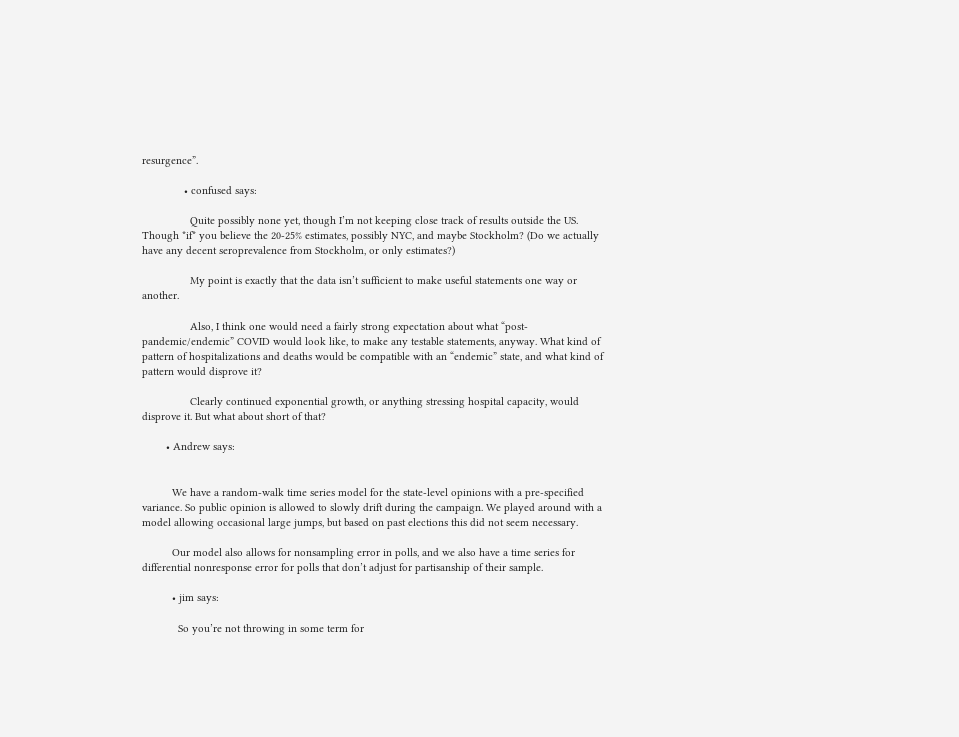resurgence”.

              • confused says:

                Quite possibly none yet, though I’m not keeping close track of results outside the US. Though *if* you believe the 20-25% estimates, possibly NYC, and maybe Stockholm? (Do we actually have any decent seroprevalence from Stockholm, or only estimates?)

                My point is exactly that the data isn’t sufficient to make useful statements one way or another.

                Also, I think one would need a fairly strong expectation about what “post-pandemic/endemic” COVID would look like, to make any testable statements, anyway. What kind of pattern of hospitalizations and deaths would be compatible with an “endemic” state, and what kind of pattern would disprove it?

                Clearly continued exponential growth, or anything stressing hospital capacity, would disprove it. But what about short of that?

        • Andrew says:


          We have a random-walk time series model for the state-level opinions with a pre-specified variance. So public opinion is allowed to slowly drift during the campaign. We played around with a model allowing occasional large jumps, but based on past elections this did not seem necessary.

          Our model also allows for nonsampling error in polls, and we also have a time series for differential nonresponse error for polls that don’t adjust for partisanship of their sample.

          • jim says:

            So you’re not throwing in some term for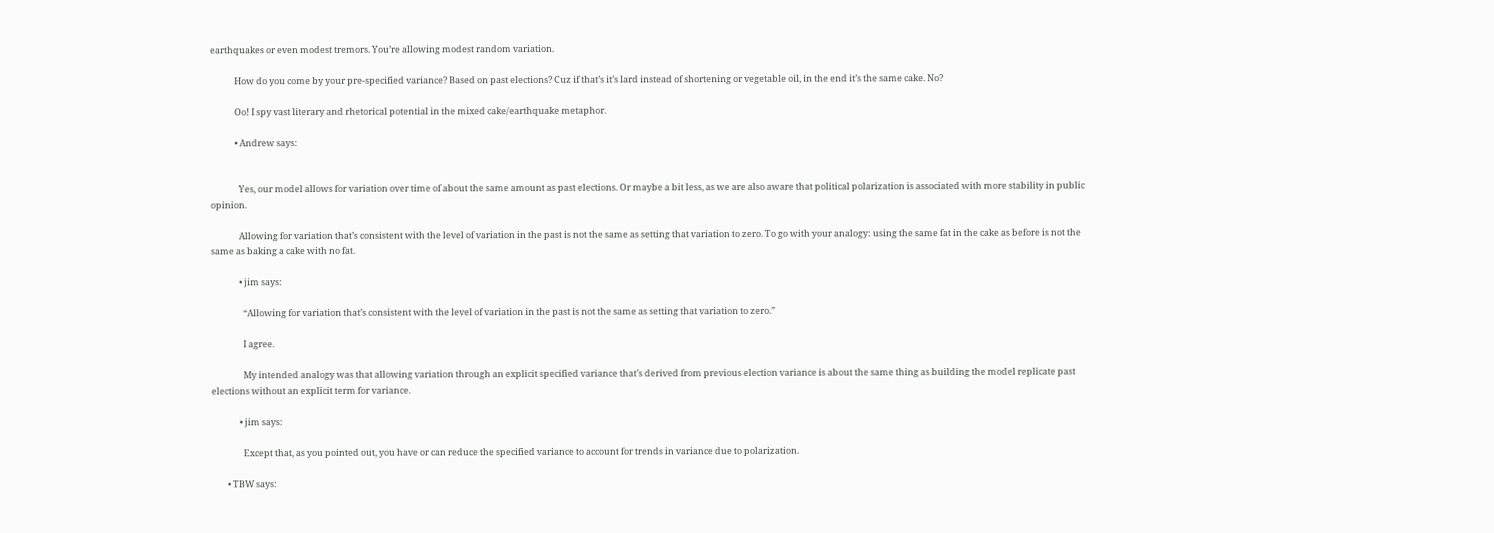earthquakes or even modest tremors. You’re allowing modest random variation.

            How do you come by your pre-specified variance? Based on past elections? Cuz if that’s it’s lard instead of shortening or vegetable oil, in the end it’s the same cake. No?

            Oo! I spy vast literary and rhetorical potential in the mixed cake/earthquake metaphor.

            • Andrew says:


              Yes, our model allows for variation over time of about the same amount as past elections. Or maybe a bit less, as we are also aware that political polarization is associated with more stability in public opinion.

              Allowing for variation that’s consistent with the level of variation in the past is not the same as setting that variation to zero. To go with your analogy: using the same fat in the cake as before is not the same as baking a cake with no fat.

              • jim says:

                “Allowing for variation that’s consistent with the level of variation in the past is not the same as setting that variation to zero.”

                I agree.

                My intended analogy was that allowing variation through an explicit specified variance that’s derived from previous election variance is about the same thing as building the model replicate past elections without an explicit term for variance.

              • jim says:

                Except that, as you pointed out, you have or can reduce the specified variance to account for trends in variance due to polarization.

        • TBW says: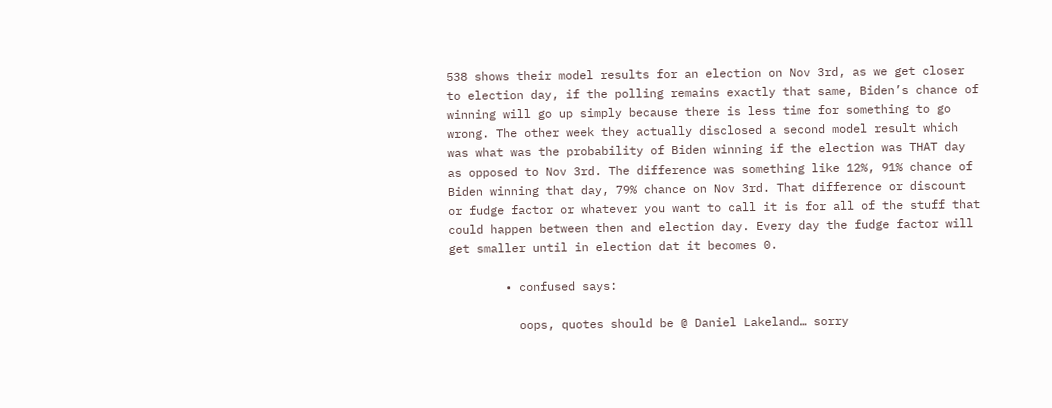538 shows their model results for an election on Nov 3rd, as we get closer to election day, if the polling remains exactly that same, Biden’s chance of winning will go up simply because there is less time for something to go wrong. The other week they actually disclosed a second model result which was what was the probability of Biden winning if the election was THAT day as opposed to Nov 3rd. The difference was something like 12%, 91% chance of Biden winning that day, 79% chance on Nov 3rd. That difference or discount or fudge factor or whatever you want to call it is for all of the stuff that could happen between then and election day. Every day the fudge factor will get smaller until in election dat it becomes 0.

        • confused says:

          oops, quotes should be @ Daniel Lakeland… sorry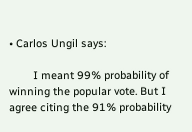• Carlos Ungil says:

        I meant 99% probability of winning the popular vote. But I agree citing the 91% probability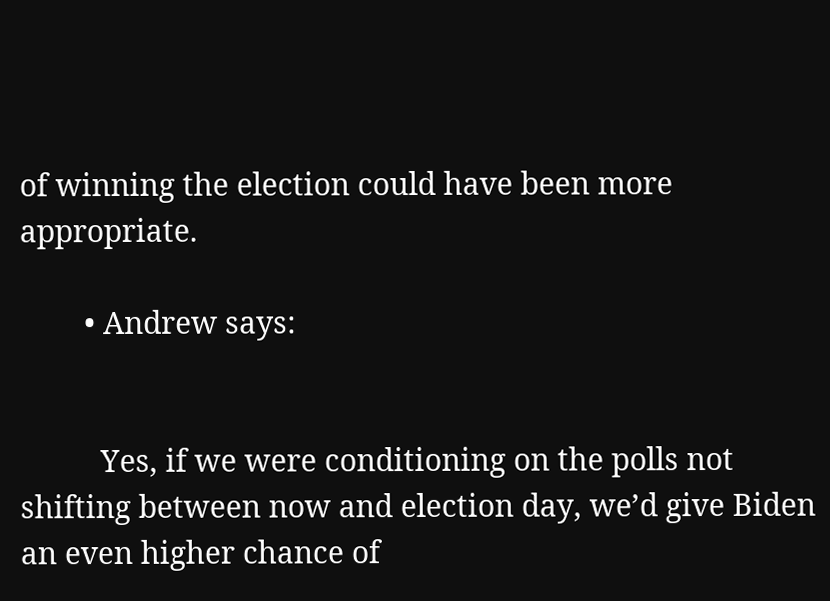of winning the election could have been more appropriate.

        • Andrew says:


          Yes, if we were conditioning on the polls not shifting between now and election day, we’d give Biden an even higher chance of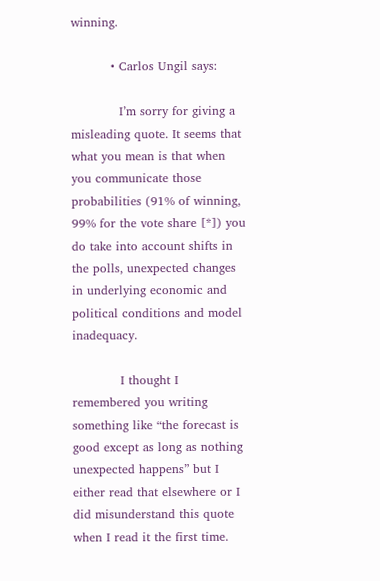winning.

          • Carlos Ungil says:

            I’m sorry for giving a misleading quote. It seems that what you mean is that when you communicate those probabilities (91% of winning, 99% for the vote share [*]) you do take into account shifts in the polls, unexpected changes in underlying economic and political conditions and model inadequacy.

            I thought I remembered you writing something like “the forecast is good except as long as nothing unexpected happens” but I either read that elsewhere or I did misunderstand this quote when I read it the first time.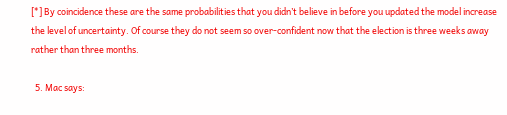[*] By coincidence these are the same probabilities that you didn’t believe in before you updated the model increase the level of uncertainty. Of course they do not seem so over-confident now that the election is three weeks away rather than three months.

  5. Mac says: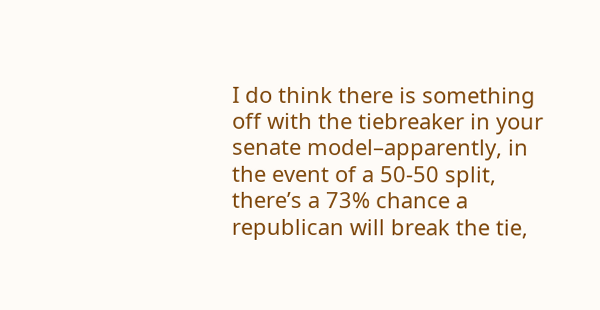I do think there is something off with the tiebreaker in your senate model–apparently, in the event of a 50-50 split, there’s a 73% chance a republican will break the tie,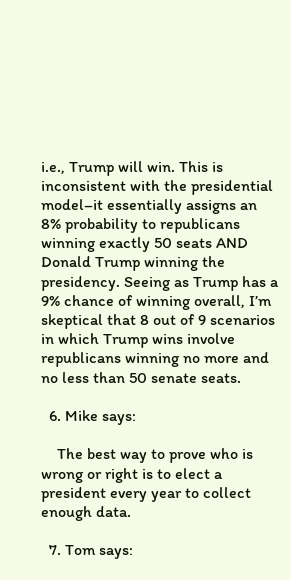i.e., Trump will win. This is inconsistent with the presidential model–it essentially assigns an 8% probability to republicans winning exactly 50 seats AND Donald Trump winning the presidency. Seeing as Trump has a 9% chance of winning overall, I’m skeptical that 8 out of 9 scenarios in which Trump wins involve republicans winning no more and no less than 50 senate seats.

  6. Mike says:

    The best way to prove who is wrong or right is to elect a president every year to collect enough data.

  7. Tom says: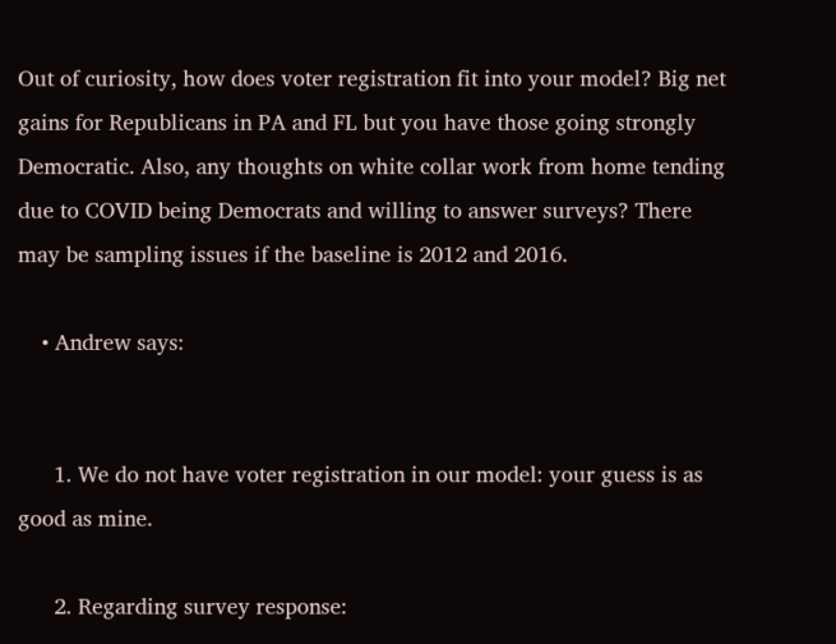Out of curiosity, how does voter registration fit into your model? Big net gains for Republicans in PA and FL but you have those going strongly Democratic. Also, any thoughts on white collar work from home tending due to COVID being Democrats and willing to answer surveys? There may be sampling issues if the baseline is 2012 and 2016.

    • Andrew says:


      1. We do not have voter registration in our model: your guess is as good as mine.

      2. Regarding survey response: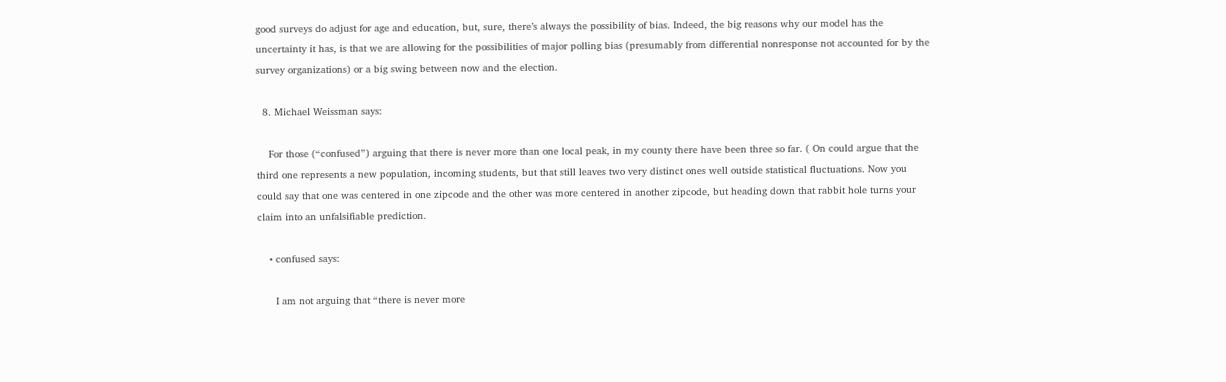good surveys do adjust for age and education, but, sure, there’s always the possibility of bias. Indeed, the big reasons why our model has the uncertainty it has, is that we are allowing for the possibilities of major polling bias (presumably from differential nonresponse not accounted for by the survey organizations) or a big swing between now and the election.

  8. Michael Weissman says:

    For those (“confused”) arguing that there is never more than one local peak, in my county there have been three so far. ( On could argue that the third one represents a new population, incoming students, but that still leaves two very distinct ones well outside statistical fluctuations. Now you could say that one was centered in one zipcode and the other was more centered in another zipcode, but heading down that rabbit hole turns your claim into an unfalsifiable prediction.

    • confused says:

      I am not arguing that “there is never more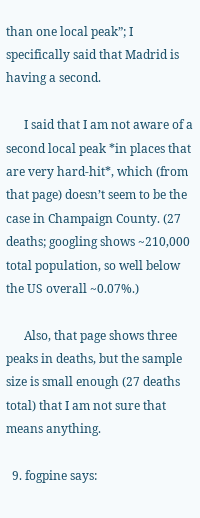than one local peak”; I specifically said that Madrid is having a second.

      I said that I am not aware of a second local peak *in places that are very hard-hit*, which (from that page) doesn’t seem to be the case in Champaign County. (27 deaths; googling shows ~210,000 total population, so well below the US overall ~0.07%.)

      Also, that page shows three peaks in deaths, but the sample size is small enough (27 deaths total) that I am not sure that means anything.

  9. fogpine says: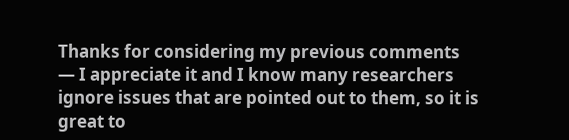Thanks for considering my previous comments — I appreciate it and I know many researchers ignore issues that are pointed out to them, so it is great to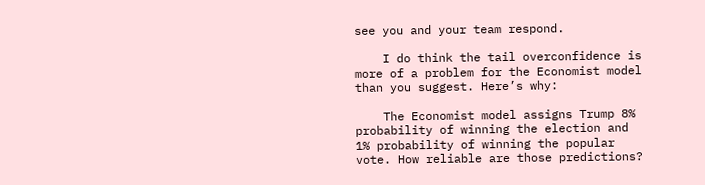see you and your team respond.

    I do think the tail overconfidence is more of a problem for the Economist model than you suggest. Here’s why:

    The Economist model assigns Trump 8% probability of winning the election and 1% probability of winning the popular vote. How reliable are those predictions?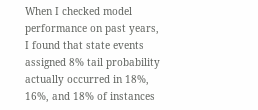When I checked model performance on past years, I found that state events assigned 8% tail probability actually occurred in 18%, 16%, and 18% of instances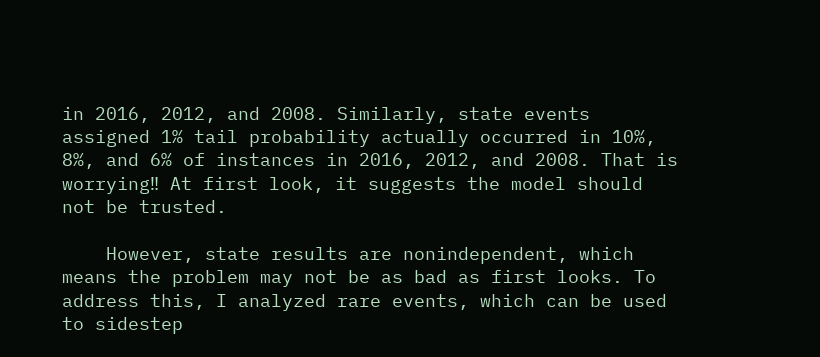in 2016, 2012, and 2008. Similarly, state events assigned 1% tail probability actually occurred in 10%, 8%, and 6% of instances in 2016, 2012, and 2008. That is worrying‼ At first look, it suggests the model should not be trusted.

    However, state results are nonindependent, which means the problem may not be as bad as first looks. To address this, I analyzed rare events, which can be used to sidestep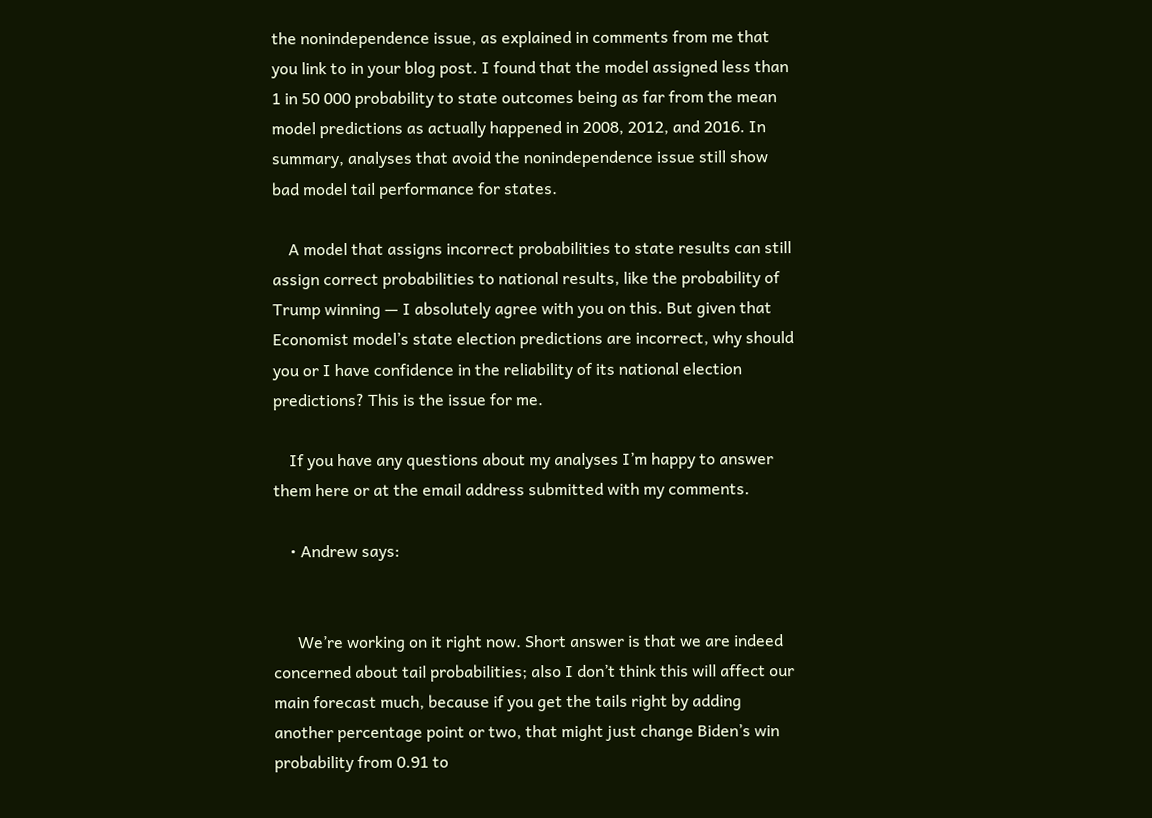the nonindependence issue, as explained in comments from me that you link to in your blog post. I found that the model assigned less than 1 in 50 000 probability to state outcomes being as far from the mean model predictions as actually happened in 2008, 2012, and 2016. In summary, analyses that avoid the nonindependence issue still show bad model tail performance for states.

    A model that assigns incorrect probabilities to state results can still assign correct probabilities to national results, like the probability of Trump winning — I absolutely agree with you on this. But given that Economist model’s state election predictions are incorrect, why should you or I have confidence in the reliability of its national election predictions? This is the issue for me.

    If you have any questions about my analyses I’m happy to answer them here or at the email address submitted with my comments.

    • Andrew says:


      We’re working on it right now. Short answer is that we are indeed concerned about tail probabilities; also I don’t think this will affect our main forecast much, because if you get the tails right by adding another percentage point or two, that might just change Biden’s win probability from 0.91 to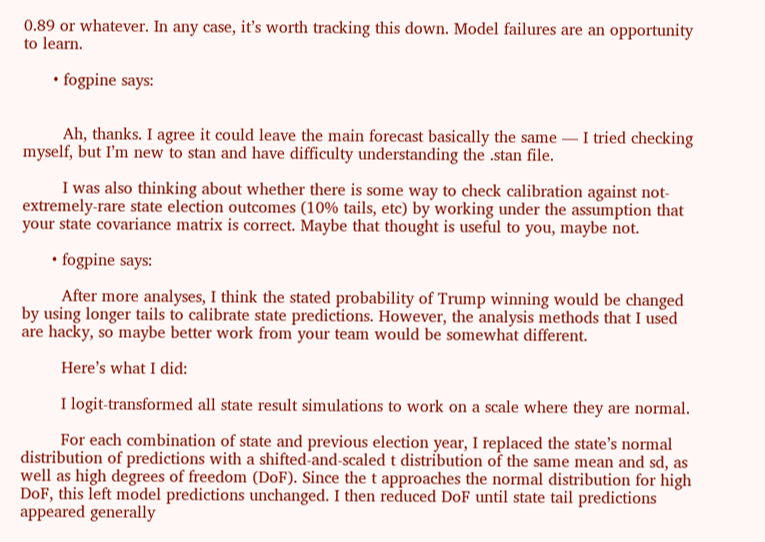0.89 or whatever. In any case, it’s worth tracking this down. Model failures are an opportunity to learn.

      • fogpine says:


        Ah, thanks. I agree it could leave the main forecast basically the same — I tried checking myself, but I’m new to stan and have difficulty understanding the .stan file.

        I was also thinking about whether there is some way to check calibration against not-extremely-rare state election outcomes (10% tails, etc) by working under the assumption that your state covariance matrix is correct. Maybe that thought is useful to you, maybe not.

      • fogpine says:

        After more analyses, I think the stated probability of Trump winning would be changed by using longer tails to calibrate state predictions. However, the analysis methods that I used are hacky, so maybe better work from your team would be somewhat different.

        Here’s what I did:

        I logit-transformed all state result simulations to work on a scale where they are normal.

        For each combination of state and previous election year, I replaced the state’s normal distribution of predictions with a shifted-and-scaled t distribution of the same mean and sd, as well as high degrees of freedom (DoF). Since the t approaches the normal distribution for high DoF, this left model predictions unchanged. I then reduced DoF until state tail predictions appeared generally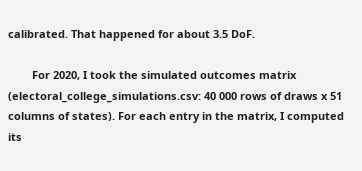calibrated. That happened for about 3.5 DoF.

        For 2020, I took the simulated outcomes matrix (electoral_college_simulations.csv: 40 000 rows of draws x 51 columns of states). For each entry in the matrix, I computed its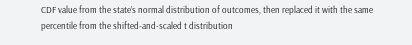CDF value from the state’s normal distribution of outcomes, then replaced it with the same percentile from the shifted-and-scaled t distribution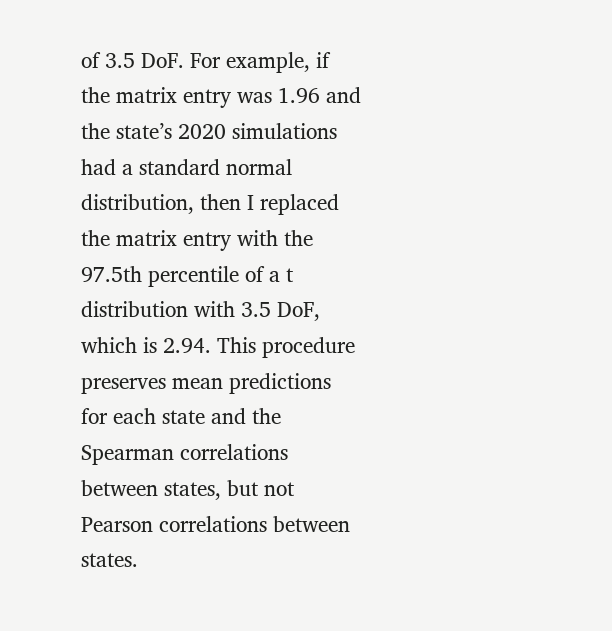of 3.5 DoF. For example, if the matrix entry was 1.96 and the state’s 2020 simulations had a standard normal distribution, then I replaced the matrix entry with the 97.5th percentile of a t distribution with 3.5 DoF, which is 2.94. This procedure preserves mean predictions for each state and the Spearman correlations between states, but not Pearson correlations between states.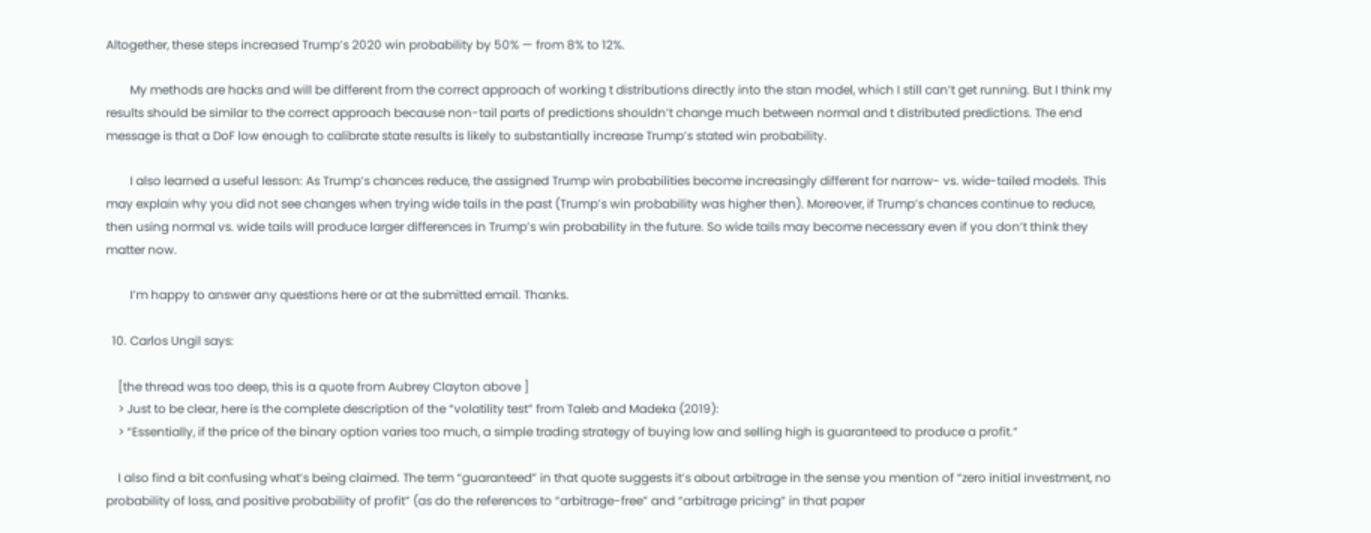Altogether, these steps increased Trump’s 2020 win probability by 50% — from 8% to 12%.

        My methods are hacks and will be different from the correct approach of working t distributions directly into the stan model, which I still can’t get running. But I think my results should be similar to the correct approach because non-tail parts of predictions shouldn’t change much between normal and t distributed predictions. The end message is that a DoF low enough to calibrate state results is likely to substantially increase Trump’s stated win probability.

        I also learned a useful lesson: As Trump’s chances reduce, the assigned Trump win probabilities become increasingly different for narrow- vs. wide-tailed models. This may explain why you did not see changes when trying wide tails in the past (Trump’s win probability was higher then). Moreover, if Trump’s chances continue to reduce, then using normal vs. wide tails will produce larger differences in Trump’s win probability in the future. So wide tails may become necessary even if you don’t think they matter now.

        I’m happy to answer any questions here or at the submitted email. Thanks.

  10. Carlos Ungil says:

    [the thread was too deep, this is a quote from Aubrey Clayton above ]
    > Just to be clear, here is the complete description of the “volatility test” from Taleb and Madeka (2019):
    > “Essentially, if the price of the binary option varies too much, a simple trading strategy of buying low and selling high is guaranteed to produce a profit.”

    I also find a bit confusing what’s being claimed. The term “guaranteed” in that quote suggests it’s about arbitrage in the sense you mention of “zero initial investment, no probability of loss, and positive probability of profit” (as do the references to “arbitrage-free” and “arbitrage pricing” in that paper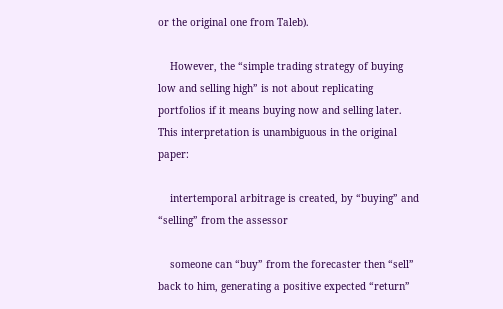or the original one from Taleb).

    However, the “simple trading strategy of buying low and selling high” is not about replicating portfolios if it means buying now and selling later. This interpretation is unambiguous in the original paper:

    intertemporal arbitrage is created, by “buying” and “selling” from the assessor

    someone can “buy” from the forecaster then “sell” back to him, generating a positive expected “return”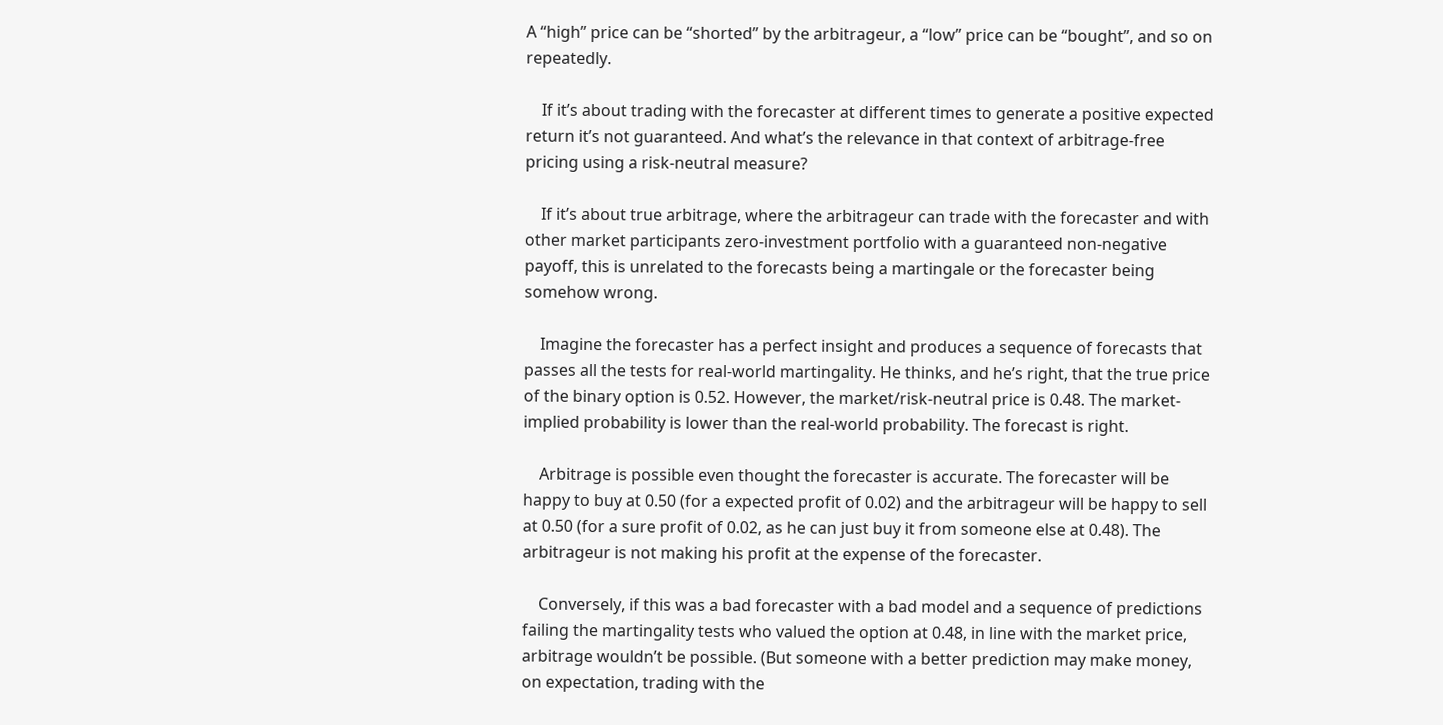A “high” price can be “shorted” by the arbitrageur, a “low” price can be “bought”, and so on repeatedly.

    If it’s about trading with the forecaster at different times to generate a positive expected return it’s not guaranteed. And what’s the relevance in that context of arbitrage-free pricing using a risk-neutral measure?

    If it’s about true arbitrage, where the arbitrageur can trade with the forecaster and with other market participants zero-investment portfolio with a guaranteed non-negative payoff, this is unrelated to the forecasts being a martingale or the forecaster being somehow wrong.

    Imagine the forecaster has a perfect insight and produces a sequence of forecasts that passes all the tests for real-world martingality. He thinks, and he’s right, that the true price of the binary option is 0.52. However, the market/risk-neutral price is 0.48. The market-implied probability is lower than the real-world probability. The forecast is right.

    Arbitrage is possible even thought the forecaster is accurate. The forecaster will be happy to buy at 0.50 (for a expected profit of 0.02) and the arbitrageur will be happy to sell at 0.50 (for a sure profit of 0.02, as he can just buy it from someone else at 0.48). The arbitrageur is not making his profit at the expense of the forecaster.

    Conversely, if this was a bad forecaster with a bad model and a sequence of predictions failing the martingality tests who valued the option at 0.48, in line with the market price, arbitrage wouldn’t be possible. (But someone with a better prediction may make money, on expectation, trading with the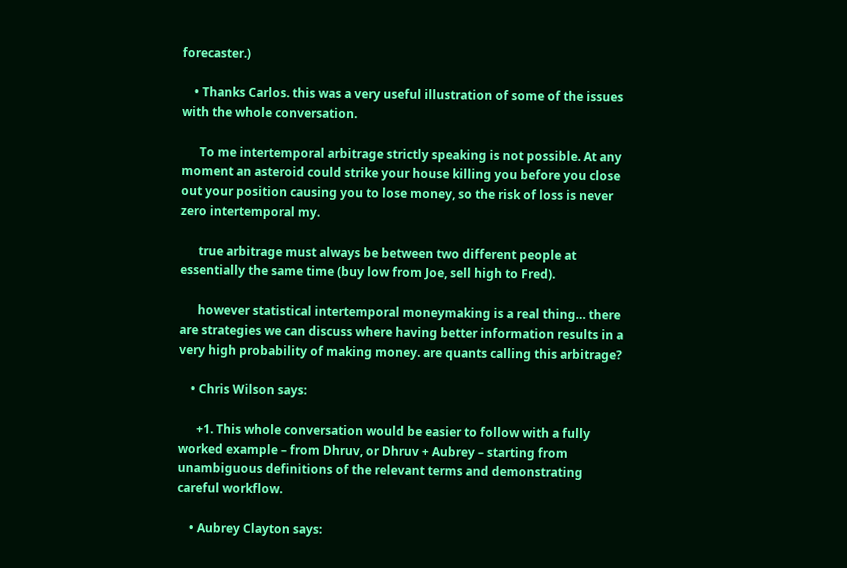forecaster.)

    • Thanks Carlos. this was a very useful illustration of some of the issues with the whole conversation.

      To me intertemporal arbitrage strictly speaking is not possible. At any moment an asteroid could strike your house killing you before you close out your position causing you to lose money, so the risk of loss is never zero intertemporal my.

      true arbitrage must always be between two different people at essentially the same time (buy low from Joe, sell high to Fred).

      however statistical intertemporal moneymaking is a real thing… there are strategies we can discuss where having better information results in a very high probability of making money. are quants calling this arbitrage?

    • Chris Wilson says:

      +1. This whole conversation would be easier to follow with a fully worked example – from Dhruv, or Dhruv + Aubrey – starting from unambiguous definitions of the relevant terms and demonstrating careful workflow.

    • Aubrey Clayton says: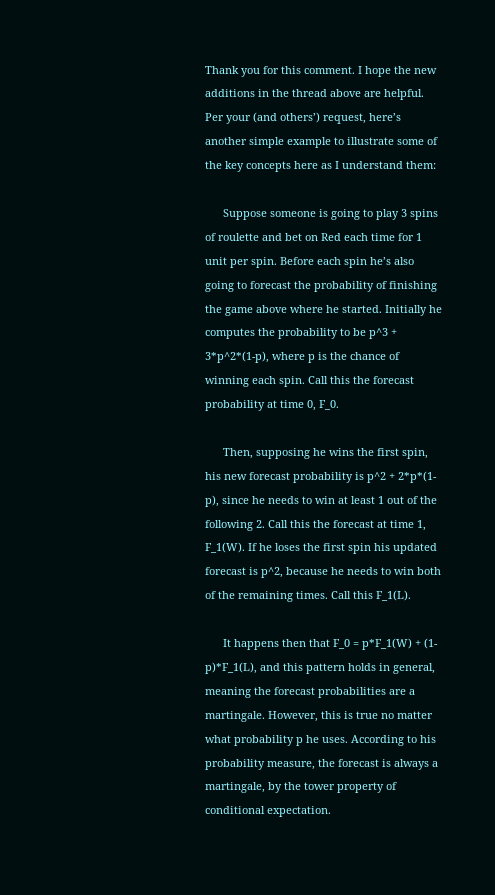Thank you for this comment. I hope the new additions in the thread above are helpful. Per your (and others’) request, here’s another simple example to illustrate some of the key concepts here as I understand them:

      Suppose someone is going to play 3 spins of roulette and bet on Red each time for 1 unit per spin. Before each spin he’s also going to forecast the probability of finishing the game above where he started. Initially he computes the probability to be p^3 + 3*p^2*(1-p), where p is the chance of winning each spin. Call this the forecast probability at time 0, F_0.

      Then, supposing he wins the first spin, his new forecast probability is p^2 + 2*p*(1-p), since he needs to win at least 1 out of the following 2. Call this the forecast at time 1, F_1(W). If he loses the first spin his updated forecast is p^2, because he needs to win both of the remaining times. Call this F_1(L).

      It happens then that F_0 = p*F_1(W) + (1-p)*F_1(L), and this pattern holds in general, meaning the forecast probabilities are a martingale. However, this is true no matter what probability p he uses. According to his probability measure, the forecast is always a martingale, by the tower property of conditional expectation.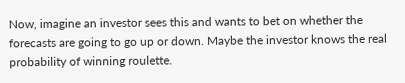Now, imagine an investor sees this and wants to bet on whether the forecasts are going to go up or down. Maybe the investor knows the real probability of winning roulette.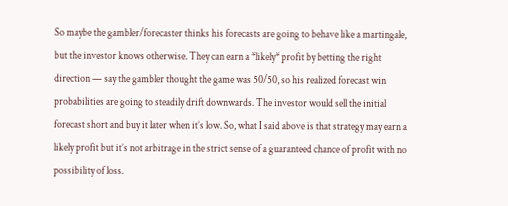So maybe the gambler/forecaster thinks his forecasts are going to behave like a martingale, but the investor knows otherwise. They can earn a *likely* profit by betting the right direction — say the gambler thought the game was 50/50, so his realized forecast win probabilities are going to steadily drift downwards. The investor would sell the initial forecast short and buy it later when it’s low. So, what I said above is that strategy may earn a likely profit but it’s not arbitrage in the strict sense of a guaranteed chance of profit with no possibility of loss.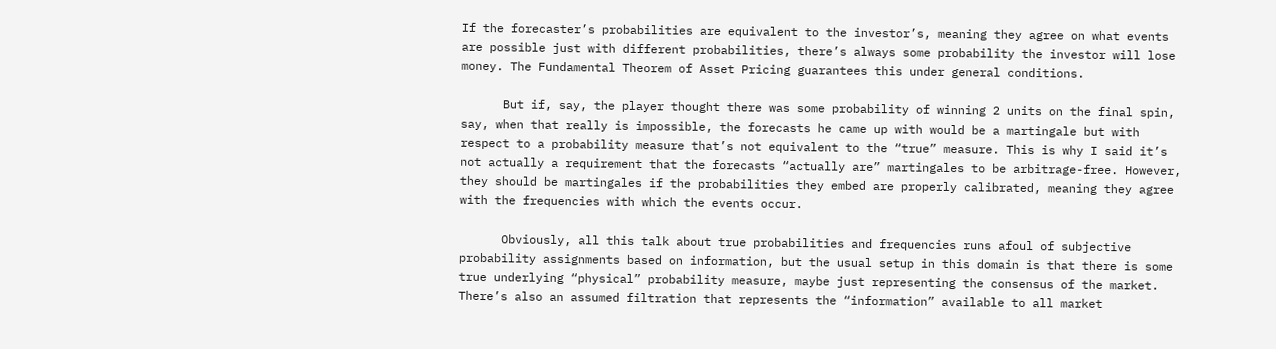If the forecaster’s probabilities are equivalent to the investor’s, meaning they agree on what events are possible just with different probabilities, there’s always some probability the investor will lose money. The Fundamental Theorem of Asset Pricing guarantees this under general conditions.

      But if, say, the player thought there was some probability of winning 2 units on the final spin, say, when that really is impossible, the forecasts he came up with would be a martingale but with respect to a probability measure that’s not equivalent to the “true” measure. This is why I said it’s not actually a requirement that the forecasts “actually are” martingales to be arbitrage-free. However, they should be martingales if the probabilities they embed are properly calibrated, meaning they agree with the frequencies with which the events occur.

      Obviously, all this talk about true probabilities and frequencies runs afoul of subjective probability assignments based on information, but the usual setup in this domain is that there is some true underlying “physical” probability measure, maybe just representing the consensus of the market. There’s also an assumed filtration that represents the “information” available to all market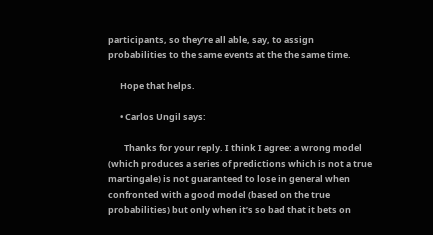participants, so they’re all able, say, to assign probabilities to the same events at the the same time.

      Hope that helps.

      • Carlos Ungil says:

        Thanks for your reply. I think I agree: a wrong model (which produces a series of predictions which is not a true martingale) is not guaranteed to lose in general when confronted with a good model (based on the true probabilities) but only when it’s so bad that it bets on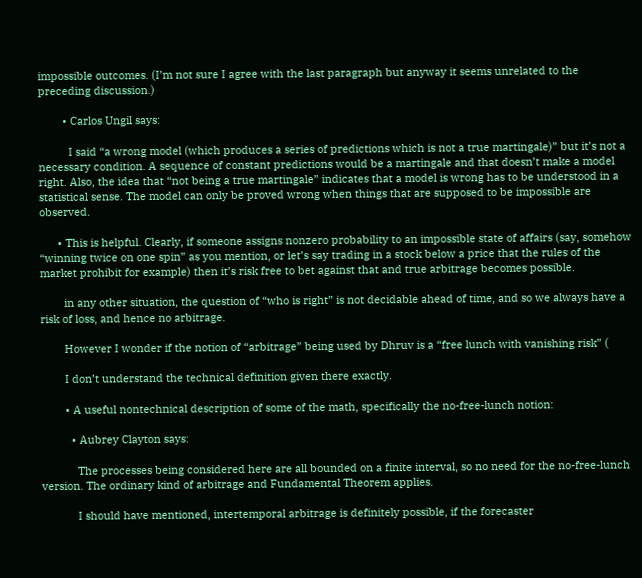impossible outcomes. (I’m not sure I agree with the last paragraph but anyway it seems unrelated to the preceding discussion.)

        • Carlos Ungil says:

          I said “a wrong model (which produces a series of predictions which is not a true martingale)” but it’s not a necessary condition. A sequence of constant predictions would be a martingale and that doesn’t make a model right. Also, the idea that “not being a true martingale” indicates that a model is wrong has to be understood in a statistical sense. The model can only be proved wrong when things that are supposed to be impossible are observed.

      • This is helpful. Clearly, if someone assigns nonzero probability to an impossible state of affairs (say, somehow “winning twice on one spin” as you mention, or let’s say trading in a stock below a price that the rules of the market prohibit for example) then it’s risk free to bet against that and true arbitrage becomes possible.

        in any other situation, the question of “who is right” is not decidable ahead of time, and so we always have a risk of loss, and hence no arbitrage.

        However I wonder if the notion of “arbitrage” being used by Dhruv is a “free lunch with vanishing risk” (

        I don’t understand the technical definition given there exactly.

        • A useful nontechnical description of some of the math, specifically the no-free-lunch notion:

          • Aubrey Clayton says:

            The processes being considered here are all bounded on a finite interval, so no need for the no-free-lunch version. The ordinary kind of arbitrage and Fundamental Theorem applies.

            I should have mentioned, intertemporal arbitrage is definitely possible, if the forecaster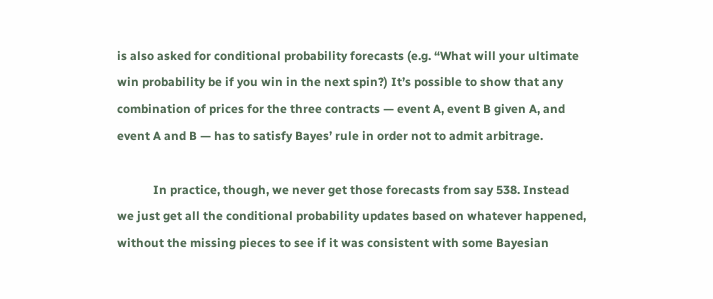is also asked for conditional probability forecasts (e.g. “What will your ultimate win probability be if you win in the next spin?) It’s possible to show that any combination of prices for the three contracts — event A, event B given A, and event A and B — has to satisfy Bayes’ rule in order not to admit arbitrage.

            In practice, though, we never get those forecasts from say 538. Instead we just get all the conditional probability updates based on whatever happened, without the missing pieces to see if it was consistent with some Bayesian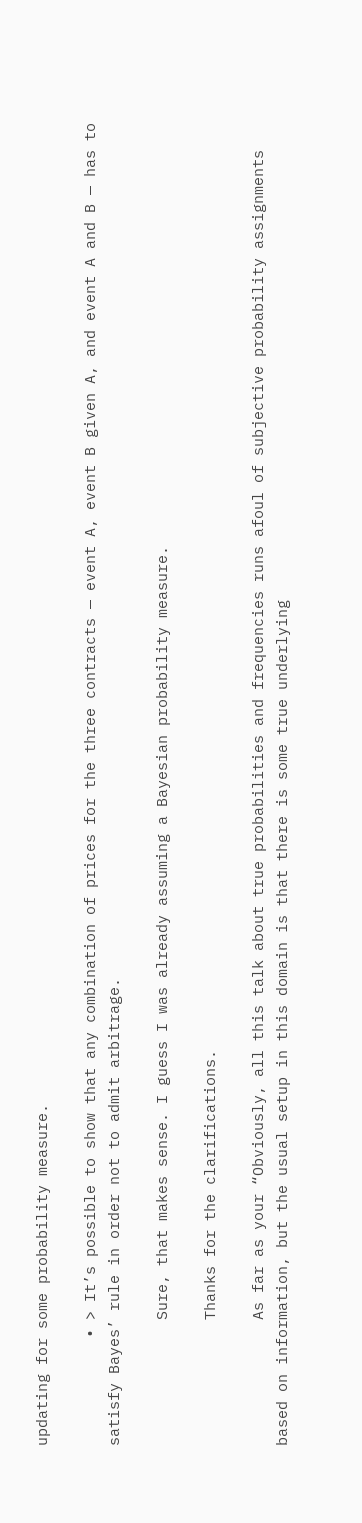updating for some probability measure.

            • > It’s possible to show that any combination of prices for the three contracts — event A, event B given A, and event A and B — has to satisfy Bayes’ rule in order not to admit arbitrage.

              Sure, that makes sense. I guess I was already assuming a Bayesian probability measure.

              Thanks for the clarifications.

              As far as your “Obviously, all this talk about true probabilities and frequencies runs afoul of subjective probability assignments based on information, but the usual setup in this domain is that there is some true underlying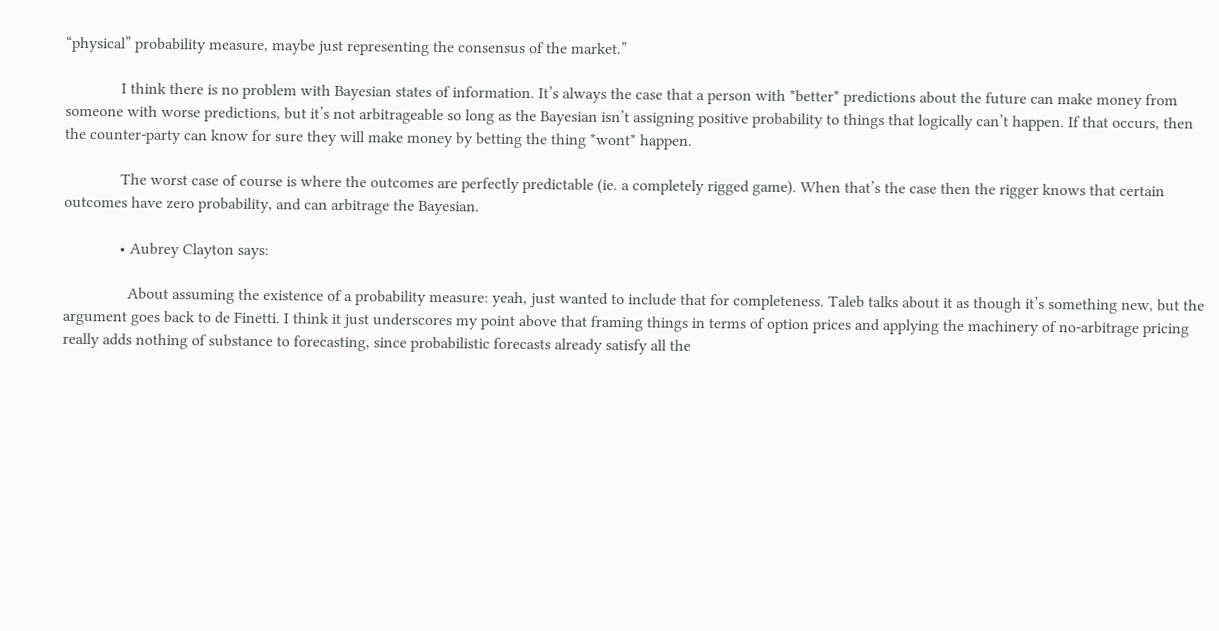“physical” probability measure, maybe just representing the consensus of the market.”

              I think there is no problem with Bayesian states of information. It’s always the case that a person with *better* predictions about the future can make money from someone with worse predictions, but it’s not arbitrageable so long as the Bayesian isn’t assigning positive probability to things that logically can’t happen. If that occurs, then the counter-party can know for sure they will make money by betting the thing *wont* happen.

              The worst case of course is where the outcomes are perfectly predictable (ie. a completely rigged game). When that’s the case then the rigger knows that certain outcomes have zero probability, and can arbitrage the Bayesian.

              • Aubrey Clayton says:

                About assuming the existence of a probability measure: yeah, just wanted to include that for completeness. Taleb talks about it as though it’s something new, but the argument goes back to de Finetti. I think it just underscores my point above that framing things in terms of option prices and applying the machinery of no-arbitrage pricing really adds nothing of substance to forecasting, since probabilistic forecasts already satisfy all the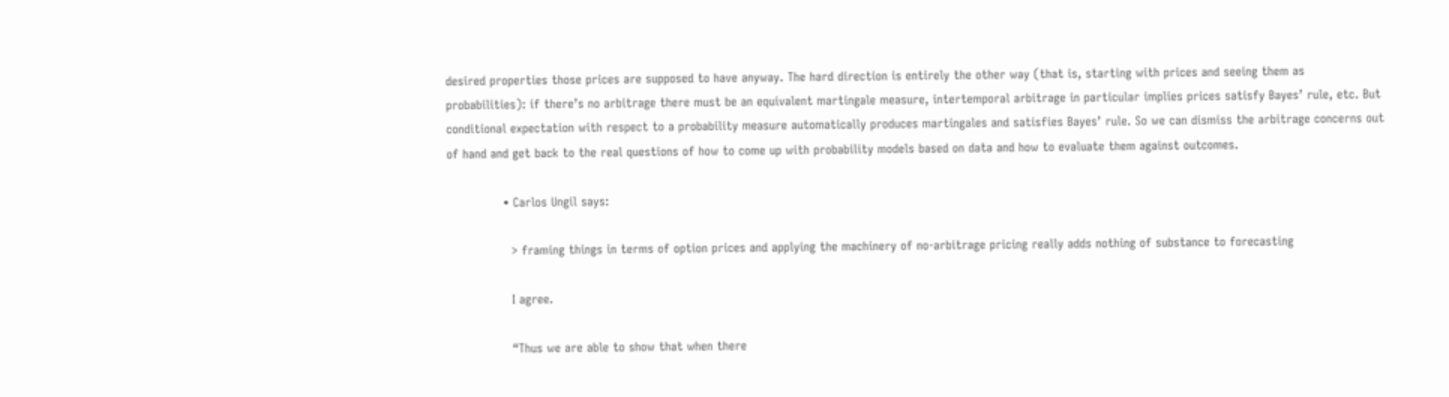desired properties those prices are supposed to have anyway. The hard direction is entirely the other way (that is, starting with prices and seeing them as probabilities): if there’s no arbitrage there must be an equivalent martingale measure, intertemporal arbitrage in particular implies prices satisfy Bayes’ rule, etc. But conditional expectation with respect to a probability measure automatically produces martingales and satisfies Bayes’ rule. So we can dismiss the arbitrage concerns out of hand and get back to the real questions of how to come up with probability models based on data and how to evaluate them against outcomes.

              • Carlos Ungil says:

                > framing things in terms of option prices and applying the machinery of no-arbitrage pricing really adds nothing of substance to forecasting

                I agree.

                “Thus we are able to show that when there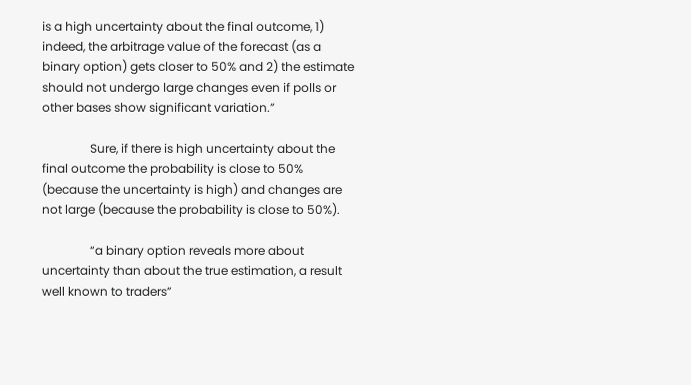is a high uncertainty about the final outcome, 1) indeed, the arbitrage value of the forecast (as a binary option) gets closer to 50% and 2) the estimate should not undergo large changes even if polls or other bases show significant variation.”

                Sure, if there is high uncertainty about the final outcome the probability is close to 50% (because the uncertainty is high) and changes are not large (because the probability is close to 50%).

                “a binary option reveals more about uncertainty than about the true estimation, a result well known to traders”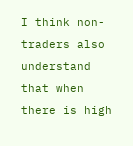I think non-traders also understand that when there is high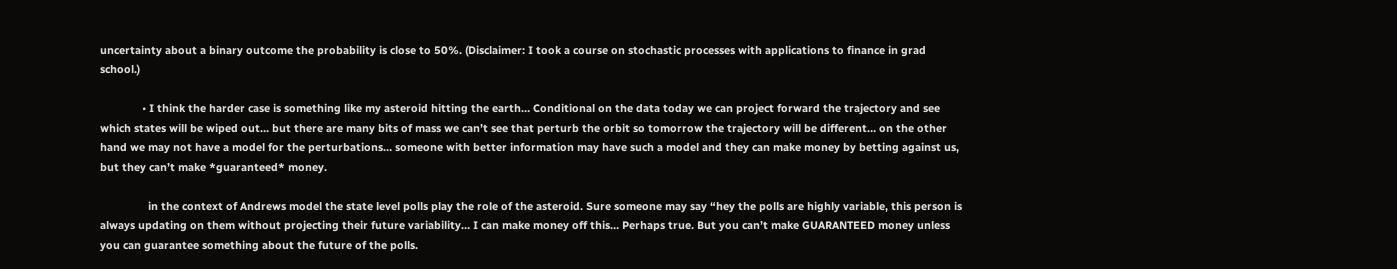uncertainty about a binary outcome the probability is close to 50%. (Disclaimer: I took a course on stochastic processes with applications to finance in grad school.)

              • I think the harder case is something like my asteroid hitting the earth… Conditional on the data today we can project forward the trajectory and see which states will be wiped out… but there are many bits of mass we can’t see that perturb the orbit so tomorrow the trajectory will be different… on the other hand we may not have a model for the perturbations… someone with better information may have such a model and they can make money by betting against us, but they can’t make *guaranteed* money.

                in the context of Andrews model the state level polls play the role of the asteroid. Sure someone may say “hey the polls are highly variable, this person is always updating on them without projecting their future variability… I can make money off this… Perhaps true. But you can’t make GUARANTEED money unless you can guarantee something about the future of the polls.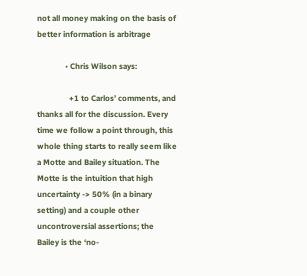not all money making on the basis of better information is arbitrage

              • Chris Wilson says:

                +1 to Carlos’ comments, and thanks all for the discussion. Every time we follow a point through, this whole thing starts to really seem like a Motte and Bailey situation. The Motte is the intuition that high uncertainty -> 50% (in a binary setting) and a couple other uncontroversial assertions; the Bailey is the ‘no-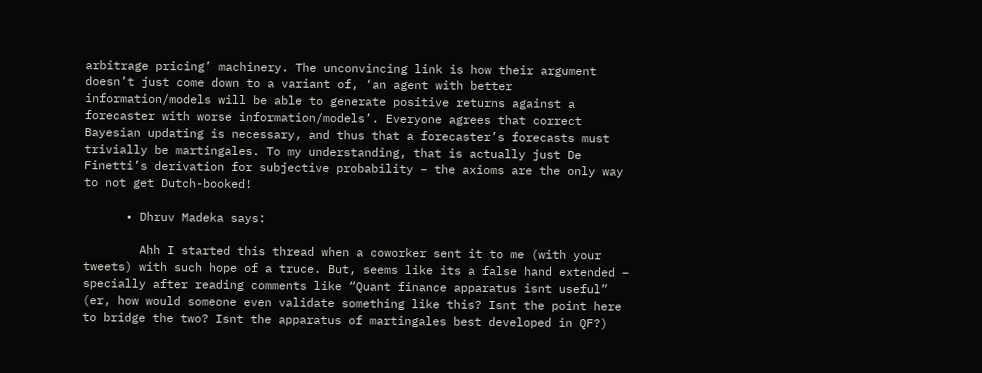arbitrage pricing’ machinery. The unconvincing link is how their argument doesn’t just come down to a variant of, ‘an agent with better information/models will be able to generate positive returns against a forecaster with worse information/models’. Everyone agrees that correct Bayesian updating is necessary, and thus that a forecaster’s forecasts must trivially be martingales. To my understanding, that is actually just De Finetti’s derivation for subjective probability – the axioms are the only way to not get Dutch-booked!

      • Dhruv Madeka says:

        Ahh I started this thread when a coworker sent it to me (with your tweets) with such hope of a truce. But, seems like its a false hand extended – specially after reading comments like “Quant finance apparatus isnt useful” (er, how would someone even validate something like this? Isnt the point here to bridge the two? Isnt the apparatus of martingales best developed in QF?)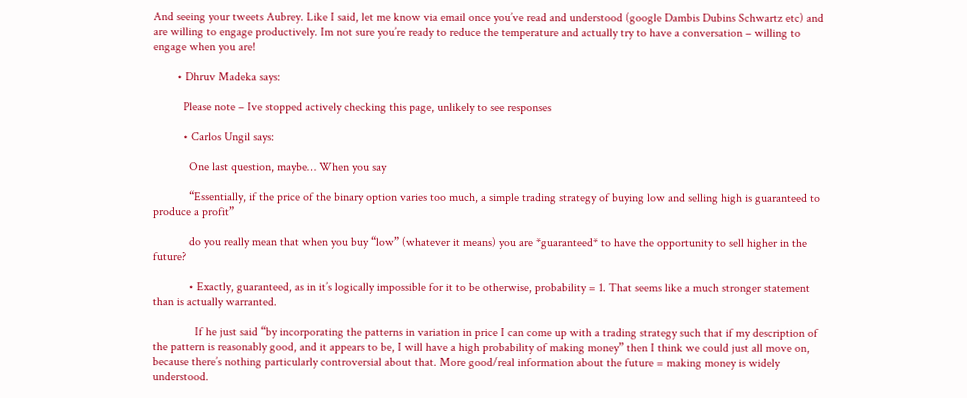And seeing your tweets Aubrey. Like I said, let me know via email once you’ve read and understood (google Dambis Dubins Schwartz etc) and are willing to engage productively. Im not sure you’re ready to reduce the temperature and actually try to have a conversation – willing to engage when you are!

        • Dhruv Madeka says:

          Please note – Ive stopped actively checking this page, unlikely to see responses

          • Carlos Ungil says:

            One last question, maybe… When you say

            “Essentially, if the price of the binary option varies too much, a simple trading strategy of buying low and selling high is guaranteed to produce a profit”

            do you really mean that when you buy “low” (whatever it means) you are *guaranteed* to have the opportunity to sell higher in the future?

            • Exactly, guaranteed, as in it’s logically impossible for it to be otherwise, probability = 1. That seems like a much stronger statement than is actually warranted.

              If he just said “by incorporating the patterns in variation in price I can come up with a trading strategy such that if my description of the pattern is reasonably good, and it appears to be, I will have a high probability of making money” then I think we could just all move on, because there’s nothing particularly controversial about that. More good/real information about the future = making money is widely understood.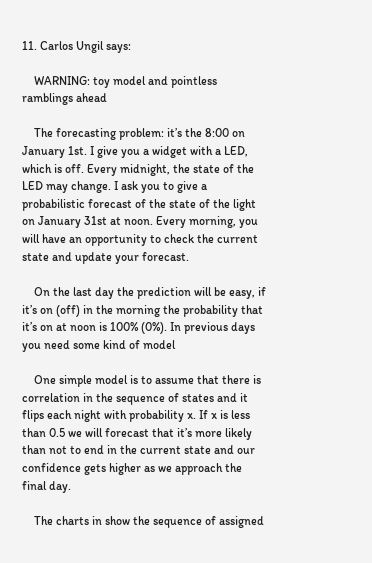11. Carlos Ungil says:

    WARNING: toy model and pointless ramblings ahead

    The forecasting problem: it’s the 8:00 on January 1st. I give you a widget with a LED, which is off. Every midnight, the state of the LED may change. I ask you to give a probabilistic forecast of the state of the light on January 31st at noon. Every morning, you will have an opportunity to check the current state and update your forecast.

    On the last day the prediction will be easy, if it’s on (off) in the morning the probability that it’s on at noon is 100% (0%). In previous days you need some kind of model

    One simple model is to assume that there is correlation in the sequence of states and it flips each night with probability x. If x is less than 0.5 we will forecast that it’s more likely than not to end in the current state and our confidence gets higher as we approach the final day.

    The charts in show the sequence of assigned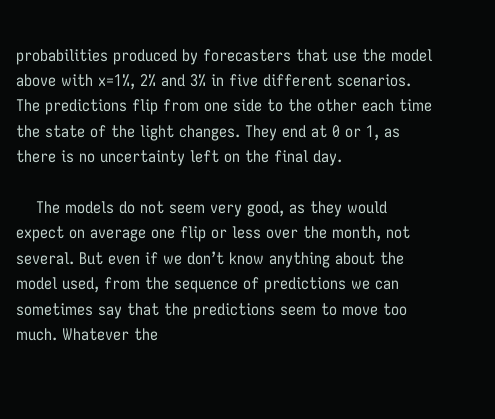probabilities produced by forecasters that use the model above with x=1%, 2% and 3% in five different scenarios. The predictions flip from one side to the other each time the state of the light changes. They end at 0 or 1, as there is no uncertainty left on the final day.

    The models do not seem very good, as they would expect on average one flip or less over the month, not several. But even if we don’t know anything about the model used, from the sequence of predictions we can sometimes say that the predictions seem to move too much. Whatever the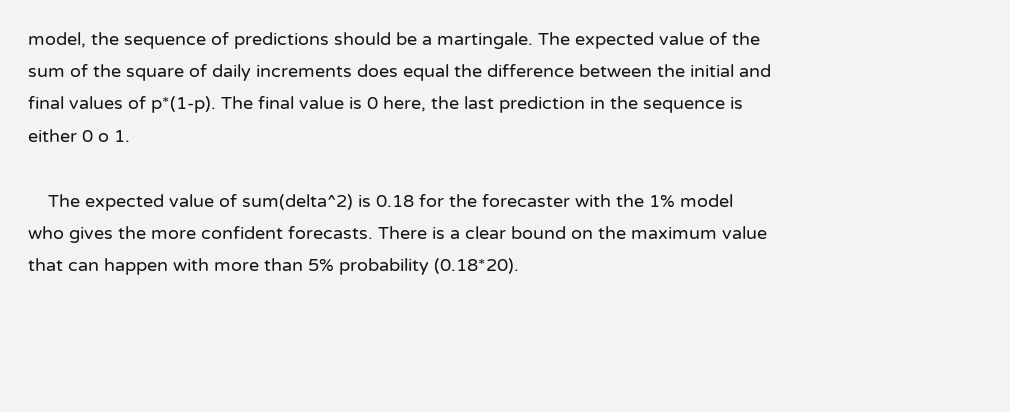model, the sequence of predictions should be a martingale. The expected value of the sum of the square of daily increments does equal the difference between the initial and final values of p*(1-p). The final value is 0 here, the last prediction in the sequence is either 0 o 1.

    The expected value of sum(delta^2) is 0.18 for the forecaster with the 1% model who gives the more confident forecasts. There is a clear bound on the maximum value that can happen with more than 5% probability (0.18*20).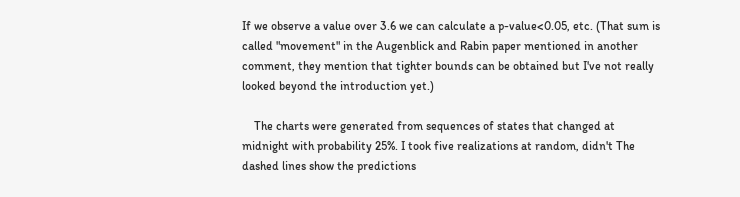If we observe a value over 3.6 we can calculate a p-value<0.05, etc. (That sum is called "movement" in the Augenblick and Rabin paper mentioned in another comment, they mention that tighter bounds can be obtained but I've not really looked beyond the introduction yet.)

    The charts were generated from sequences of states that changed at midnight with probability 25%. I took five realizations at random, didn't The dashed lines show the predictions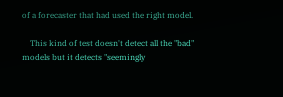of a forecaster that had used the right model.

    This kind of test doesn't detect all the "bad" models but it detects "seemingly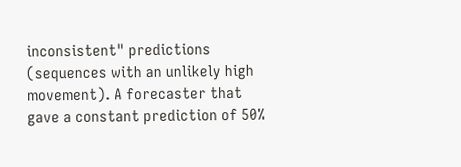inconsistent" predictions (sequences with an unlikely high movement). A forecaster that gave a constant prediction of 50%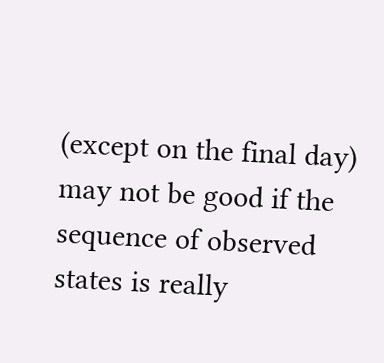(except on the final day) may not be good if the sequence of observed states is really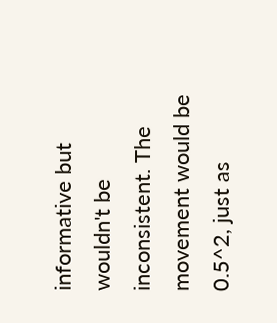informative but wouldn't be inconsistent. The movement would be 0.5^2, just as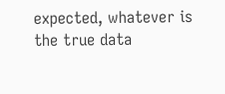expected, whatever is the true data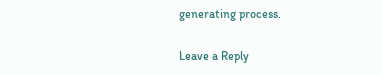generating process.

Leave a Reply